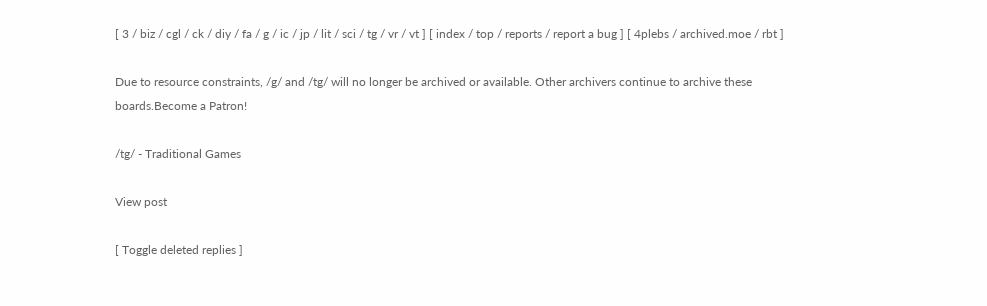[ 3 / biz / cgl / ck / diy / fa / g / ic / jp / lit / sci / tg / vr / vt ] [ index / top / reports / report a bug ] [ 4plebs / archived.moe / rbt ]

Due to resource constraints, /g/ and /tg/ will no longer be archived or available. Other archivers continue to archive these boards.Become a Patron!

/tg/ - Traditional Games

View post

[ Toggle deleted replies ]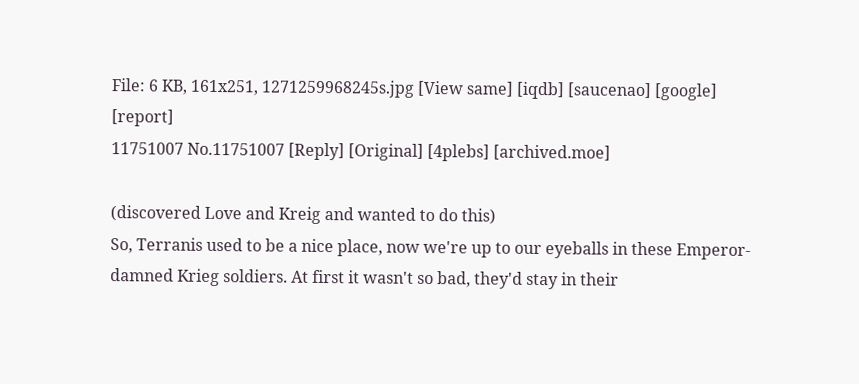File: 6 KB, 161x251, 1271259968245s.jpg [View same] [iqdb] [saucenao] [google] [report]
11751007 No.11751007 [Reply] [Original] [4plebs] [archived.moe]

(discovered Love and Kreig and wanted to do this)
So, Terranis used to be a nice place, now we're up to our eyeballs in these Emperor-damned Krieg soldiers. At first it wasn't so bad, they'd stay in their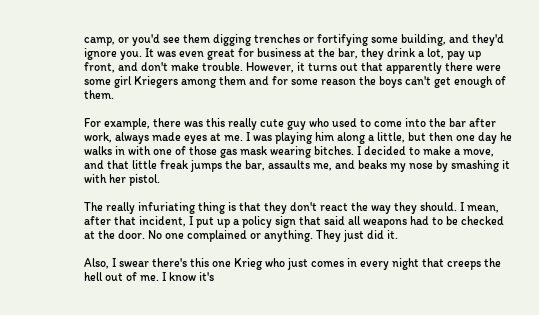camp, or you'd see them digging trenches or fortifying some building, and they'd ignore you. It was even great for business at the bar, they drink a lot, pay up front, and don't make trouble. However, it turns out that apparently there were some girl Kriegers among them and for some reason the boys can't get enough of them.

For example, there was this really cute guy who used to come into the bar after work, always made eyes at me. I was playing him along a little, but then one day he walks in with one of those gas mask wearing bitches. I decided to make a move, and that little freak jumps the bar, assaults me, and beaks my nose by smashing it with her pistol.

The really infuriating thing is that they don't react the way they should. I mean, after that incident, I put up a policy sign that said all weapons had to be checked at the door. No one complained or anything. They just did it.

Also, I swear there's this one Krieg who just comes in every night that creeps the hell out of me. I know it's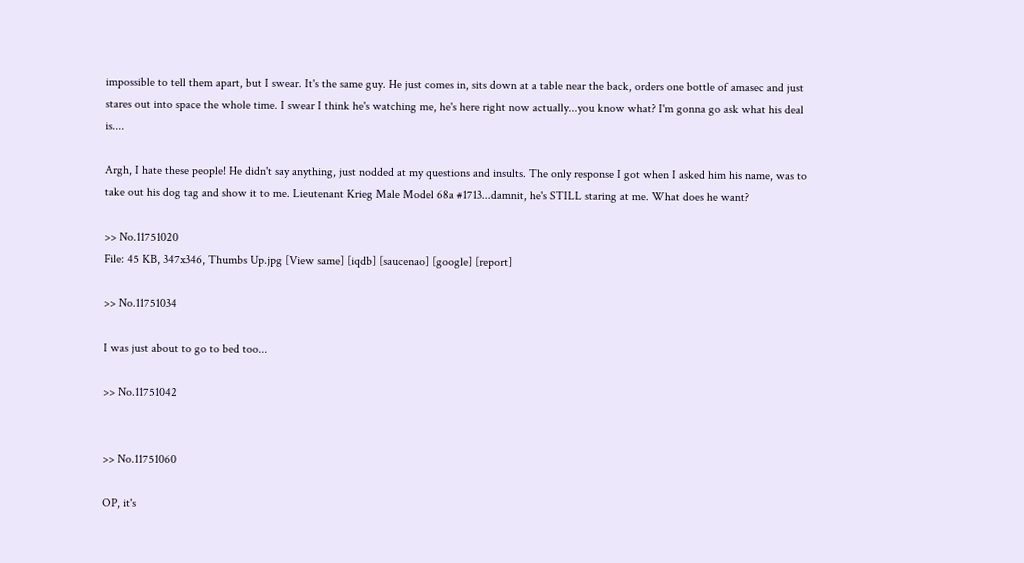impossible to tell them apart, but I swear. It's the same guy. He just comes in, sits down at a table near the back, orders one bottle of amasec and just stares out into space the whole time. I swear I think he's watching me, he's here right now actually...you know what? I'm gonna go ask what his deal is....

Argh, I hate these people! He didn't say anything, just nodded at my questions and insults. The only response I got when I asked him his name, was to take out his dog tag and show it to me. Lieutenant Krieg Male Model 68a #1713...damnit, he's STILL staring at me. What does he want?

>> No.11751020
File: 45 KB, 347x346, Thumbs Up.jpg [View same] [iqdb] [saucenao] [google] [report]

>> No.11751034

I was just about to go to bed too...

>> No.11751042


>> No.11751060

OP, it's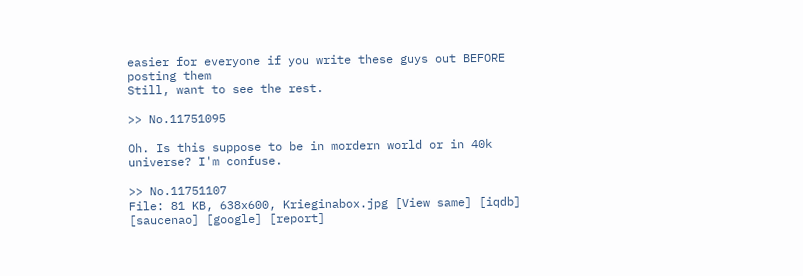easier for everyone if you write these guys out BEFORE posting them
Still, want to see the rest.

>> No.11751095

Oh. Is this suppose to be in mordern world or in 40k universe? I'm confuse.

>> No.11751107
File: 81 KB, 638x600, Krieginabox.jpg [View same] [iqdb] [saucenao] [google] [report]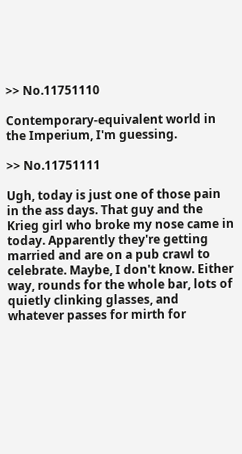>> No.11751110

Contemporary-equivalent world in the Imperium, I'm guessing.

>> No.11751111

Ugh, today is just one of those pain in the ass days. That guy and the Krieg girl who broke my nose came in today. Apparently they're getting married and are on a pub crawl to celebrate. Maybe, I don't know. Either way, rounds for the whole bar, lots of quietly clinking glasses, and whatever passes for mirth for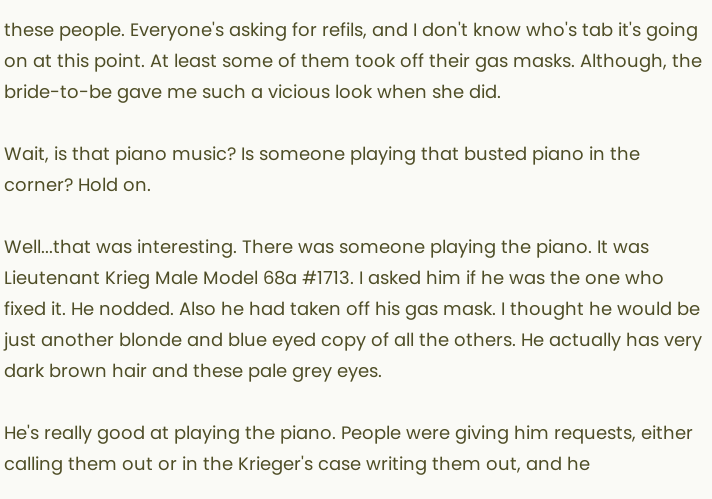these people. Everyone's asking for refils, and I don't know who's tab it's going on at this point. At least some of them took off their gas masks. Although, the bride-to-be gave me such a vicious look when she did.

Wait, is that piano music? Is someone playing that busted piano in the corner? Hold on.

Well...that was interesting. There was someone playing the piano. It was Lieutenant Krieg Male Model 68a #1713. I asked him if he was the one who fixed it. He nodded. Also he had taken off his gas mask. I thought he would be just another blonde and blue eyed copy of all the others. He actually has very dark brown hair and these pale grey eyes.

He's really good at playing the piano. People were giving him requests, either calling them out or in the Krieger's case writing them out, and he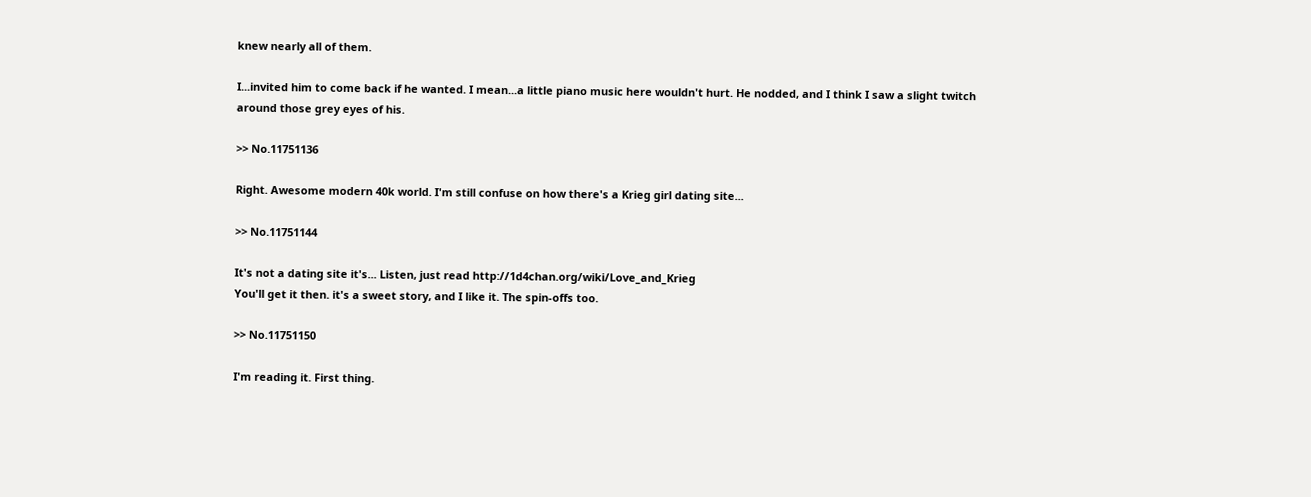knew nearly all of them.

I...invited him to come back if he wanted. I mean...a little piano music here wouldn't hurt. He nodded, and I think I saw a slight twitch around those grey eyes of his.

>> No.11751136

Right. Awesome modern 40k world. I'm still confuse on how there's a Krieg girl dating site...

>> No.11751144

It's not a dating site it's... Listen, just read http://1d4chan.org/wiki/Love_and_Krieg
You'll get it then. it's a sweet story, and I like it. The spin-offs too.

>> No.11751150

I'm reading it. First thing.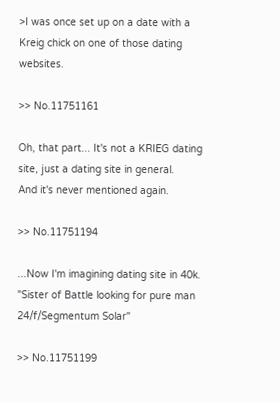>I was once set up on a date with a Kreig chick on one of those dating websites.

>> No.11751161

Oh, that part... It's not a KRIEG dating site, just a dating site in general.
And it's never mentioned again.

>> No.11751194

...Now I'm imagining dating site in 40k. "Sister of Battle looking for pure man 24/f/Segmentum Solar"

>> No.11751199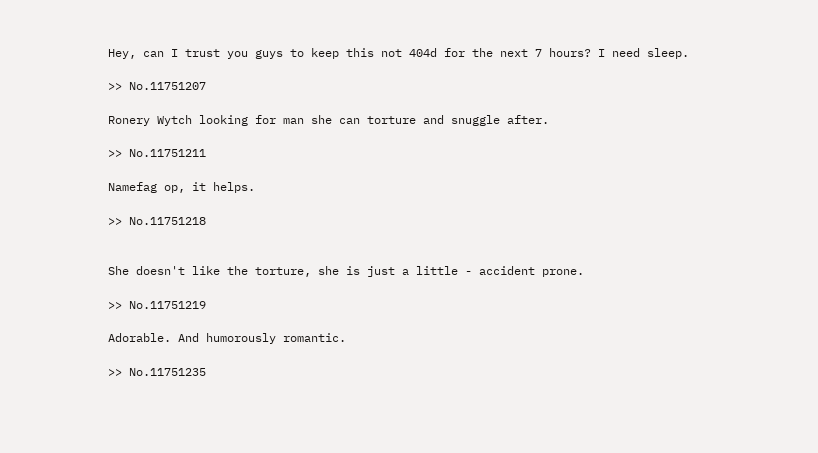Hey, can I trust you guys to keep this not 404d for the next 7 hours? I need sleep.

>> No.11751207

Ronery Wytch looking for man she can torture and snuggle after.

>> No.11751211

Namefag op, it helps.

>> No.11751218


She doesn't like the torture, she is just a little - accident prone.

>> No.11751219

Adorable. And humorously romantic.

>> No.11751235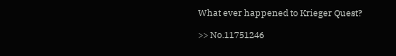What ever happened to Krieger Quest?

>> No.11751246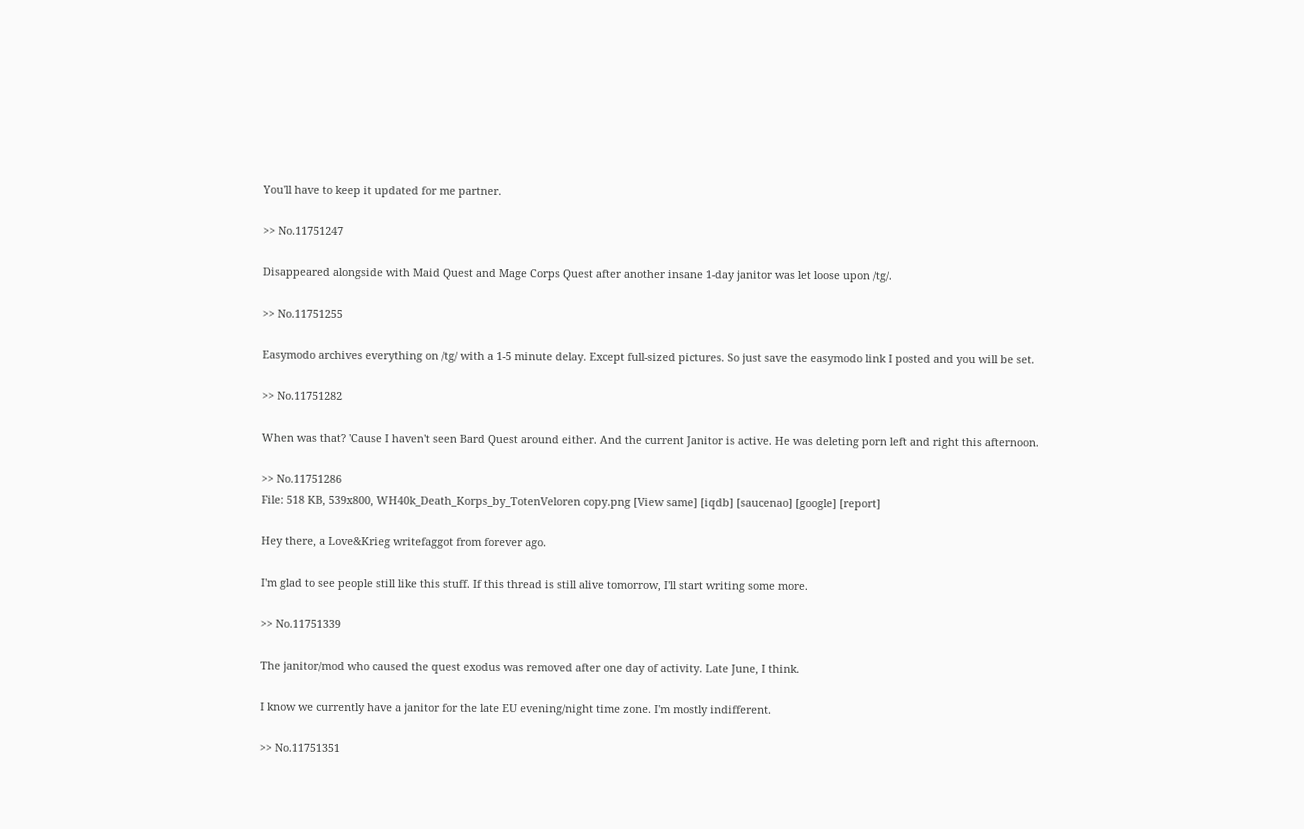You'll have to keep it updated for me partner.

>> No.11751247

Disappeared alongside with Maid Quest and Mage Corps Quest after another insane 1-day janitor was let loose upon /tg/.

>> No.11751255

Easymodo archives everything on /tg/ with a 1-5 minute delay. Except full-sized pictures. So just save the easymodo link I posted and you will be set.

>> No.11751282

When was that? 'Cause I haven't seen Bard Quest around either. And the current Janitor is active. He was deleting porn left and right this afternoon.

>> No.11751286
File: 518 KB, 539x800, WH40k_Death_Korps_by_TotenVeloren copy.png [View same] [iqdb] [saucenao] [google] [report]

Hey there, a Love&Krieg writefaggot from forever ago.

I'm glad to see people still like this stuff. If this thread is still alive tomorrow, I'll start writing some more.

>> No.11751339

The janitor/mod who caused the quest exodus was removed after one day of activity. Late June, I think.

I know we currently have a janitor for the late EU evening/night time zone. I'm mostly indifferent.

>> No.11751351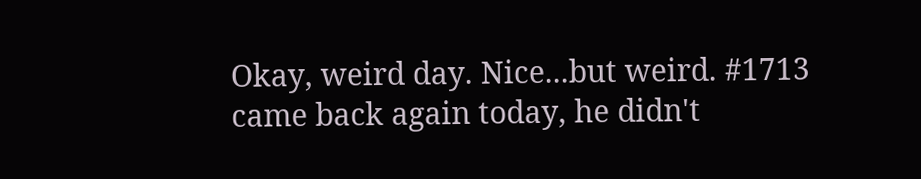Okay, weird day. Nice...but weird. #1713 came back again today, he didn't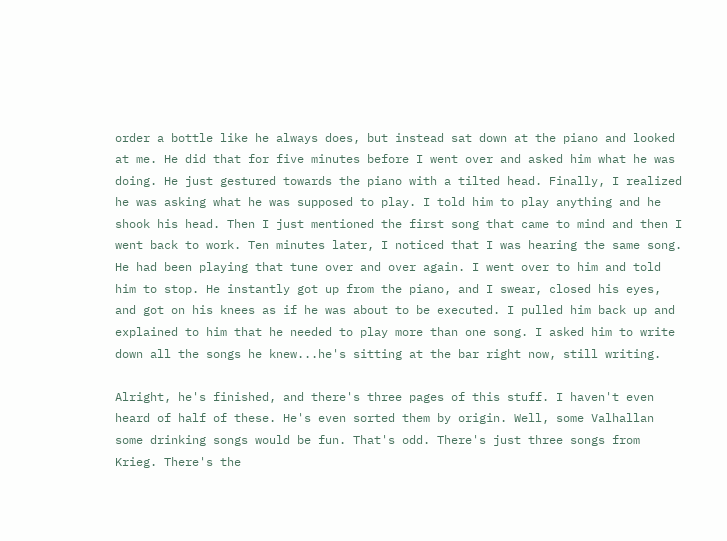order a bottle like he always does, but instead sat down at the piano and looked at me. He did that for five minutes before I went over and asked him what he was doing. He just gestured towards the piano with a tilted head. Finally, I realized he was asking what he was supposed to play. I told him to play anything and he shook his head. Then I just mentioned the first song that came to mind and then I went back to work. Ten minutes later, I noticed that I was hearing the same song. He had been playing that tune over and over again. I went over to him and told him to stop. He instantly got up from the piano, and I swear, closed his eyes, and got on his knees as if he was about to be executed. I pulled him back up and explained to him that he needed to play more than one song. I asked him to write down all the songs he knew...he's sitting at the bar right now, still writing.

Alright, he's finished, and there's three pages of this stuff. I haven't even heard of half of these. He's even sorted them by origin. Well, some Valhallan some drinking songs would be fun. That's odd. There's just three songs from Krieg. There's the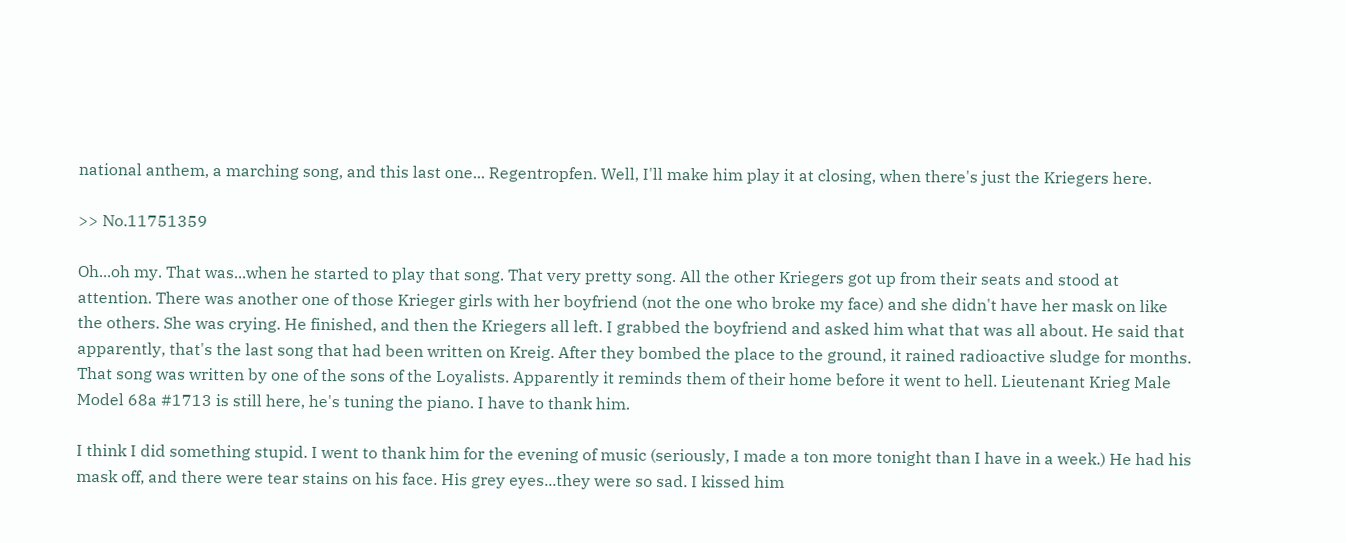national anthem, a marching song, and this last one... Regentropfen. Well, I'll make him play it at closing, when there's just the Kriegers here.

>> No.11751359

Oh...oh my. That was...when he started to play that song. That very pretty song. All the other Kriegers got up from their seats and stood at attention. There was another one of those Krieger girls with her boyfriend (not the one who broke my face) and she didn't have her mask on like the others. She was crying. He finished, and then the Kriegers all left. I grabbed the boyfriend and asked him what that was all about. He said that apparently, that's the last song that had been written on Kreig. After they bombed the place to the ground, it rained radioactive sludge for months. That song was written by one of the sons of the Loyalists. Apparently it reminds them of their home before it went to hell. Lieutenant Krieg Male Model 68a #1713 is still here, he's tuning the piano. I have to thank him.

I think I did something stupid. I went to thank him for the evening of music (seriously, I made a ton more tonight than I have in a week.) He had his mask off, and there were tear stains on his face. His grey eyes...they were so sad. I kissed him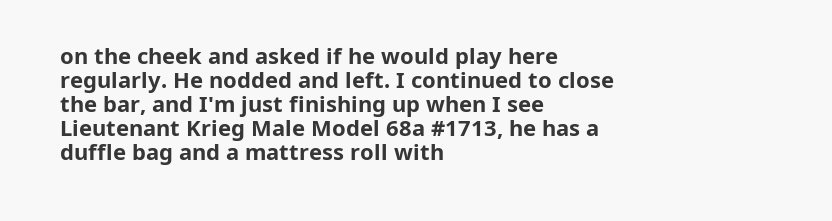on the cheek and asked if he would play here regularly. He nodded and left. I continued to close the bar, and I'm just finishing up when I see Lieutenant Krieg Male Model 68a #1713, he has a duffle bag and a mattress roll with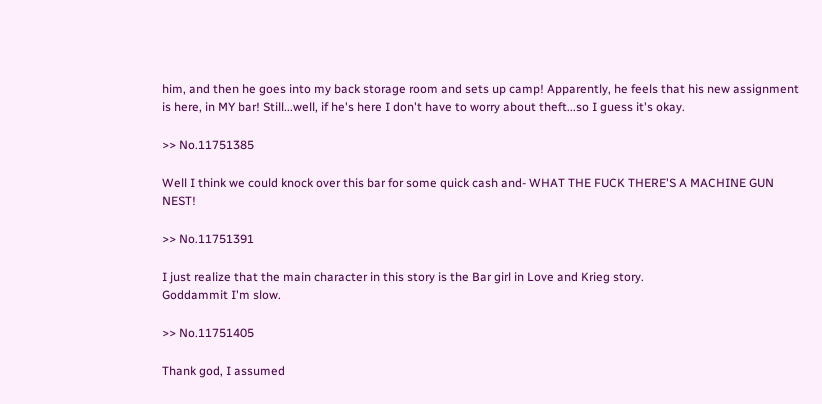him, and then he goes into my back storage room and sets up camp! Apparently, he feels that his new assignment is here, in MY bar! Still...well, if he's here I don't have to worry about theft...so I guess it's okay.

>> No.11751385

Well I think we could knock over this bar for some quick cash and- WHAT THE FUCK THERE'S A MACHINE GUN NEST!

>> No.11751391

I just realize that the main character in this story is the Bar girl in Love and Krieg story.
Goddammit I'm slow.

>> No.11751405

Thank god, I assumed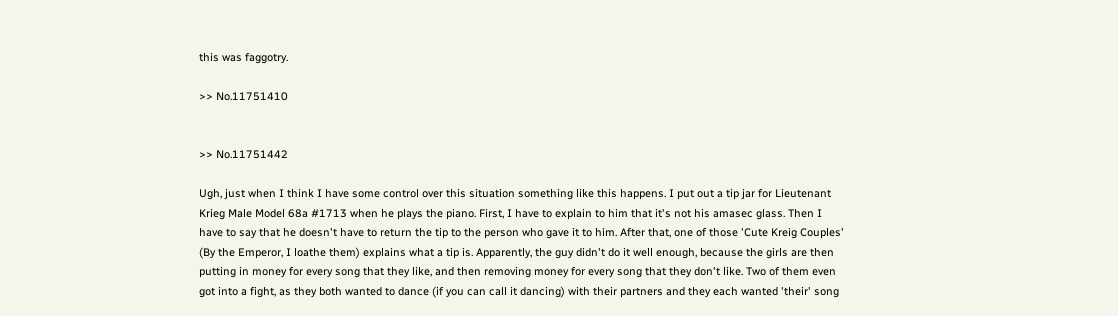this was faggotry.

>> No.11751410


>> No.11751442

Ugh, just when I think I have some control over this situation something like this happens. I put out a tip jar for Lieutenant Krieg Male Model 68a #1713 when he plays the piano. First, I have to explain to him that it's not his amasec glass. Then I have to say that he doesn't have to return the tip to the person who gave it to him. After that, one of those 'Cute Kreig Couples' (By the Emperor, I loathe them) explains what a tip is. Apparently, the guy didn't do it well enough, because the girls are then putting in money for every song that they like, and then removing money for every song that they don't like. Two of them even got into a fight, as they both wanted to dance (if you can call it dancing) with their partners and they each wanted 'their' song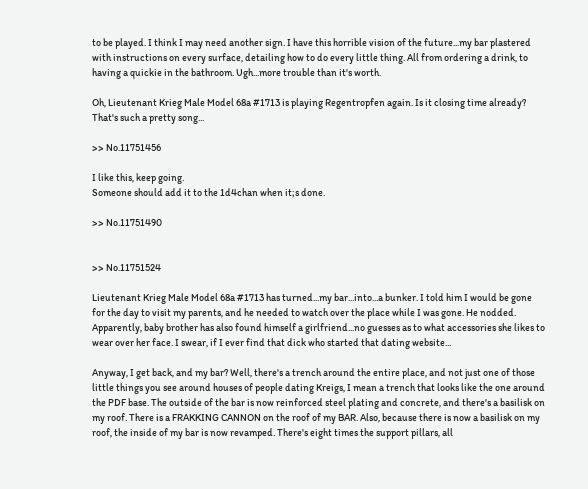to be played. I think I may need another sign. I have this horrible vision of the future...my bar plastered with instructions on every surface, detailing how to do every little thing. All from ordering a drink, to having a quickie in the bathroom. Ugh...more trouble than it's worth.

Oh, Lieutenant Krieg Male Model 68a #1713 is playing Regentropfen again. Is it closing time already? That's such a pretty song...

>> No.11751456

I like this, keep going.
Someone should add it to the 1d4chan when it;s done.

>> No.11751490


>> No.11751524

Lieutenant Krieg Male Model 68a #1713 has turned...my bar...into...a bunker. I told him I would be gone for the day to visit my parents, and he needed to watch over the place while I was gone. He nodded. Apparently, baby brother has also found himself a girlfriend...no guesses as to what accessories she likes to wear over her face. I swear, if I ever find that dick who started that dating website...

Anyway, I get back, and my bar? Well, there's a trench around the entire place, and not just one of those little things you see around houses of people dating Kreigs, I mean a trench that looks like the one around the PDF base. The outside of the bar is now reinforced steel plating and concrete, and there's a basilisk on my roof. There is a FRAKKING CANNON on the roof of my BAR. Also, because there is now a basilisk on my roof, the inside of my bar is now revamped. There's eight times the support pillars, all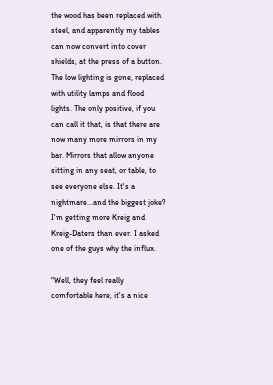the wood has been replaced with steel, and apparently my tables can now convert into cover shields, at the press of a button. The low lighting is gone, replaced with utility lamps and flood lights. The only positive, if you can call it that, is that there are now many more mirrors in my bar. Mirrors that allow anyone sitting in any seat, or table, to see everyone else. It's a nightmare...and the biggest joke? I'm getting more Kreig and Kreig-Daters than ever. I asked one of the guys why the influx.

"Well, they feel really comfortable here, it's a nice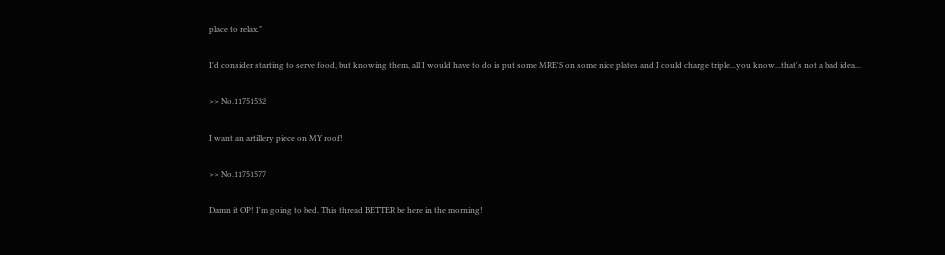place to relax."

I'd consider starting to serve food, but knowing them, all I would have to do is put some MRE'S on some nice plates and I could charge triple...you know...that's not a bad idea...

>> No.11751532

I want an artillery piece on MY roof!

>> No.11751577

Damn it OP! I'm going to bed. This thread BETTER be here in the morning!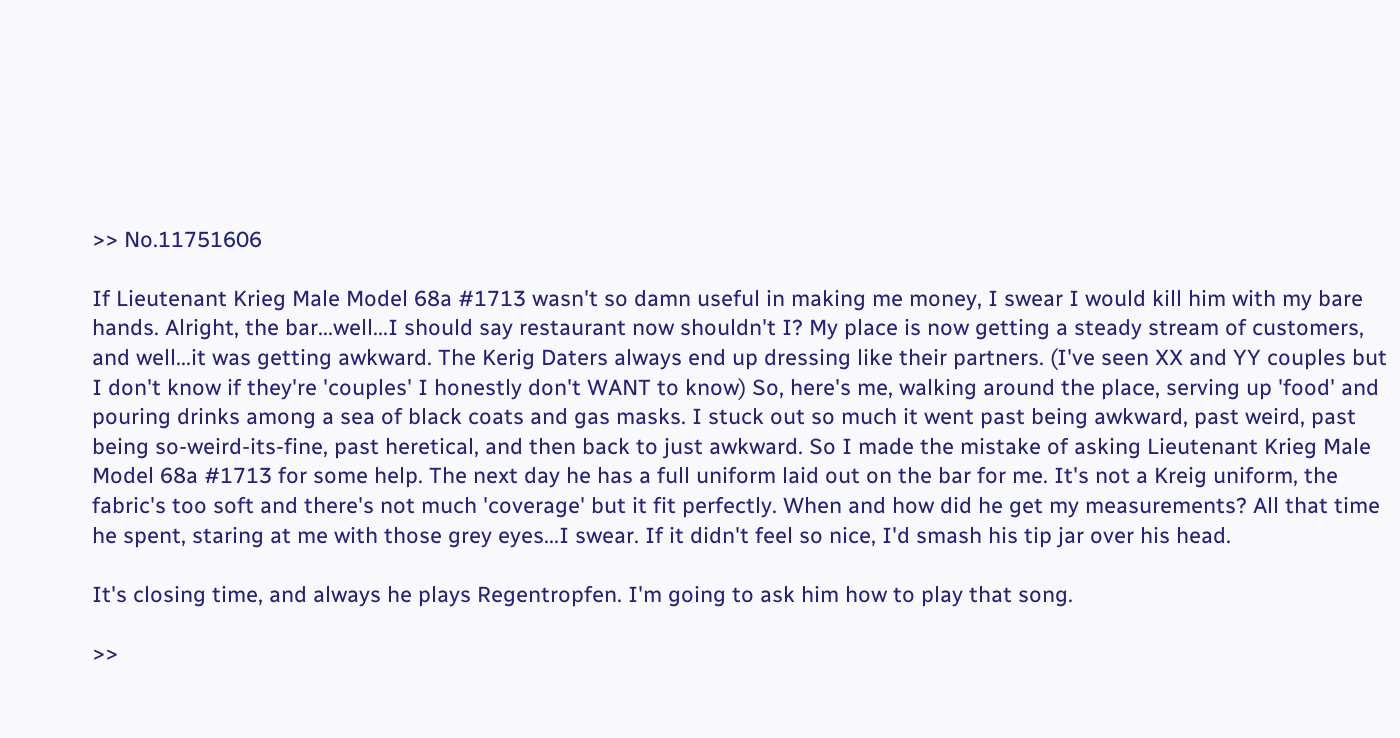>> No.11751606

If Lieutenant Krieg Male Model 68a #1713 wasn't so damn useful in making me money, I swear I would kill him with my bare hands. Alright, the bar...well...I should say restaurant now shouldn't I? My place is now getting a steady stream of customers, and well...it was getting awkward. The Kerig Daters always end up dressing like their partners. (I've seen XX and YY couples but I don't know if they're 'couples' I honestly don't WANT to know) So, here's me, walking around the place, serving up 'food' and pouring drinks among a sea of black coats and gas masks. I stuck out so much it went past being awkward, past weird, past being so-weird-its-fine, past heretical, and then back to just awkward. So I made the mistake of asking Lieutenant Krieg Male Model 68a #1713 for some help. The next day he has a full uniform laid out on the bar for me. It's not a Kreig uniform, the fabric's too soft and there's not much 'coverage' but it fit perfectly. When and how did he get my measurements? All that time he spent, staring at me with those grey eyes...I swear. If it didn't feel so nice, I'd smash his tip jar over his head.

It's closing time, and always he plays Regentropfen. I'm going to ask him how to play that song.

>>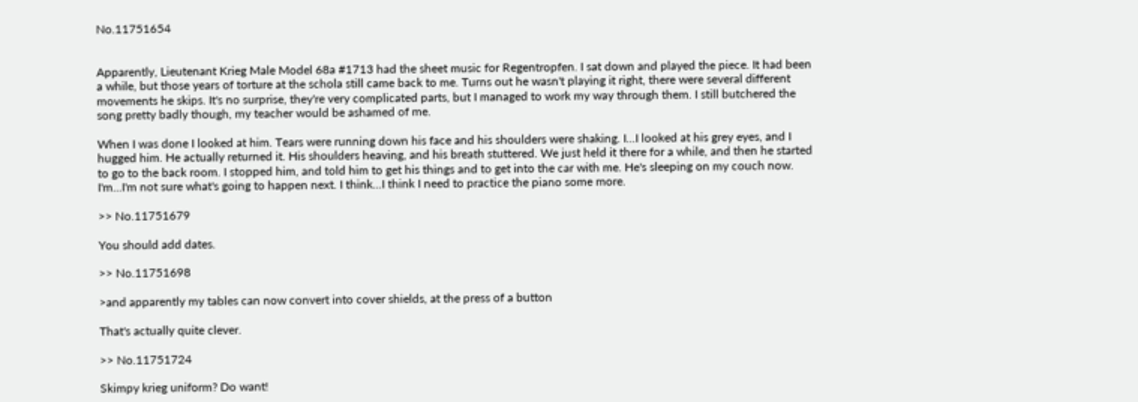No.11751654


Apparently, Lieutenant Krieg Male Model 68a #1713 had the sheet music for Regentropfen. I sat down and played the piece. It had been a while, but those years of torture at the schola still came back to me. Turns out he wasn't playing it right, there were several different movements he skips. It's no surprise, they're very complicated parts, but I managed to work my way through them. I still butchered the song pretty badly though, my teacher would be ashamed of me.

When I was done I looked at him. Tears were running down his face and his shoulders were shaking. I...I looked at his grey eyes, and I hugged him. He actually returned it. His shoulders heaving, and his breath stuttered. We just held it there for a while, and then he started to go to the back room. I stopped him, and told him to get his things and to get into the car with me. He's sleeping on my couch now. I'm...I'm not sure what's going to happen next. I think...I think I need to practice the piano some more.

>> No.11751679

You should add dates.

>> No.11751698

>and apparently my tables can now convert into cover shields, at the press of a button

That's actually quite clever.

>> No.11751724

Skimpy krieg uniform? Do want!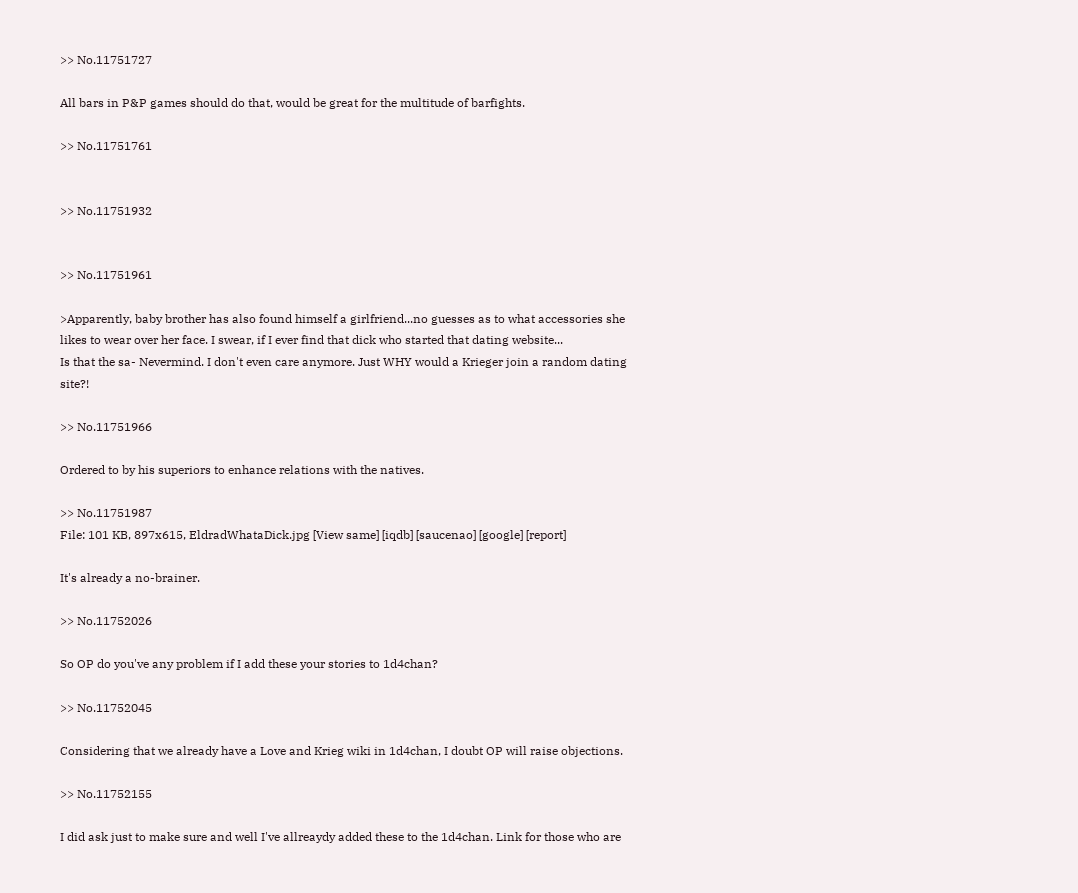>> No.11751727

All bars in P&P games should do that, would be great for the multitude of barfights.

>> No.11751761


>> No.11751932


>> No.11751961

>Apparently, baby brother has also found himself a girlfriend...no guesses as to what accessories she likes to wear over her face. I swear, if I ever find that dick who started that dating website...
Is that the sa- Nevermind. I don't even care anymore. Just WHY would a Krieger join a random dating site?!

>> No.11751966

Ordered to by his superiors to enhance relations with the natives.

>> No.11751987
File: 101 KB, 897x615, EldradWhataDick.jpg [View same] [iqdb] [saucenao] [google] [report]

It's already a no-brainer.

>> No.11752026

So OP do you've any problem if I add these your stories to 1d4chan?

>> No.11752045

Considering that we already have a Love and Krieg wiki in 1d4chan, I doubt OP will raise objections.

>> No.11752155

I did ask just to make sure and well I've allreaydy added these to the 1d4chan. Link for those who are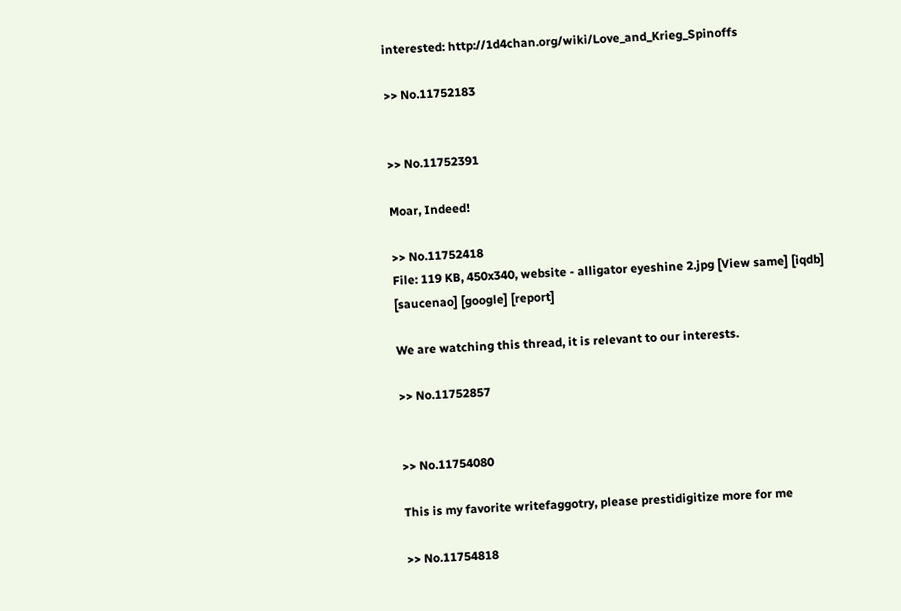interested: http://1d4chan.org/wiki/Love_and_Krieg_Spinoffs

>> No.11752183


>> No.11752391

Moar, Indeed!

>> No.11752418
File: 119 KB, 450x340, website - alligator eyeshine 2.jpg [View same] [iqdb] [saucenao] [google] [report]

We are watching this thread, it is relevant to our interests.

>> No.11752857


>> No.11754080

This is my favorite writefaggotry, please prestidigitize more for me

>> No.11754818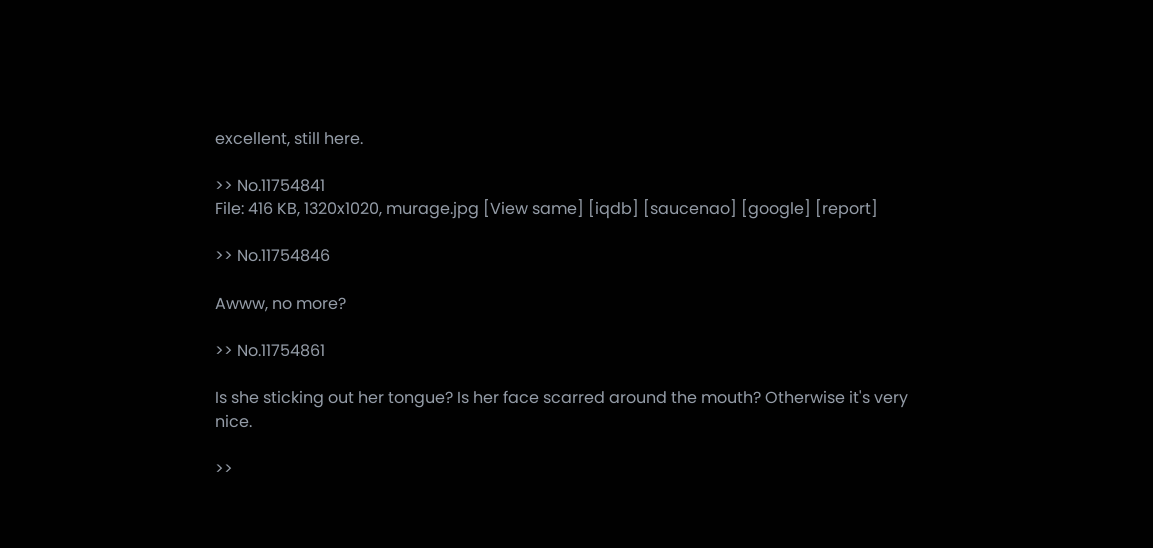excellent, still here.

>> No.11754841
File: 416 KB, 1320x1020, murage.jpg [View same] [iqdb] [saucenao] [google] [report]

>> No.11754846

Awww, no more?

>> No.11754861

Is she sticking out her tongue? Is her face scarred around the mouth? Otherwise it's very nice.

>>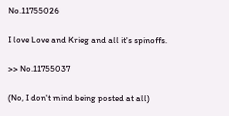No.11755026

I love Love and Krieg and all it's spinoffs.

>> No.11755037

(No, I don't mind being posted at all)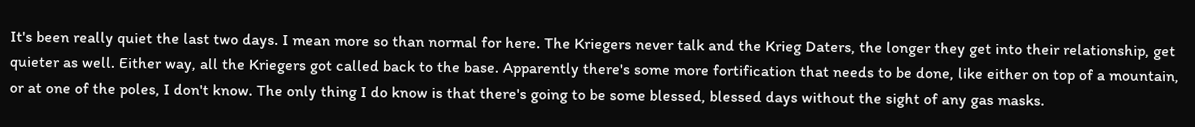It's been really quiet the last two days. I mean more so than normal for here. The Kriegers never talk and the Krieg Daters, the longer they get into their relationship, get quieter as well. Either way, all the Kriegers got called back to the base. Apparently there's some more fortification that needs to be done, like either on top of a mountain, or at one of the poles, I don't know. The only thing I do know is that there's going to be some blessed, blessed days without the sight of any gas masks.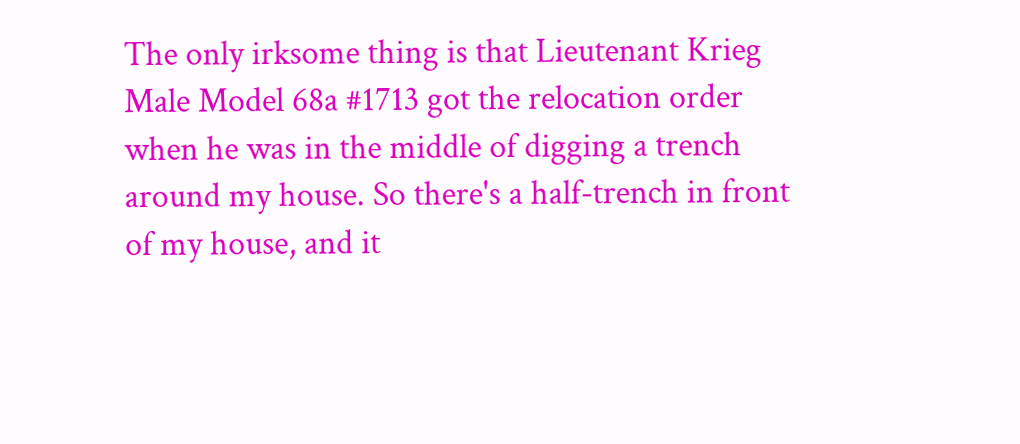The only irksome thing is that Lieutenant Krieg Male Model 68a #1713 got the relocation order when he was in the middle of digging a trench around my house. So there's a half-trench in front of my house, and it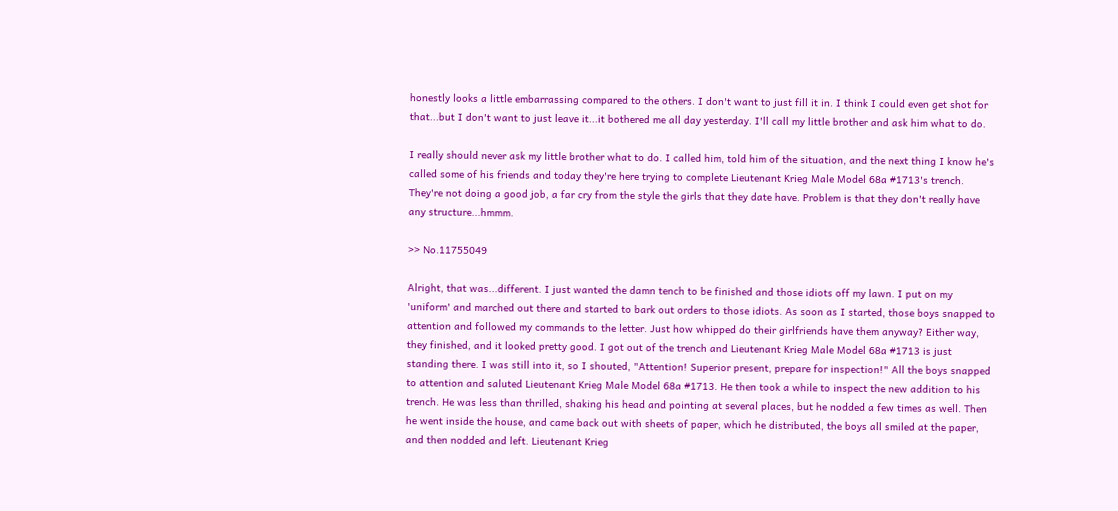honestly looks a little embarrassing compared to the others. I don't want to just fill it in. I think I could even get shot for that...but I don't want to just leave it...it bothered me all day yesterday. I'll call my little brother and ask him what to do.

I really should never ask my little brother what to do. I called him, told him of the situation, and the next thing I know he's called some of his friends and today they're here trying to complete Lieutenant Krieg Male Model 68a #1713's trench. They're not doing a good job, a far cry from the style the girls that they date have. Problem is that they don't really have any structure...hmmm.

>> No.11755049

Alright, that was...different. I just wanted the damn tench to be finished and those idiots off my lawn. I put on my 'uniform' and marched out there and started to bark out orders to those idiots. As soon as I started, those boys snapped to attention and followed my commands to the letter. Just how whipped do their girlfriends have them anyway? Either way, they finished, and it looked pretty good. I got out of the trench and Lieutenant Krieg Male Model 68a #1713 is just standing there. I was still into it, so I shouted, "Attention! Superior present, prepare for inspection!" All the boys snapped to attention and saluted Lieutenant Krieg Male Model 68a #1713. He then took a while to inspect the new addition to his trench. He was less than thrilled, shaking his head and pointing at several places, but he nodded a few times as well. Then he went inside the house, and came back out with sheets of paper, which he distributed, the boys all smiled at the paper, and then nodded and left. Lieutenant Krieg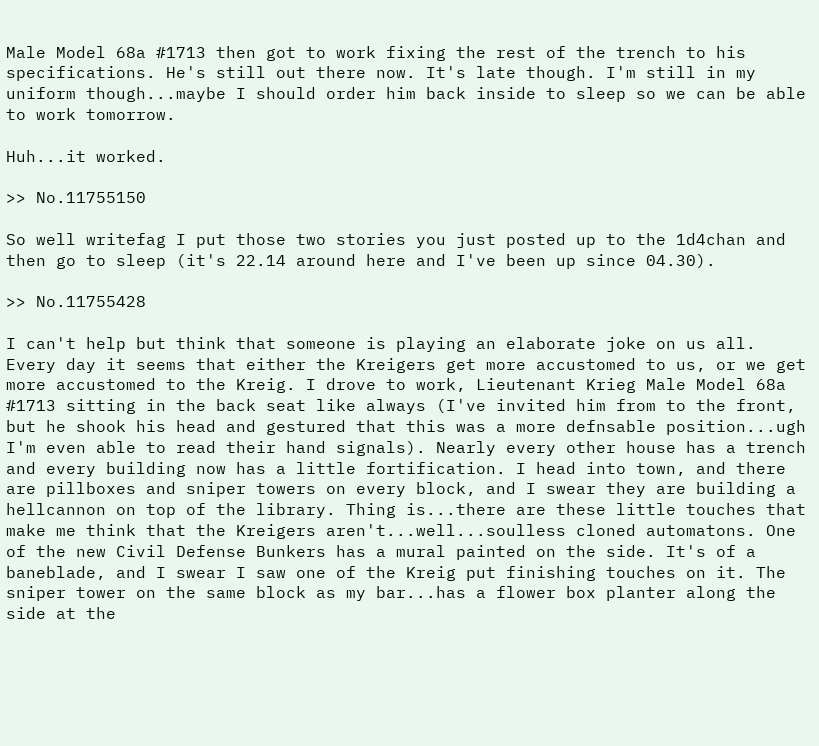Male Model 68a #1713 then got to work fixing the rest of the trench to his specifications. He's still out there now. It's late though. I'm still in my uniform though...maybe I should order him back inside to sleep so we can be able to work tomorrow.

Huh...it worked.

>> No.11755150

So well writefag I put those two stories you just posted up to the 1d4chan and then go to sleep (it's 22.14 around here and I've been up since 04.30).

>> No.11755428

I can't help but think that someone is playing an elaborate joke on us all. Every day it seems that either the Kreigers get more accustomed to us, or we get more accustomed to the Kreig. I drove to work, Lieutenant Krieg Male Model 68a #1713 sitting in the back seat like always (I've invited him from to the front, but he shook his head and gestured that this was a more defnsable position...ugh I'm even able to read their hand signals). Nearly every other house has a trench and every building now has a little fortification. I head into town, and there are pillboxes and sniper towers on every block, and I swear they are building a hellcannon on top of the library. Thing is...there are these little touches that make me think that the Kreigers aren't...well...soulless cloned automatons. One of the new Civil Defense Bunkers has a mural painted on the side. It's of a baneblade, and I swear I saw one of the Kreig put finishing touches on it. The sniper tower on the same block as my bar...has a flower box planter along the side at the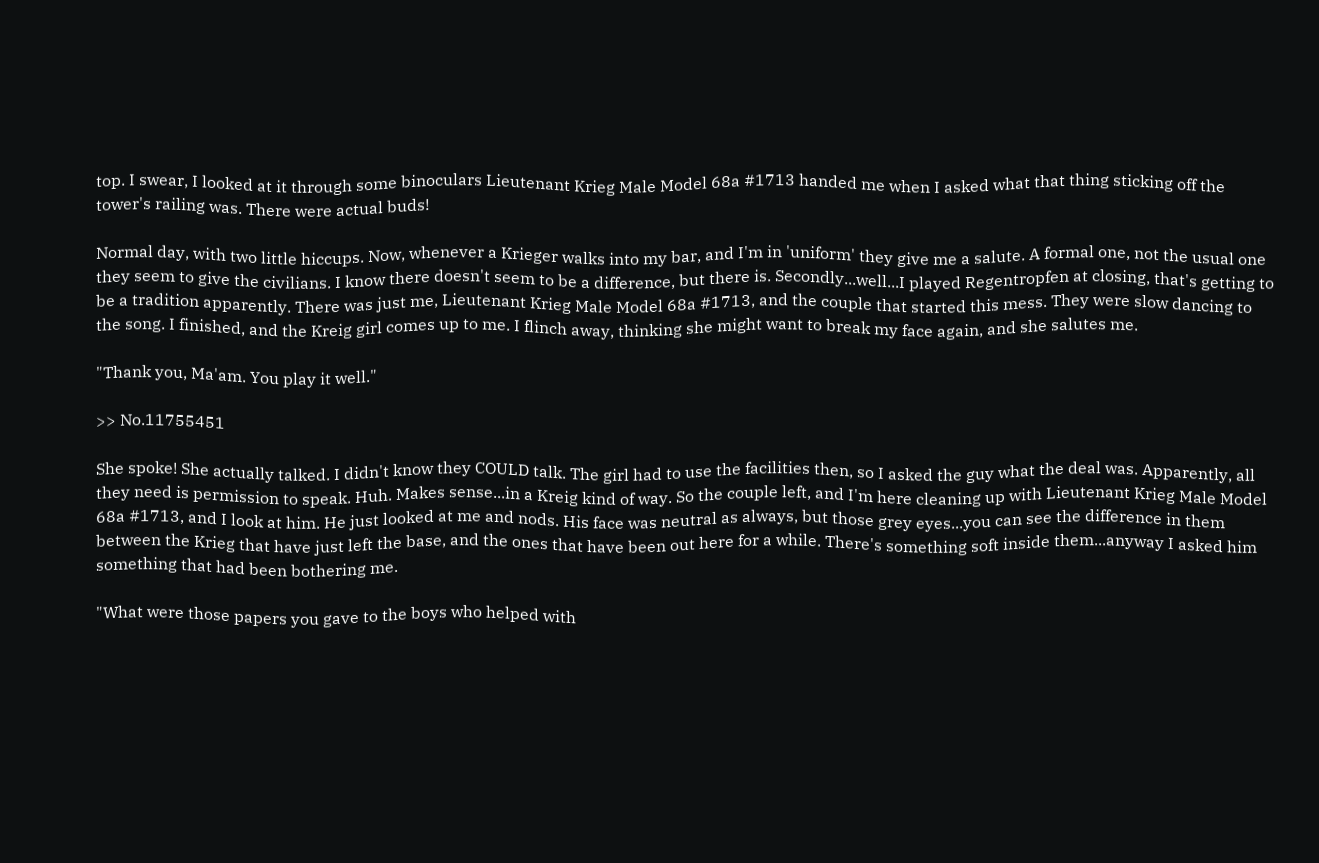top. I swear, I looked at it through some binoculars Lieutenant Krieg Male Model 68a #1713 handed me when I asked what that thing sticking off the tower's railing was. There were actual buds!

Normal day, with two little hiccups. Now, whenever a Krieger walks into my bar, and I'm in 'uniform' they give me a salute. A formal one, not the usual one they seem to give the civilians. I know there doesn't seem to be a difference, but there is. Secondly...well...I played Regentropfen at closing, that's getting to be a tradition apparently. There was just me, Lieutenant Krieg Male Model 68a #1713, and the couple that started this mess. They were slow dancing to the song. I finished, and the Kreig girl comes up to me. I flinch away, thinking she might want to break my face again, and she salutes me.

"Thank you, Ma'am. You play it well."

>> No.11755451

She spoke! She actually talked. I didn't know they COULD talk. The girl had to use the facilities then, so I asked the guy what the deal was. Apparently, all they need is permission to speak. Huh. Makes sense...in a Kreig kind of way. So the couple left, and I'm here cleaning up with Lieutenant Krieg Male Model 68a #1713, and I look at him. He just looked at me and nods. His face was neutral as always, but those grey eyes...you can see the difference in them between the Krieg that have just left the base, and the ones that have been out here for a while. There's something soft inside them...anyway I asked him something that had been bothering me.

"What were those papers you gave to the boys who helped with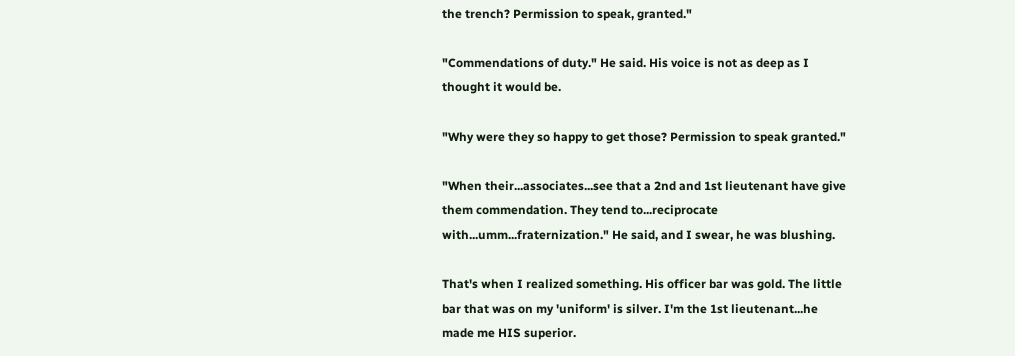the trench? Permission to speak, granted."

"Commendations of duty." He said. His voice is not as deep as I thought it would be.

"Why were they so happy to get those? Permission to speak granted."

"When their...associates...see that a 2nd and 1st lieutenant have give them commendation. They tend to...reciprocate with...umm...fraternization." He said, and I swear, he was blushing.

That's when I realized something. His officer bar was gold. The little bar that was on my 'uniform' is silver. I'm the 1st lieutenant...he made me HIS superior.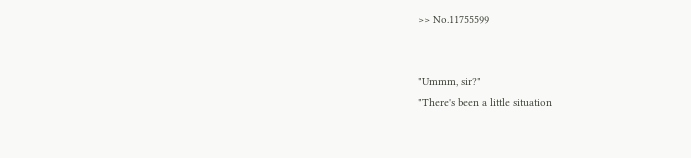>> No.11755599


"Ummm, sir?"
"There's been a little situation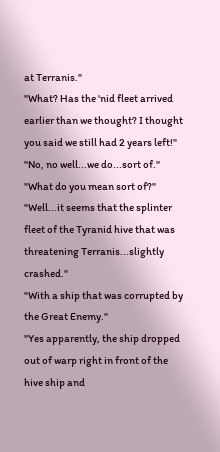at Terranis."
"What? Has the 'nid fleet arrived earlier than we thought? I thought you said we still had 2 years left!"
"No, no well...we do...sort of."
"What do you mean sort of?"
"Well...it seems that the splinter fleet of the Tyranid hive that was threatening Terranis...slightly crashed."
"With a ship that was corrupted by the Great Enemy."
"Yes apparently, the ship dropped out of warp right in front of the hive ship and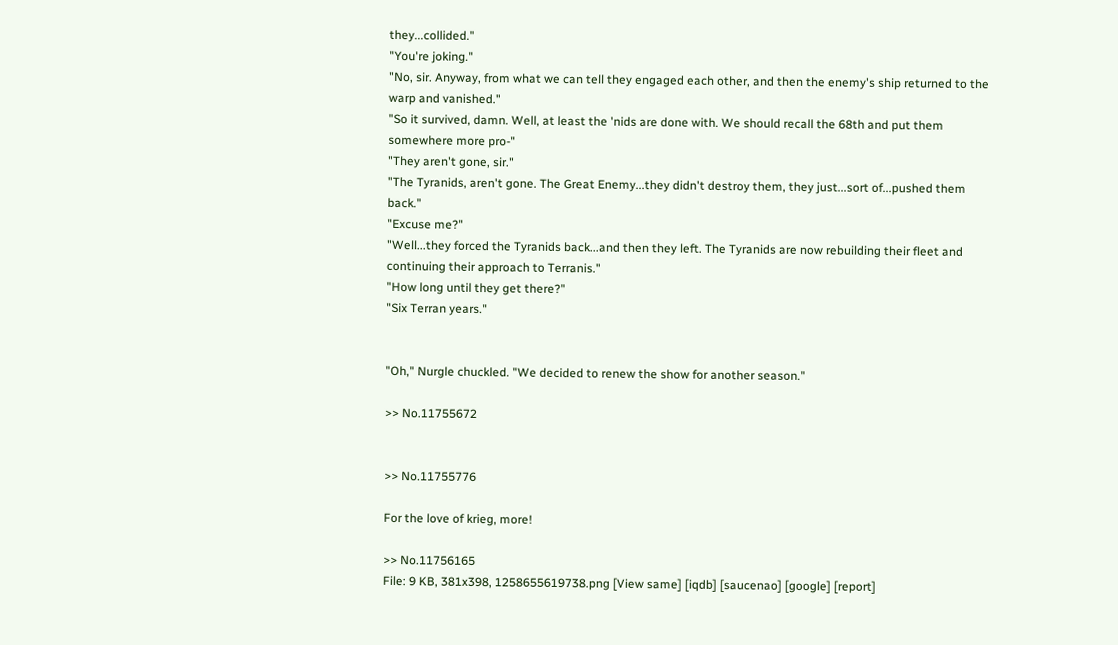they...collided."
"You're joking."
"No, sir. Anyway, from what we can tell they engaged each other, and then the enemy's ship returned to the warp and vanished."
"So it survived, damn. Well, at least the 'nids are done with. We should recall the 68th and put them somewhere more pro-"
"They aren't gone, sir."
"The Tyranids, aren't gone. The Great Enemy...they didn't destroy them, they just...sort of...pushed them back."
"Excuse me?"
"Well...they forced the Tyranids back...and then they left. The Tyranids are now rebuilding their fleet and continuing their approach to Terranis."
"How long until they get there?"
"Six Terran years."


"Oh," Nurgle chuckled. "We decided to renew the show for another season."

>> No.11755672


>> No.11755776

For the love of krieg, more!

>> No.11756165
File: 9 KB, 381x398, 1258655619738.png [View same] [iqdb] [saucenao] [google] [report]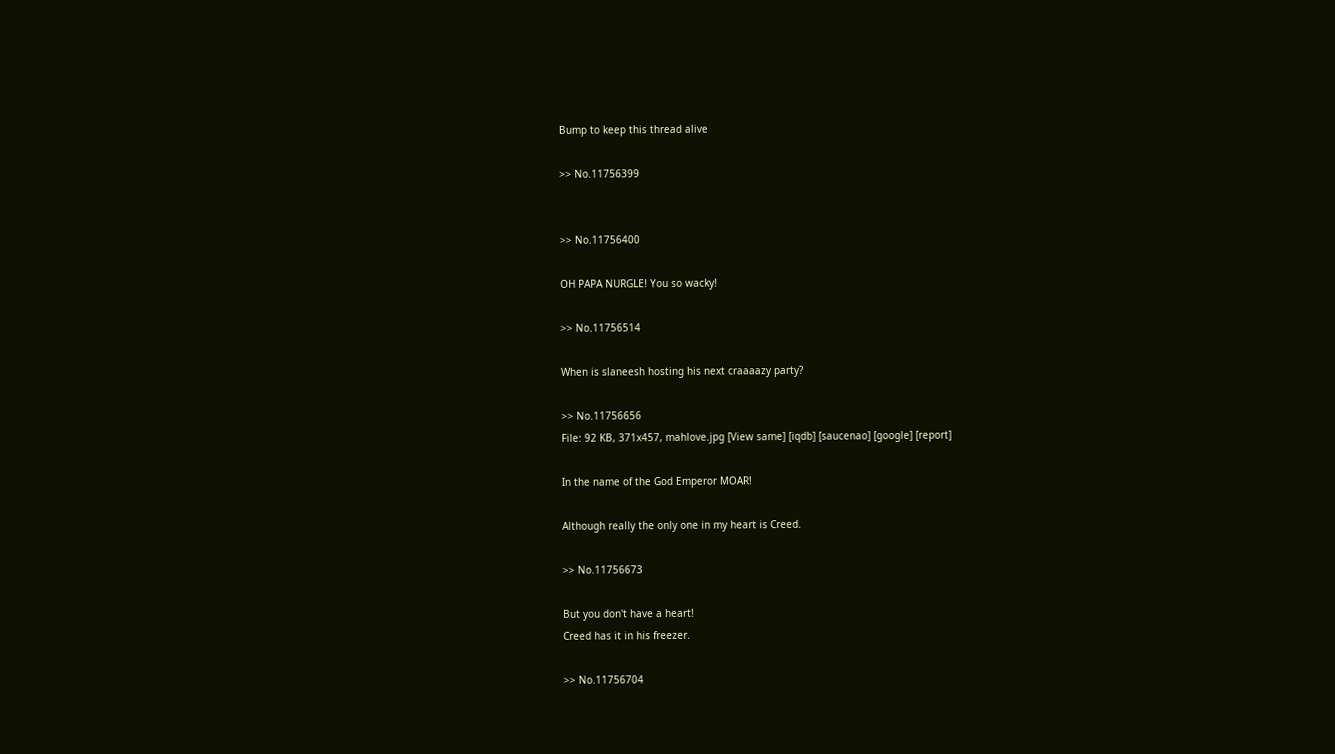Bump to keep this thread alive

>> No.11756399


>> No.11756400

OH PAPA NURGLE! You so wacky!

>> No.11756514

When is slaneesh hosting his next craaaazy party?

>> No.11756656
File: 92 KB, 371x457, mahlove.jpg [View same] [iqdb] [saucenao] [google] [report]

In the name of the God Emperor MOAR!

Although really the only one in my heart is Creed.

>> No.11756673

But you don't have a heart!
Creed has it in his freezer.

>> No.11756704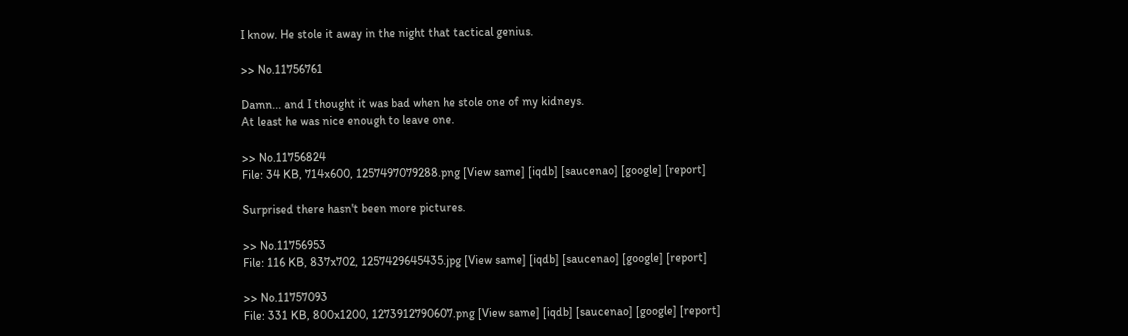I know. He stole it away in the night that tactical genius.

>> No.11756761

Damn... and I thought it was bad when he stole one of my kidneys.
At least he was nice enough to leave one.

>> No.11756824
File: 34 KB, 714x600, 1257497079288.png [View same] [iqdb] [saucenao] [google] [report]

Surprised there hasn't been more pictures.

>> No.11756953
File: 116 KB, 837x702, 1257429645435.jpg [View same] [iqdb] [saucenao] [google] [report]

>> No.11757093
File: 331 KB, 800x1200, 1273912790607.png [View same] [iqdb] [saucenao] [google] [report]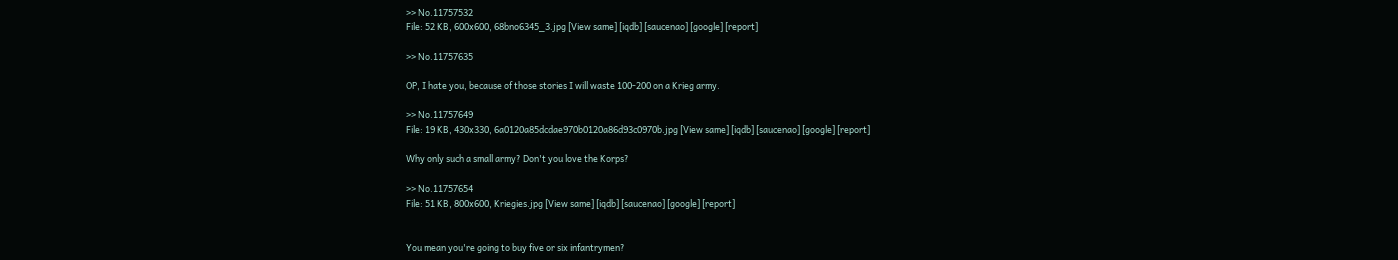>> No.11757532
File: 52 KB, 600x600, 68bno6345_3.jpg [View same] [iqdb] [saucenao] [google] [report]

>> No.11757635

OP, I hate you, because of those stories I will waste 100-200 on a Krieg army.

>> No.11757649
File: 19 KB, 430x330, 6a0120a85dcdae970b0120a86d93c0970b.jpg [View same] [iqdb] [saucenao] [google] [report]

Why only such a small army? Don't you love the Korps?

>> No.11757654
File: 51 KB, 800x600, Kriegies.jpg [View same] [iqdb] [saucenao] [google] [report]


You mean you're going to buy five or six infantrymen?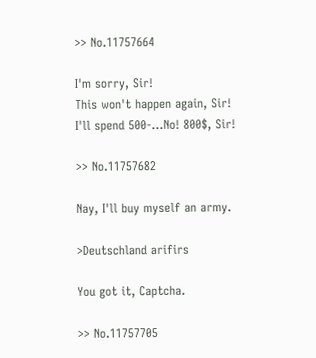>> No.11757664

I'm sorry, Sir!
This won't happen again, Sir!
I'll spend 500-...No! 800$, Sir!

>> No.11757682

Nay, I'll buy myself an army.

>Deutschland arifirs

You got it, Captcha.

>> No.11757705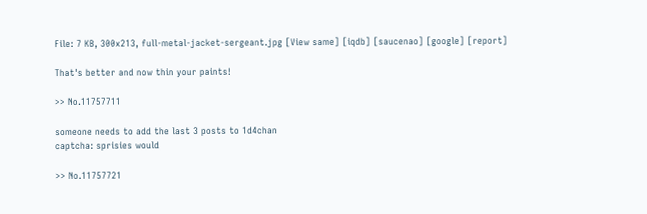File: 7 KB, 300x213, full-metal-jacket-sergeant.jpg [View same] [iqdb] [saucenao] [google] [report]

That's better and now thin your paints!

>> No.11757711

someone needs to add the last 3 posts to 1d4chan
captcha: sprisies would

>> No.11757721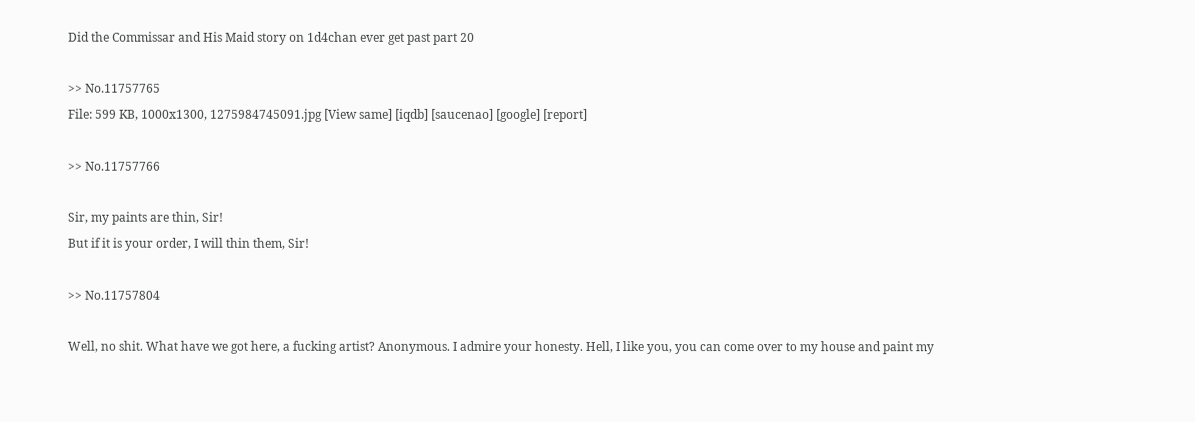Did the Commissar and His Maid story on 1d4chan ever get past part 20

>> No.11757765
File: 599 KB, 1000x1300, 1275984745091.jpg [View same] [iqdb] [saucenao] [google] [report]

>> No.11757766

Sir, my paints are thin, Sir!
But if it is your order, I will thin them, Sir!

>> No.11757804

Well, no shit. What have we got here, a fucking artist? Anonymous. I admire your honesty. Hell, I like you, you can come over to my house and paint my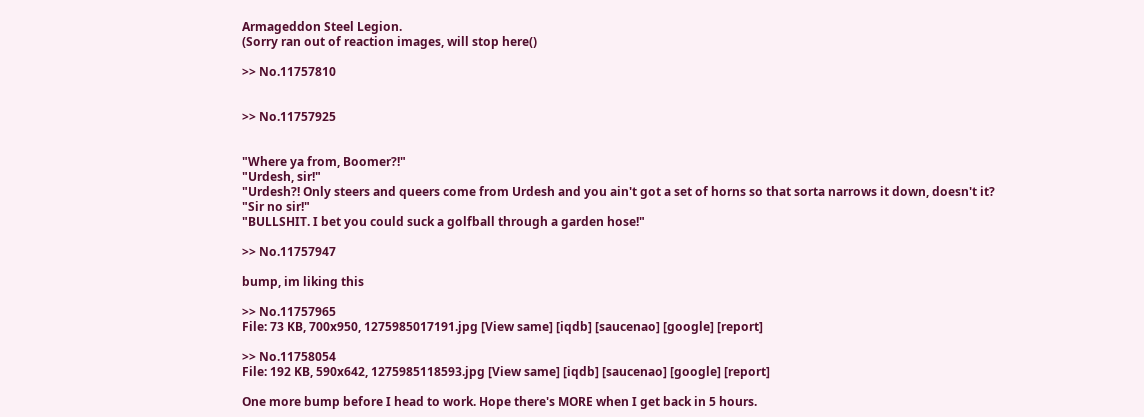Armageddon Steel Legion.
(Sorry ran out of reaction images, will stop here()

>> No.11757810


>> No.11757925


"Where ya from, Boomer?!"
"Urdesh, sir!"
"Urdesh?! Only steers and queers come from Urdesh and you ain't got a set of horns so that sorta narrows it down, doesn't it?
"Sir no sir!"
"BULLSHIT. I bet you could suck a golfball through a garden hose!"

>> No.11757947

bump, im liking this

>> No.11757965
File: 73 KB, 700x950, 1275985017191.jpg [View same] [iqdb] [saucenao] [google] [report]

>> No.11758054
File: 192 KB, 590x642, 1275985118593.jpg [View same] [iqdb] [saucenao] [google] [report]

One more bump before I head to work. Hope there's MORE when I get back in 5 hours.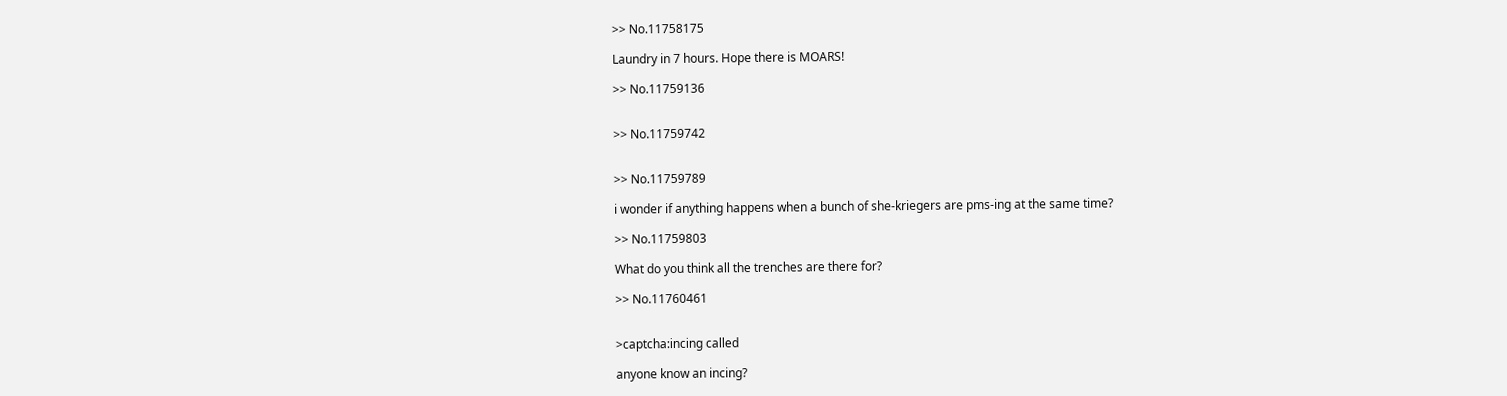>> No.11758175

Laundry in 7 hours. Hope there is MOARS!

>> No.11759136


>> No.11759742


>> No.11759789

i wonder if anything happens when a bunch of she-kriegers are pms-ing at the same time?

>> No.11759803

What do you think all the trenches are there for?

>> No.11760461


>captcha:incing called

anyone know an incing?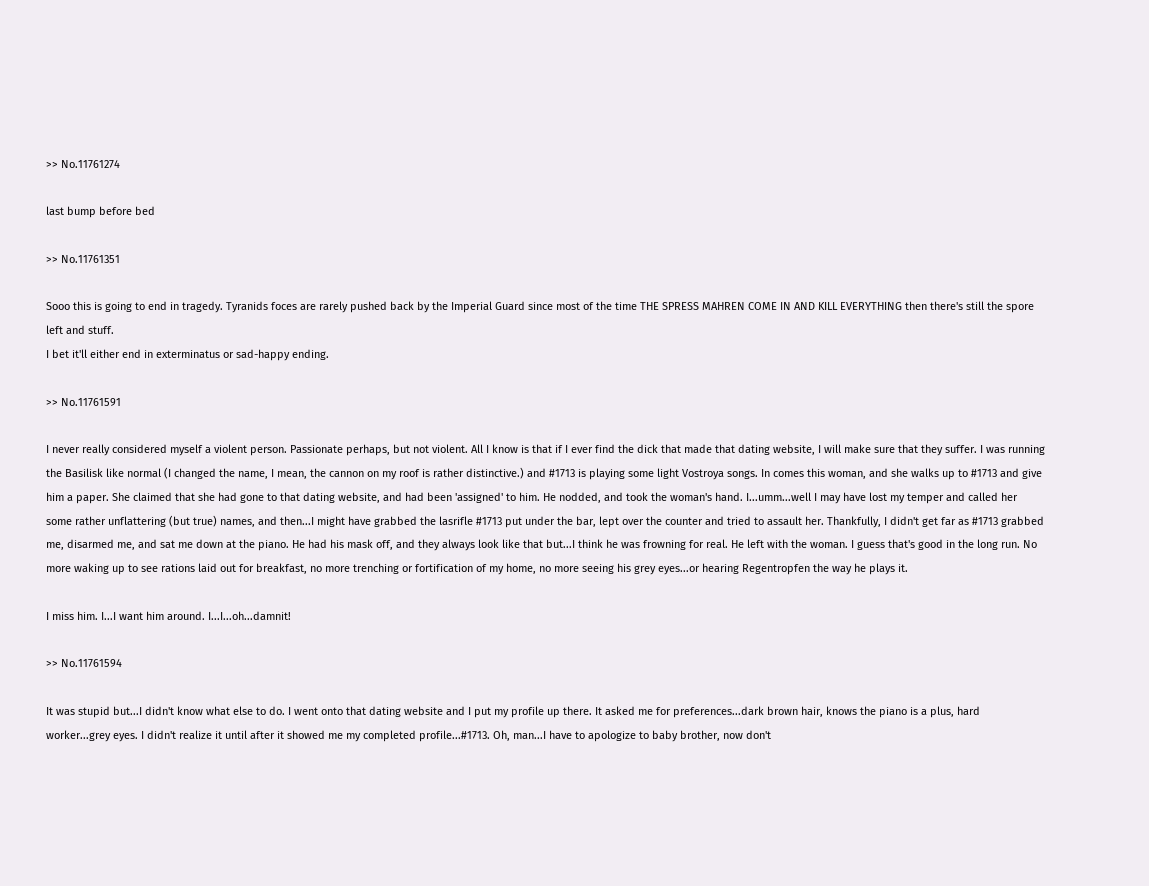>> No.11761274

last bump before bed

>> No.11761351

Sooo this is going to end in tragedy. Tyranids foces are rarely pushed back by the Imperial Guard since most of the time THE SPRESS MAHREN COME IN AND KILL EVERYTHING then there's still the spore left and stuff.
I bet it'll either end in exterminatus or sad-happy ending.

>> No.11761591

I never really considered myself a violent person. Passionate perhaps, but not violent. All I know is that if I ever find the dick that made that dating website, I will make sure that they suffer. I was running the Basilisk like normal (I changed the name, I mean, the cannon on my roof is rather distinctive.) and #1713 is playing some light Vostroya songs. In comes this woman, and she walks up to #1713 and give him a paper. She claimed that she had gone to that dating website, and had been 'assigned' to him. He nodded, and took the woman's hand. I...umm...well I may have lost my temper and called her some rather unflattering (but true) names, and then...I might have grabbed the lasrifle #1713 put under the bar, lept over the counter and tried to assault her. Thankfully, I didn't get far as #1713 grabbed me, disarmed me, and sat me down at the piano. He had his mask off, and they always look like that but...I think he was frowning for real. He left with the woman. I guess that's good in the long run. No more waking up to see rations laid out for breakfast, no more trenching or fortification of my home, no more seeing his grey eyes...or hearing Regentropfen the way he plays it.

I miss him. I...I want him around. I...I...oh...damnit!

>> No.11761594

It was stupid but...I didn't know what else to do. I went onto that dating website and I put my profile up there. It asked me for preferences...dark brown hair, knows the piano is a plus, hard worker...grey eyes. I didn't realize it until after it showed me my completed profile...#1713. Oh, man...I have to apologize to baby brother, now don't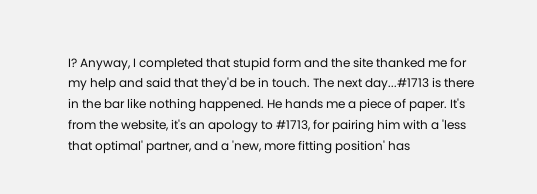I? Anyway, I completed that stupid form and the site thanked me for my help and said that they'd be in touch. The next day...#1713 is there in the bar like nothing happened. He hands me a piece of paper. It's from the website, it's an apology to #1713, for pairing him with a 'less that optimal' partner, and a 'new, more fitting position' has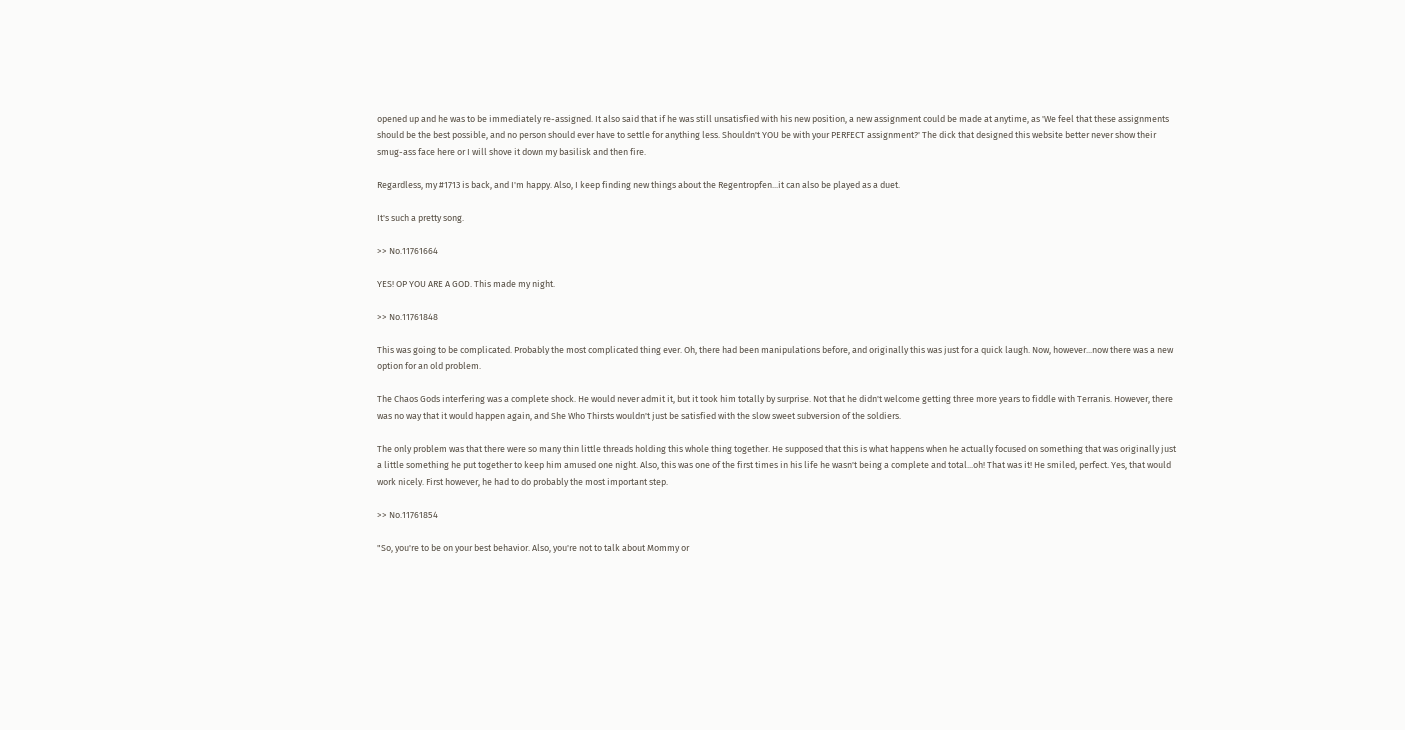opened up and he was to be immediately re-assigned. It also said that if he was still unsatisfied with his new position, a new assignment could be made at anytime, as 'We feel that these assignments should be the best possible, and no person should ever have to settle for anything less. Shouldn't YOU be with your PERFECT assignment?' The dick that designed this website better never show their smug-ass face here or I will shove it down my basilisk and then fire.

Regardless, my #1713 is back, and I'm happy. Also, I keep finding new things about the Regentropfen...it can also be played as a duet.

It's such a pretty song.

>> No.11761664

YES! OP YOU ARE A GOD. This made my night.

>> No.11761848

This was going to be complicated. Probably the most complicated thing ever. Oh, there had been manipulations before, and originally this was just for a quick laugh. Now, however...now there was a new option for an old problem.

The Chaos Gods interfering was a complete shock. He would never admit it, but it took him totally by surprise. Not that he didn't welcome getting three more years to fiddle with Terranis. However, there was no way that it would happen again, and She Who Thirsts wouldn't just be satisfied with the slow sweet subversion of the soldiers.

The only problem was that there were so many thin little threads holding this whole thing together. He supposed that this is what happens when he actually focused on something that was originally just a little something he put together to keep him amused one night. Also, this was one of the first times in his life he wasn't being a complete and total...oh! That was it! He smiled, perfect. Yes, that would work nicely. First however, he had to do probably the most important step.

>> No.11761854

"So, you're to be on your best behavior. Also, you're not to talk about Mommy or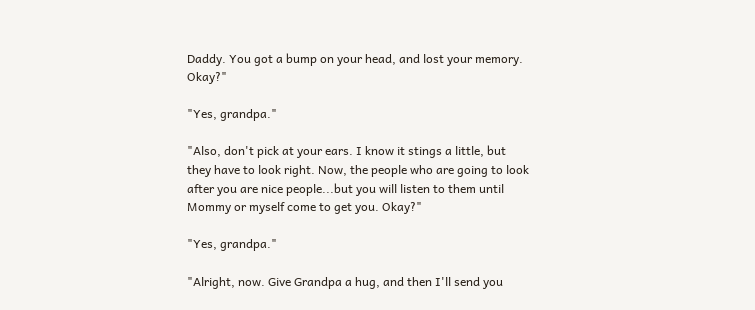Daddy. You got a bump on your head, and lost your memory. Okay?"

"Yes, grandpa."

"Also, don't pick at your ears. I know it stings a little, but they have to look right. Now, the people who are going to look after you are nice people...but you will listen to them until Mommy or myself come to get you. Okay?"

"Yes, grandpa."

"Alright, now. Give Grandpa a hug, and then I'll send you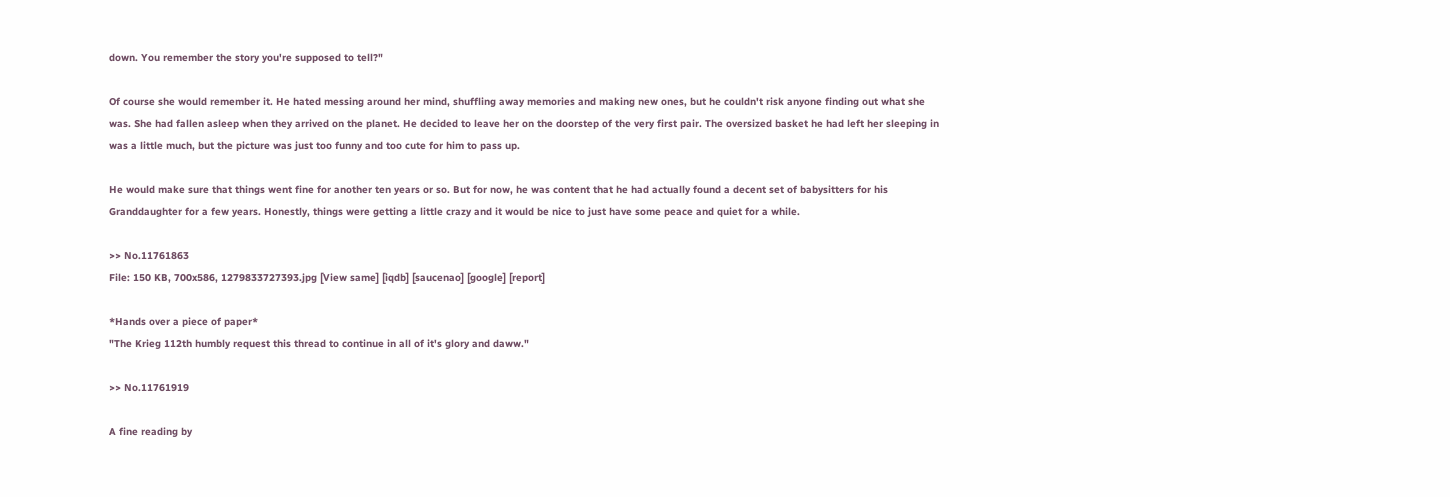down. You remember the story you're supposed to tell?"

Of course she would remember it. He hated messing around her mind, shuffling away memories and making new ones, but he couldn't risk anyone finding out what she was. She had fallen asleep when they arrived on the planet. He decided to leave her on the doorstep of the very first pair. The oversized basket he had left her sleeping in was a little much, but the picture was just too funny and too cute for him to pass up.

He would make sure that things went fine for another ten years or so. But for now, he was content that he had actually found a decent set of babysitters for his Granddaughter for a few years. Honestly, things were getting a little crazy and it would be nice to just have some peace and quiet for a while.

>> No.11761863
File: 150 KB, 700x586, 1279833727393.jpg [View same] [iqdb] [saucenao] [google] [report]

*Hands over a piece of paper*
"The Krieg 112th humbly request this thread to continue in all of it's glory and daww."

>> No.11761919

A fine reading by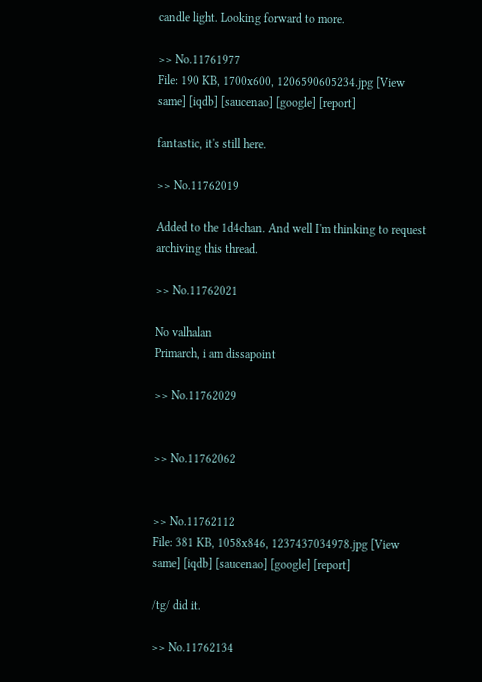candle light. Looking forward to more.

>> No.11761977
File: 190 KB, 1700x600, 1206590605234.jpg [View same] [iqdb] [saucenao] [google] [report]

fantastic, it's still here.

>> No.11762019

Added to the 1d4chan. And well I'm thinking to request archiving this thread.

>> No.11762021

No valhalan
Primarch, i am dissapoint

>> No.11762029


>> No.11762062


>> No.11762112
File: 381 KB, 1058x846, 1237437034978.jpg [View same] [iqdb] [saucenao] [google] [report]

/tg/ did it.

>> No.11762134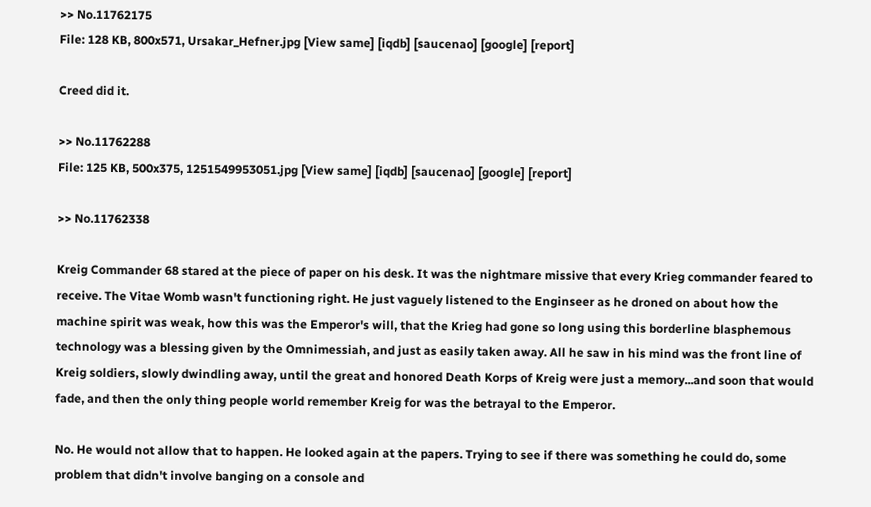>> No.11762175
File: 128 KB, 800x571, Ursakar_Hefner.jpg [View same] [iqdb] [saucenao] [google] [report]

Creed did it.

>> No.11762288
File: 125 KB, 500x375, 1251549953051.jpg [View same] [iqdb] [saucenao] [google] [report]

>> No.11762338

Kreig Commander 68 stared at the piece of paper on his desk. It was the nightmare missive that every Krieg commander feared to receive. The Vitae Womb wasn't functioning right. He just vaguely listened to the Enginseer as he droned on about how the machine spirit was weak, how this was the Emperor's will, that the Krieg had gone so long using this borderline blasphemous technology was a blessing given by the Omnimessiah, and just as easily taken away. All he saw in his mind was the front line of Kreig soldiers, slowly dwindling away, until the great and honored Death Korps of Kreig were just a memory...and soon that would fade, and then the only thing people world remember Kreig for was the betrayal to the Emperor.

No. He would not allow that to happen. He looked again at the papers. Trying to see if there was something he could do, some problem that didn't involve banging on a console and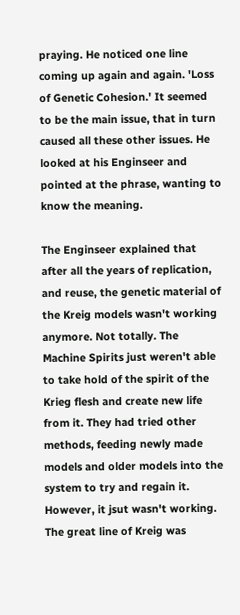praying. He noticed one line coming up again and again. 'Loss of Genetic Cohesion.' It seemed to be the main issue, that in turn caused all these other issues. He looked at his Enginseer and pointed at the phrase, wanting to know the meaning.

The Enginseer explained that after all the years of replication, and reuse, the genetic material of the Kreig models wasn't working anymore. Not totally. The Machine Spirits just weren't able to take hold of the spirit of the Krieg flesh and create new life from it. They had tried other methods, feeding newly made models and older models into the system to try and regain it. However, it jsut wasn't working. The great line of Kreig was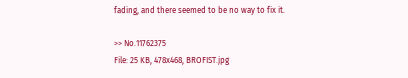fading, and there seemed to be no way to fix it.

>> No.11762375
File: 25 KB, 478x468, BROFIST.jpg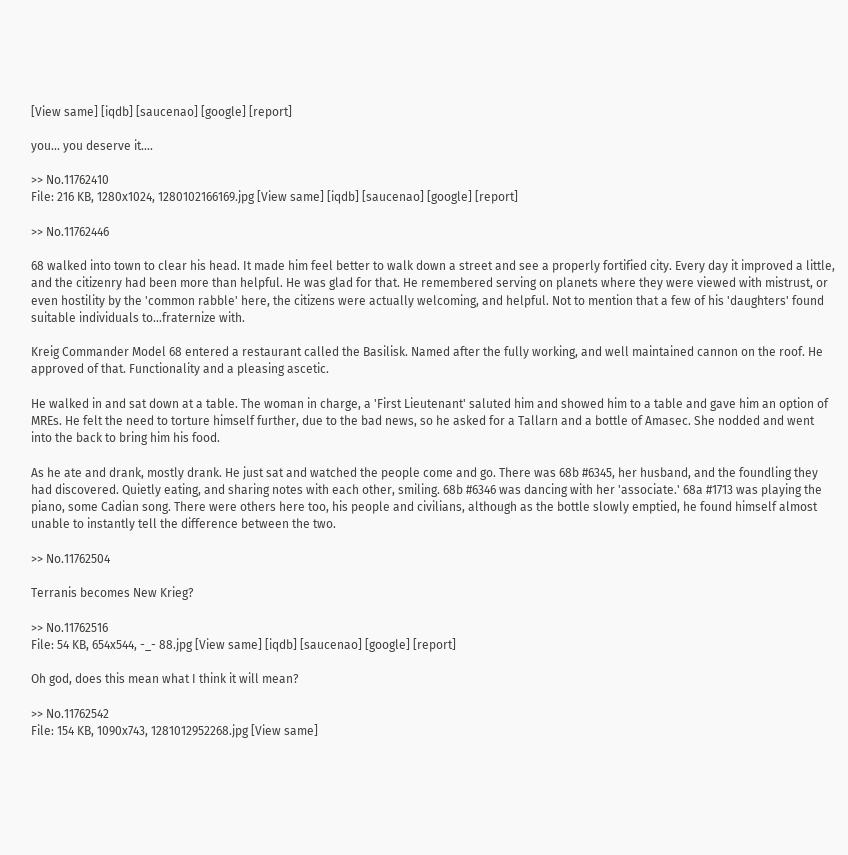[View same] [iqdb] [saucenao] [google] [report]

you... you deserve it....

>> No.11762410
File: 216 KB, 1280x1024, 1280102166169.jpg [View same] [iqdb] [saucenao] [google] [report]

>> No.11762446

68 walked into town to clear his head. It made him feel better to walk down a street and see a properly fortified city. Every day it improved a little, and the citizenry had been more than helpful. He was glad for that. He remembered serving on planets where they were viewed with mistrust, or even hostility by the 'common rabble' here, the citizens were actually welcoming, and helpful. Not to mention that a few of his 'daughters' found suitable individuals to...fraternize with.

Kreig Commander Model 68 entered a restaurant called the Basilisk. Named after the fully working, and well maintained cannon on the roof. He approved of that. Functionality and a pleasing ascetic.

He walked in and sat down at a table. The woman in charge, a 'First Lieutenant' saluted him and showed him to a table and gave him an option of MREs. He felt the need to torture himself further, due to the bad news, so he asked for a Tallarn and a bottle of Amasec. She nodded and went into the back to bring him his food.

As he ate and drank, mostly drank. He just sat and watched the people come and go. There was 68b #6345, her husband, and the foundling they had discovered. Quietly eating, and sharing notes with each other, smiling. 68b #6346 was dancing with her 'associate.' 68a #1713 was playing the piano, some Cadian song. There were others here too, his people and civilians, although as the bottle slowly emptied, he found himself almost unable to instantly tell the difference between the two.

>> No.11762504

Terranis becomes New Krieg?

>> No.11762516
File: 54 KB, 654x544, -_- 88.jpg [View same] [iqdb] [saucenao] [google] [report]

Oh god, does this mean what I think it will mean?

>> No.11762542
File: 154 KB, 1090x743, 1281012952268.jpg [View same]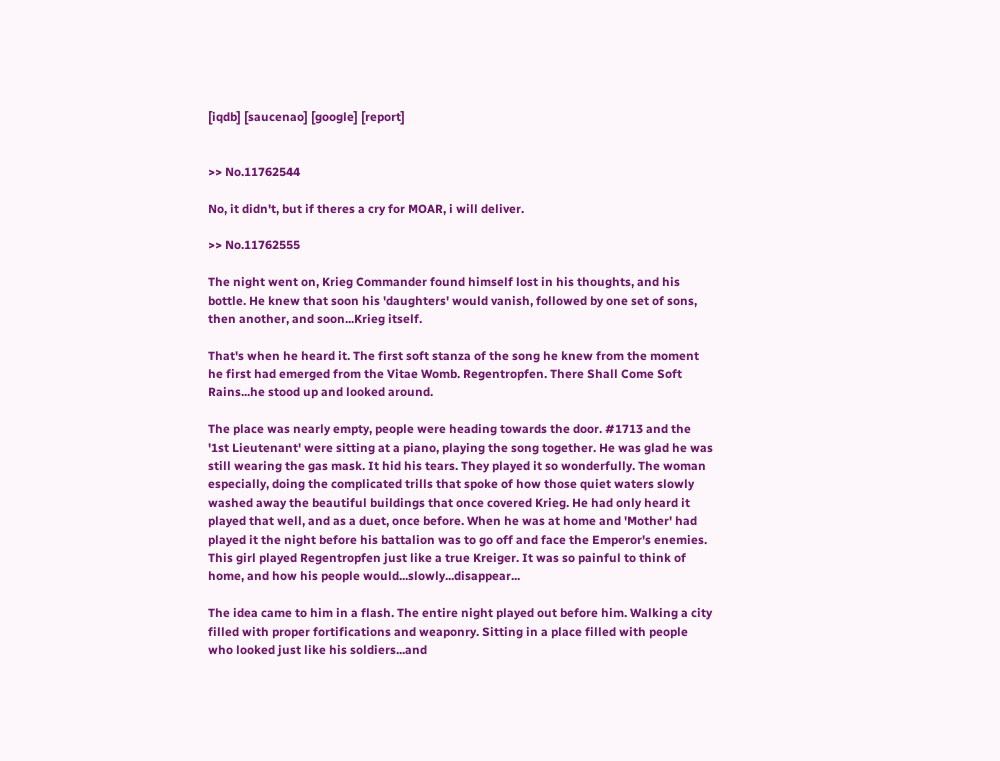[iqdb] [saucenao] [google] [report]


>> No.11762544

No, it didn't, but if theres a cry for MOAR, i will deliver.

>> No.11762555

The night went on, Krieg Commander found himself lost in his thoughts, and his bottle. He knew that soon his 'daughters' would vanish, followed by one set of sons, then another, and soon...Krieg itself.

That's when he heard it. The first soft stanza of the song he knew from the moment he first had emerged from the Vitae Womb. Regentropfen. There Shall Come Soft Rains...he stood up and looked around.

The place was nearly empty, people were heading towards the door. #1713 and the '1st Lieutenant' were sitting at a piano, playing the song together. He was glad he was still wearing the gas mask. It hid his tears. They played it so wonderfully. The woman especially, doing the complicated trills that spoke of how those quiet waters slowly washed away the beautiful buildings that once covered Krieg. He had only heard it played that well, and as a duet, once before. When he was at home and 'Mother' had played it the night before his battalion was to go off and face the Emperor's enemies. This girl played Regentropfen just like a true Kreiger. It was so painful to think of home, and how his people would...slowly...disappear...

The idea came to him in a flash. The entire night played out before him. Walking a city filled with proper fortifications and weaponry. Sitting in a place filled with people who looked just like his soldiers...and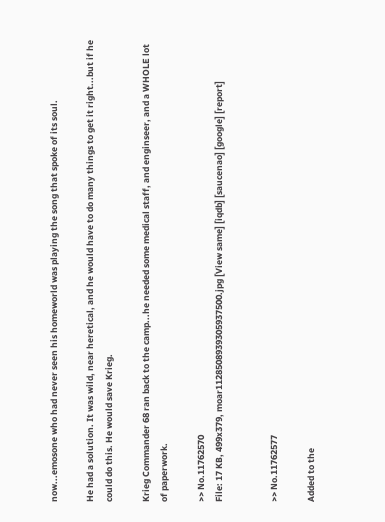now...emosone who had never seen his homeworld was playing the song that spoke of its soul.

He had a solution. It was wild, near heretical, and he would have to do many things to get it right...but if he could do this. He would save Krieg.

Krieg Commander 68 ran back to the camp...he needed some medical staff, and enginseer, and a WHOLE lot of paperwork.

>> No.11762570
File: 17 KB, 499x379, moar1128508939305937500.jpg [View same] [iqdb] [saucenao] [google] [report]


>> No.11762577

Added to the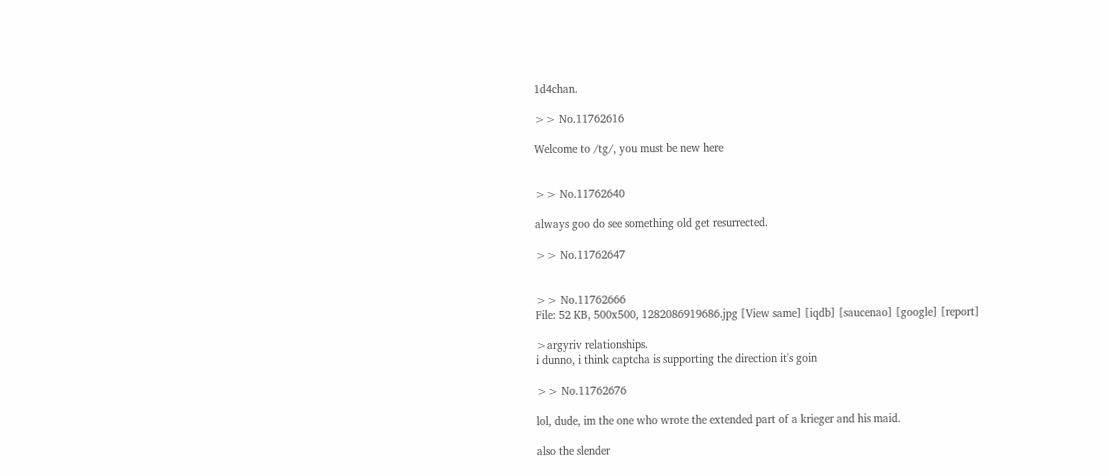1d4chan.

>> No.11762616

Welcome to /tg/, you must be new here


>> No.11762640

always goo do see something old get resurrected.

>> No.11762647


>> No.11762666
File: 52 KB, 500x500, 1282086919686.jpg [View same] [iqdb] [saucenao] [google] [report]

>argyriv relationships.
i dunno, i think captcha is supporting the direction it's goin

>> No.11762676

lol, dude, im the one who wrote the extended part of a krieger and his maid.

also the slender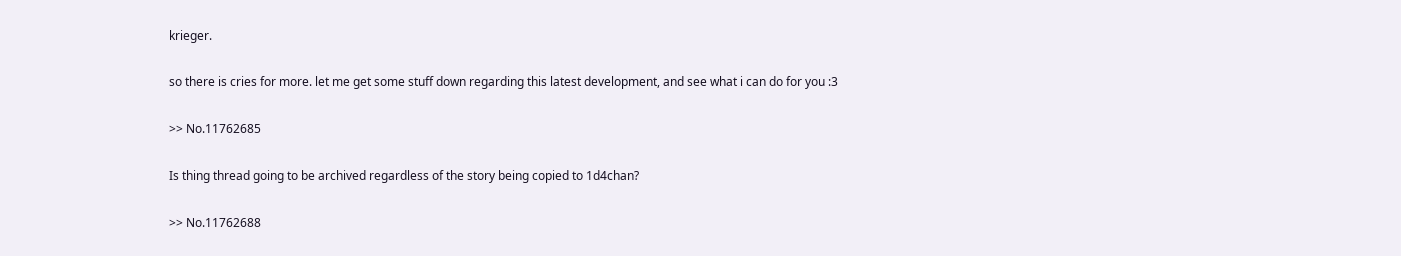krieger.

so there is cries for more. let me get some stuff down regarding this latest development, and see what i can do for you :3

>> No.11762685

Is thing thread going to be archived regardless of the story being copied to 1d4chan?

>> No.11762688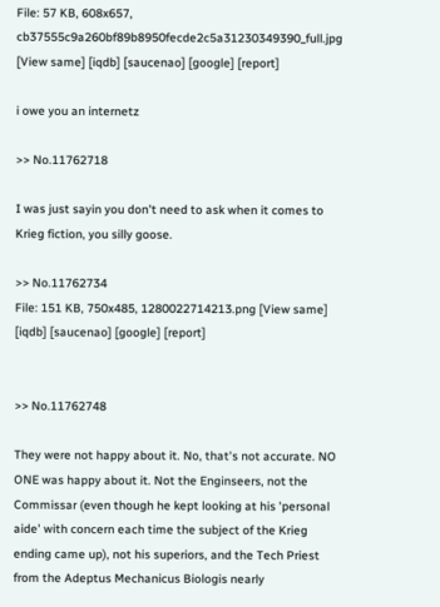File: 57 KB, 608x657, cb37555c9a260bf89b8950fecde2c5a31230349390_full.jpg [View same] [iqdb] [saucenao] [google] [report]

i owe you an internetz

>> No.11762718

I was just sayin you don't need to ask when it comes to Krieg fiction, you silly goose.

>> No.11762734
File: 151 KB, 750x485, 1280022714213.png [View same] [iqdb] [saucenao] [google] [report]


>> No.11762748

They were not happy about it. No, that's not accurate. NO ONE was happy about it. Not the Enginseers, not the Commissar (even though he kept looking at his 'personal aide' with concern each time the subject of the Krieg ending came up), not his superiors, and the Tech Priest from the Adeptus Mechanicus Biologis nearly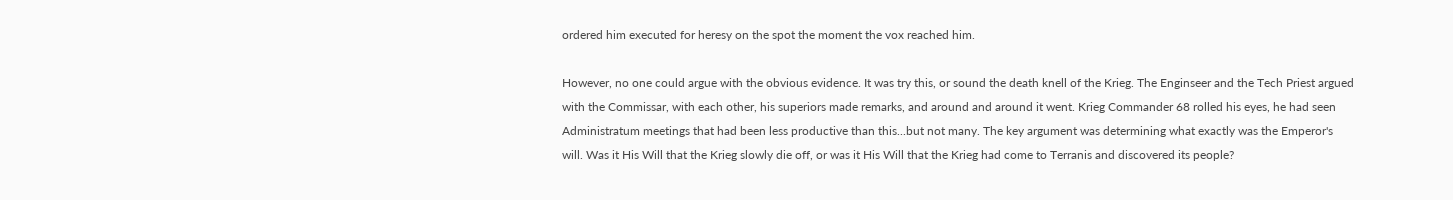ordered him executed for heresy on the spot the moment the vox reached him.

However, no one could argue with the obvious evidence. It was try this, or sound the death knell of the Krieg. The Enginseer and the Tech Priest argued with the Commissar, with each other, his superiors made remarks, and around and around it went. Krieg Commander 68 rolled his eyes, he had seen Administratum meetings that had been less productive than this...but not many. The key argument was determining what exactly was the Emperor's will. Was it His Will that the Krieg slowly die off, or was it His Will that the Krieg had come to Terranis and discovered its people?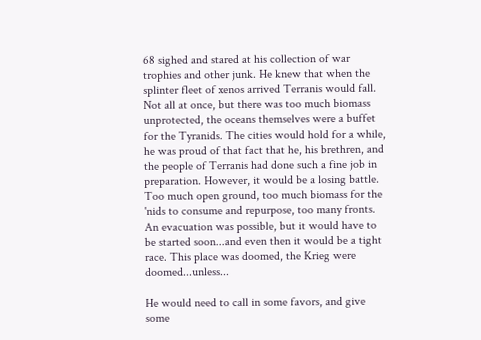68 sighed and stared at his collection of war trophies and other junk. He knew that when the splinter fleet of xenos arrived Terranis would fall. Not all at once, but there was too much biomass unprotected, the oceans themselves were a buffet for the Tyranids. The cities would hold for a while, he was proud of that fact that he, his brethren, and the people of Terranis had done such a fine job in preparation. However, it would be a losing battle. Too much open ground, too much biomass for the 'nids to consume and repurpose, too many fronts. An evacuation was possible, but it would have to be started soon...and even then it would be a tight race. This place was doomed, the Krieg were doomed...unless...

He would need to call in some favors, and give some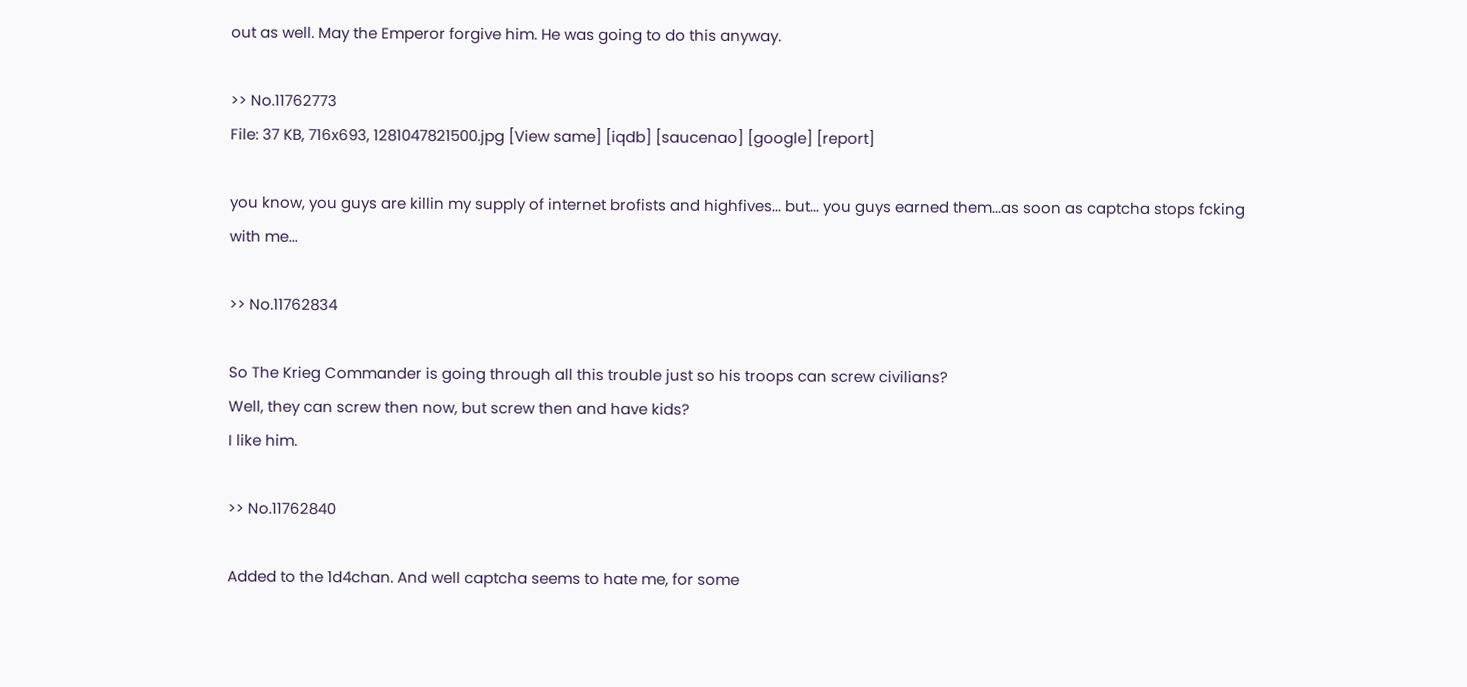out as well. May the Emperor forgive him. He was going to do this anyway.

>> No.11762773
File: 37 KB, 716x693, 1281047821500.jpg [View same] [iqdb] [saucenao] [google] [report]

you know, you guys are killin my supply of internet brofists and highfives... but... you guys earned them...as soon as captcha stops fcking with me...

>> No.11762834

So The Krieg Commander is going through all this trouble just so his troops can screw civilians?
Well, they can screw then now, but screw then and have kids?
I like him.

>> No.11762840

Added to the 1d4chan. And well captcha seems to hate me, for some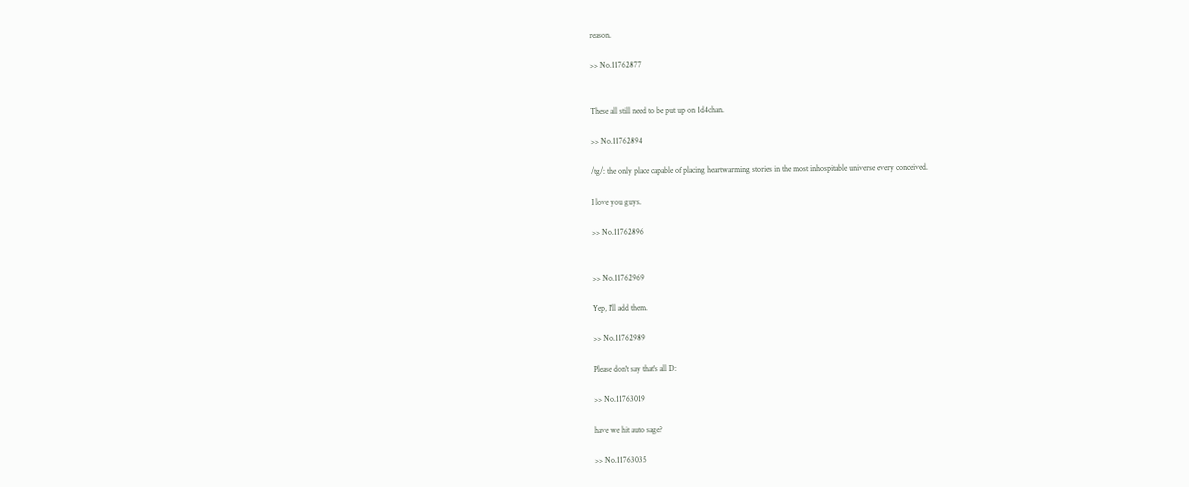reason.

>> No.11762877


These all still need to be put up on 1d4chan.

>> No.11762894

/tg/: the only place capable of placing heartwarming stories in the most inhospitable universe every conceived.

I love you guys.

>> No.11762896


>> No.11762969

Yep, I'll add them.

>> No.11762989

Please don't say that's all D:

>> No.11763019

have we hit auto sage?

>> No.11763035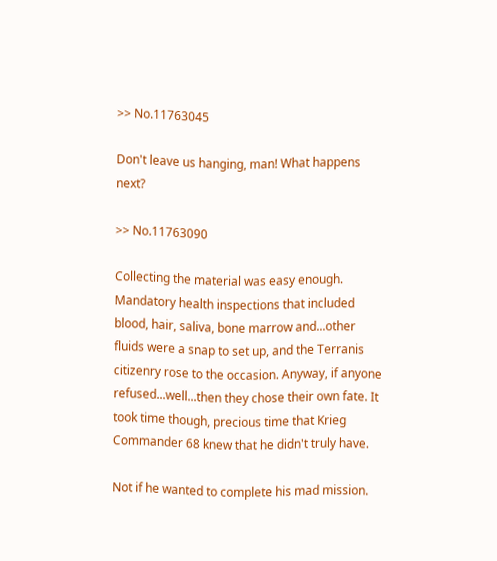>> No.11763045

Don't leave us hanging, man! What happens next?

>> No.11763090

Collecting the material was easy enough. Mandatory health inspections that included blood, hair, saliva, bone marrow and...other fluids were a snap to set up, and the Terranis citizenry rose to the occasion. Anyway, if anyone refused...well...then they chose their own fate. It took time though, precious time that Krieg Commander 68 knew that he didn't truly have.

Not if he wanted to complete his mad mission.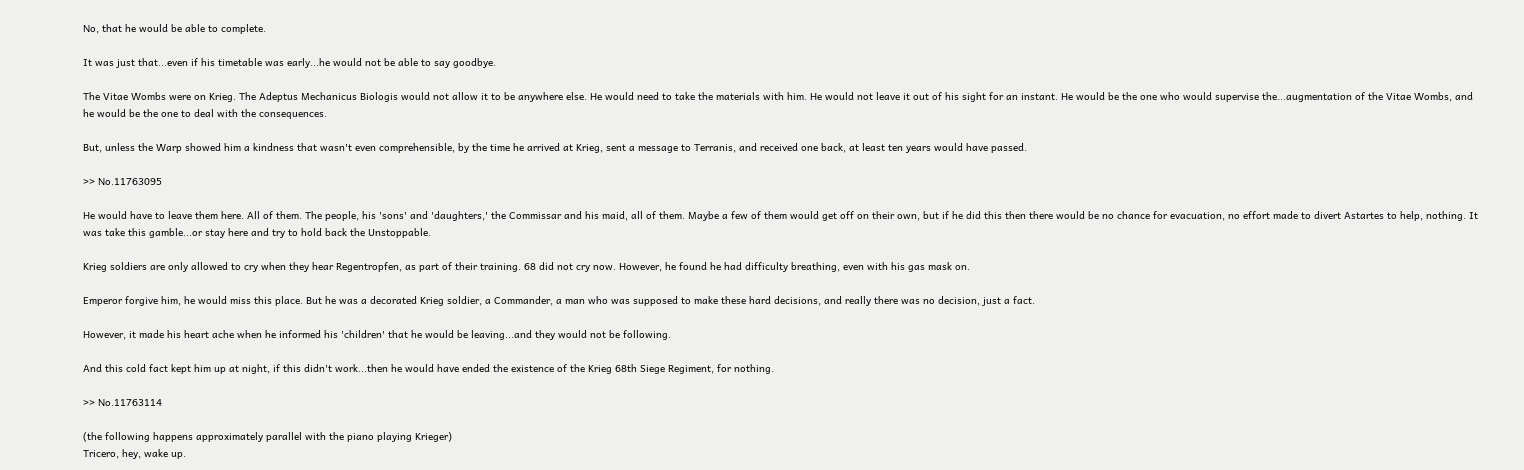No, that he would be able to complete.

It was just that...even if his timetable was early...he would not be able to say goodbye.

The Vitae Wombs were on Krieg. The Adeptus Mechanicus Biologis would not allow it to be anywhere else. He would need to take the materials with him. He would not leave it out of his sight for an instant. He would be the one who would supervise the...augmentation of the Vitae Wombs, and he would be the one to deal with the consequences.

But, unless the Warp showed him a kindness that wasn't even comprehensible, by the time he arrived at Krieg, sent a message to Terranis, and received one back, at least ten years would have passed.

>> No.11763095

He would have to leave them here. All of them. The people, his 'sons' and 'daughters,' the Commissar and his maid, all of them. Maybe a few of them would get off on their own, but if he did this then there would be no chance for evacuation, no effort made to divert Astartes to help, nothing. It was take this gamble...or stay here and try to hold back the Unstoppable.

Krieg soldiers are only allowed to cry when they hear Regentropfen, as part of their training. 68 did not cry now. However, he found he had difficulty breathing, even with his gas mask on.

Emperor forgive him, he would miss this place. But he was a decorated Krieg soldier, a Commander, a man who was supposed to make these hard decisions, and really there was no decision, just a fact.

However, it made his heart ache when he informed his 'children' that he would be leaving...and they would not be following.

And this cold fact kept him up at night, if this didn't work...then he would have ended the existence of the Krieg 68th Siege Regiment, for nothing.

>> No.11763114

(the following happens approximately parallel with the piano playing Krieger)
Tricero, hey, wake up.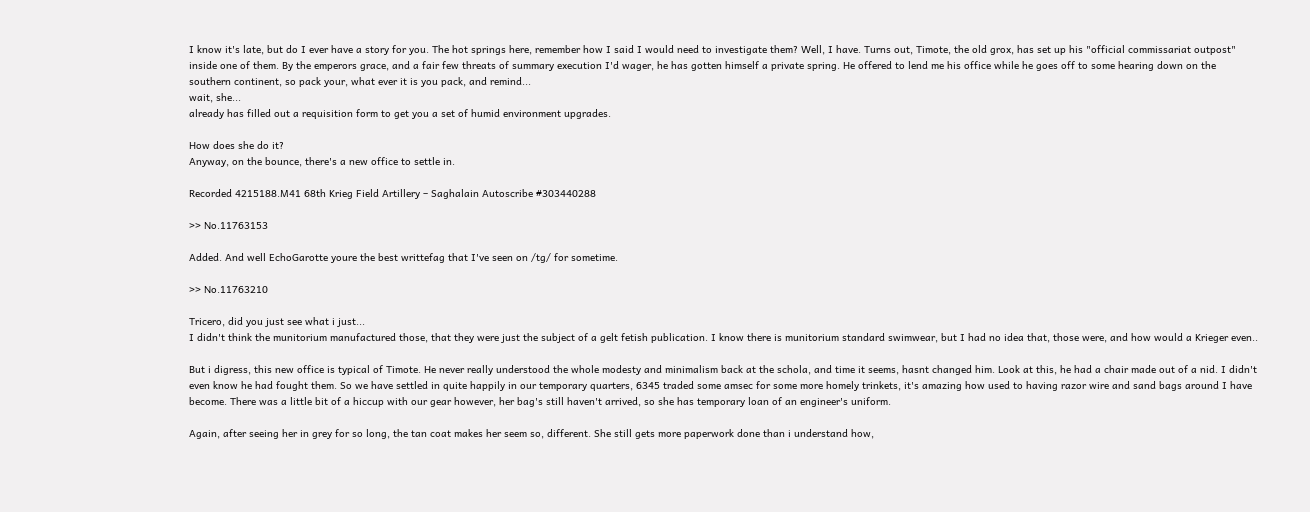I know it's late, but do I ever have a story for you. The hot springs here, remember how I said I would need to investigate them? Well, I have. Turns out, Timote, the old grox, has set up his "official commissariat outpost" inside one of them. By the emperors grace, and a fair few threats of summary execution I'd wager, he has gotten himself a private spring. He offered to lend me his office while he goes off to some hearing down on the southern continent, so pack your, what ever it is you pack, and remind...
wait, she...
already has filled out a requisition form to get you a set of humid environment upgrades.

How does she do it?
Anyway, on the bounce, there's a new office to settle in.

Recorded 4215188.M41 68th Krieg Field Artillery – Saghalain Autoscribe #303440288

>> No.11763153

Added. And well EchoGarotte youre the best writtefag that I've seen on /tg/ for sometime.

>> No.11763210

Tricero, did you just see what i just...
I didn't think the munitorium manufactured those, that they were just the subject of a gelt fetish publication. I know there is munitorium standard swimwear, but I had no idea that, those were, and how would a Krieger even..

But i digress, this new office is typical of Timote. He never really understood the whole modesty and minimalism back at the schola, and time it seems, hasnt changed him. Look at this, he had a chair made out of a nid. I didn't even know he had fought them. So we have settled in quite happily in our temporary quarters, 6345 traded some amsec for some more homely trinkets, it's amazing how used to having razor wire and sand bags around I have become. There was a little bit of a hiccup with our gear however, her bag's still haven't arrived, so she has temporary loan of an engineer's uniform.

Again, after seeing her in grey for so long, the tan coat makes her seem so, different. She still gets more paperwork done than i understand how,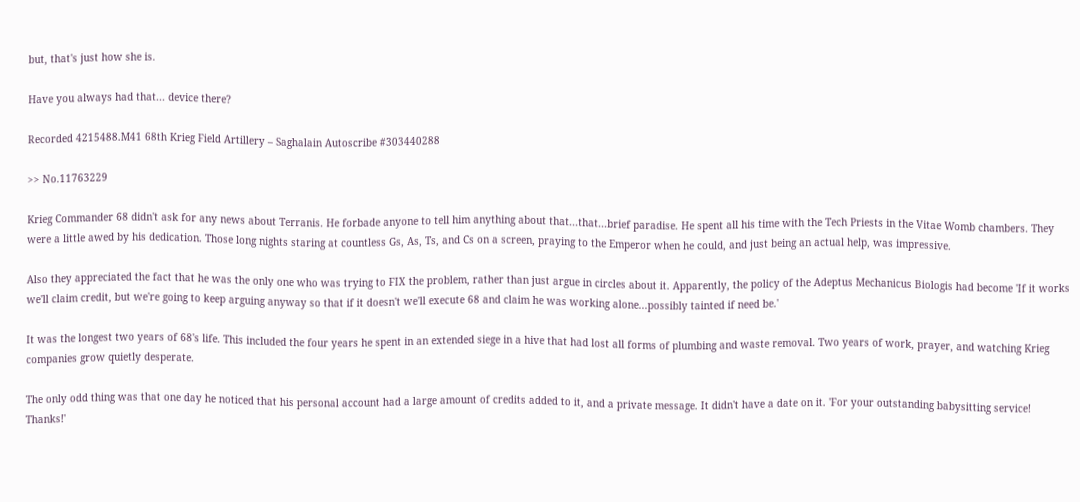but, that's just how she is.

Have you always had that... device there?

Recorded 4215488.M41 68th Krieg Field Artillery – Saghalain Autoscribe #303440288

>> No.11763229

Krieg Commander 68 didn't ask for any news about Terranis. He forbade anyone to tell him anything about that...that...brief paradise. He spent all his time with the Tech Priests in the Vitae Womb chambers. They were a little awed by his dedication. Those long nights staring at countless Gs, As, Ts, and Cs on a screen, praying to the Emperor when he could, and just being an actual help, was impressive.

Also they appreciated the fact that he was the only one who was trying to FIX the problem, rather than just argue in circles about it. Apparently, the policy of the Adeptus Mechanicus Biologis had become 'If it works we'll claim credit, but we're going to keep arguing anyway so that if it doesn't we'll execute 68 and claim he was working alone...possibly tainted if need be.'

It was the longest two years of 68's life. This included the four years he spent in an extended siege in a hive that had lost all forms of plumbing and waste removal. Two years of work, prayer, and watching Krieg companies grow quietly desperate.

The only odd thing was that one day he noticed that his personal account had a large amount of credits added to it, and a private message. It didn't have a date on it. 'For your outstanding babysitting service! Thanks!'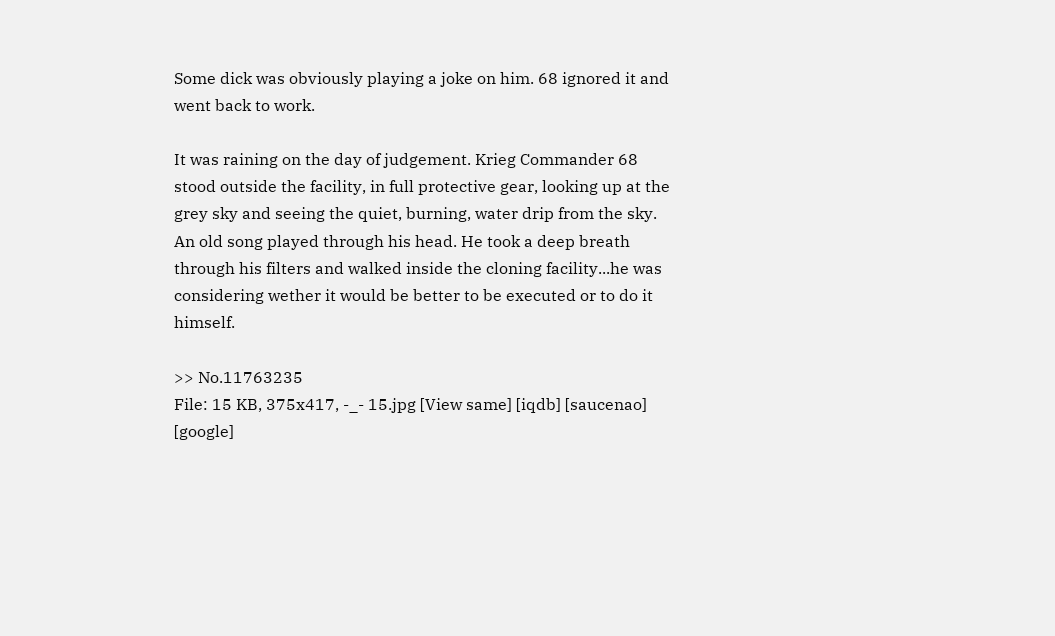Some dick was obviously playing a joke on him. 68 ignored it and went back to work.

It was raining on the day of judgement. Krieg Commander 68 stood outside the facility, in full protective gear, looking up at the grey sky and seeing the quiet, burning, water drip from the sky. An old song played through his head. He took a deep breath through his filters and walked inside the cloning facility...he was considering wether it would be better to be executed or to do it himself.

>> No.11763235
File: 15 KB, 375x417, -_- 15.jpg [View same] [iqdb] [saucenao] [google]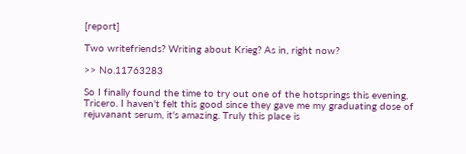[report]

Two writefriends? Writing about Krieg? As in, right now?

>> No.11763283

So I finally found the time to try out one of the hotsprings this evening, Tricero. I haven't felt this good since they gave me my graduating dose of rejuvanant serum, it's amazing. Truly this place is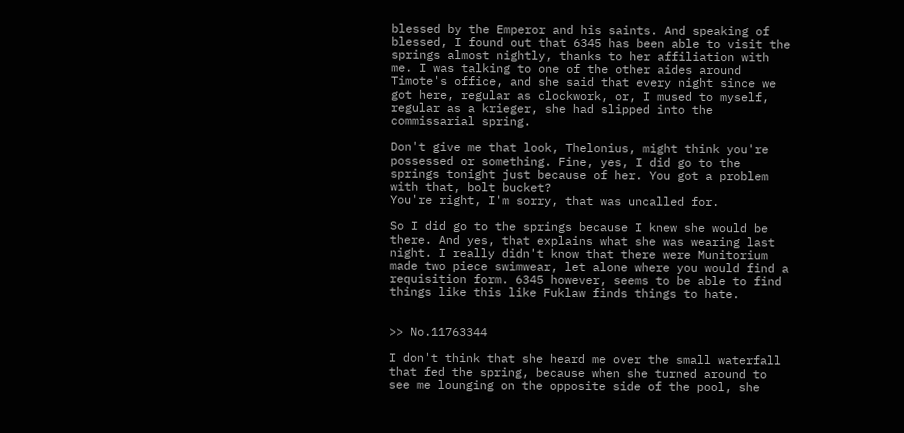blessed by the Emperor and his saints. And speaking of blessed, I found out that 6345 has been able to visit the springs almost nightly, thanks to her affiliation with me. I was talking to one of the other aides around Timote's office, and she said that every night since we got here, regular as clockwork, or, I mused to myself, regular as a krieger, she had slipped into the commissarial spring.

Don't give me that look, Thelonius, might think you're possessed or something. Fine, yes, I did go to the springs tonight just because of her. You got a problem with that, bolt bucket?
You're right, I'm sorry, that was uncalled for.

So I did go to the springs because I knew she would be there. And yes, that explains what she was wearing last night. I really didn't know that there were Munitorium made two piece swimwear, let alone where you would find a requisition form. 6345 however, seems to be able to find things like this like Fuklaw finds things to hate.


>> No.11763344

I don't think that she heard me over the small waterfall that fed the spring, because when she turned around to see me lounging on the opposite side of the pool, she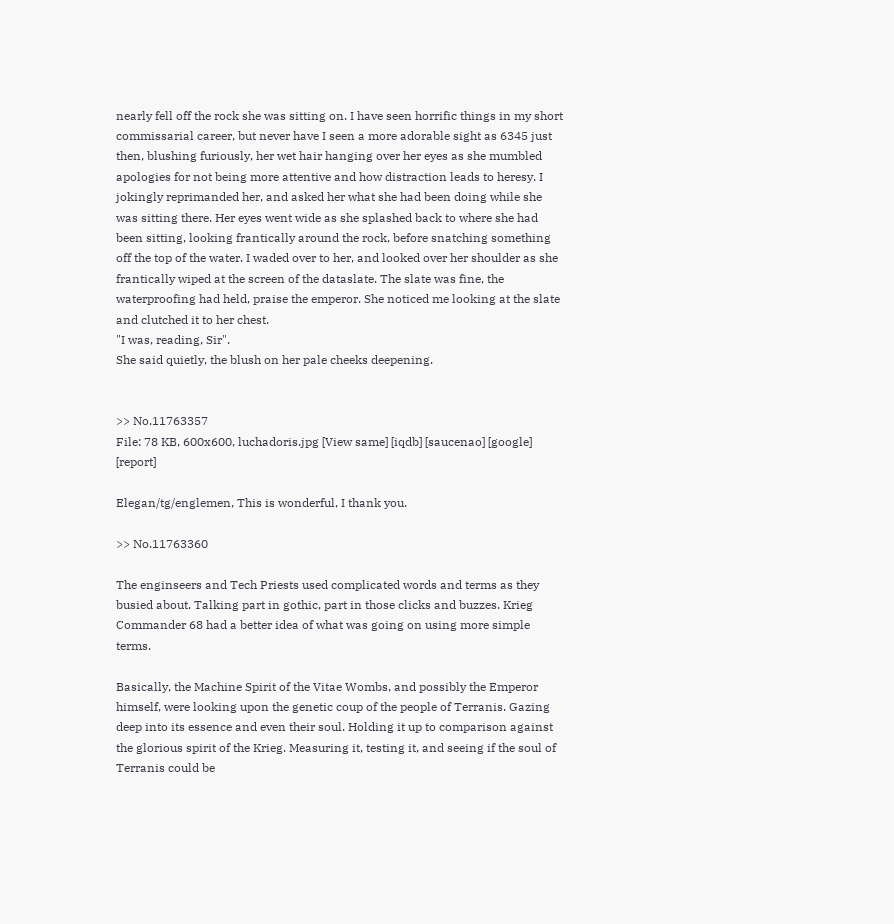nearly fell off the rock she was sitting on. I have seen horrific things in my short commissarial career, but never have I seen a more adorable sight as 6345 just then, blushing furiously, her wet hair hanging over her eyes as she mumbled apologies for not being more attentive and how distraction leads to heresy. I jokingly reprimanded her, and asked her what she had been doing while she was sitting there. Her eyes went wide as she splashed back to where she had been sitting, looking frantically around the rock, before snatching something off the top of the water. I waded over to her, and looked over her shoulder as she frantically wiped at the screen of the dataslate. The slate was fine, the waterproofing had held, praise the emperor. She noticed me looking at the slate and clutched it to her chest.
"I was, reading, Sir".
She said quietly, the blush on her pale cheeks deepening.


>> No.11763357
File: 78 KB, 600x600, luchadoris.jpg [View same] [iqdb] [saucenao] [google] [report]

Elegan/tg/englemen, This is wonderful, I thank you.

>> No.11763360

The enginseers and Tech Priests used complicated words and terms as they busied about. Talking part in gothic, part in those clicks and buzzes. Krieg Commander 68 had a better idea of what was going on using more simple terms.

Basically, the Machine Spirit of the Vitae Wombs, and possibly the Emperor himself, were looking upon the genetic coup of the people of Terranis. Gazing deep into its essence and even their soul. Holding it up to comparison against the glorious spirit of the Krieg. Measuring it, testing it, and seeing if the soul of Terranis could be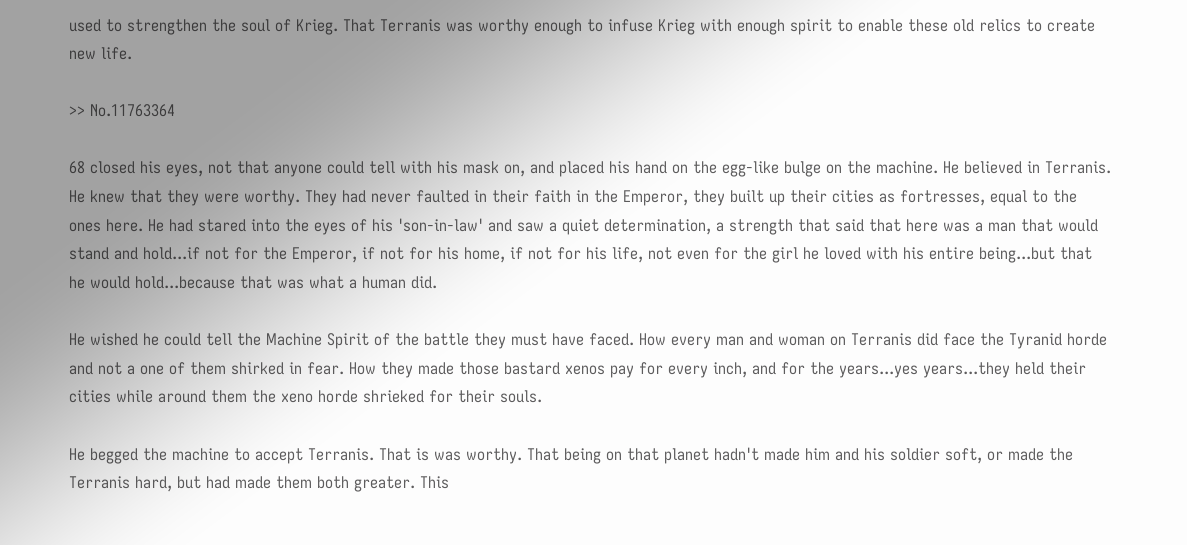used to strengthen the soul of Krieg. That Terranis was worthy enough to infuse Krieg with enough spirit to enable these old relics to create new life.

>> No.11763364

68 closed his eyes, not that anyone could tell with his mask on, and placed his hand on the egg-like bulge on the machine. He believed in Terranis. He knew that they were worthy. They had never faulted in their faith in the Emperor, they built up their cities as fortresses, equal to the ones here. He had stared into the eyes of his 'son-in-law' and saw a quiet determination, a strength that said that here was a man that would stand and hold...if not for the Emperor, if not for his home, if not for his life, not even for the girl he loved with his entire being...but that he would hold...because that was what a human did.

He wished he could tell the Machine Spirit of the battle they must have faced. How every man and woman on Terranis did face the Tyranid horde and not a one of them shirked in fear. How they made those bastard xenos pay for every inch, and for the years...yes years...they held their cities while around them the xeno horde shrieked for their souls.

He begged the machine to accept Terranis. That is was worthy. That being on that planet hadn't made him and his soldier soft, or made the Terranis hard, but had made them both greater. This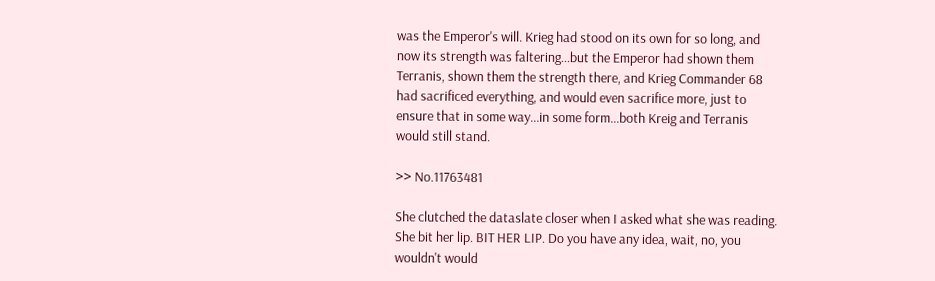was the Emperor's will. Krieg had stood on its own for so long, and now its strength was faltering...but the Emperor had shown them Terranis, shown them the strength there, and Krieg Commander 68 had sacrificed everything, and would even sacrifice more, just to ensure that in some way...in some form...both Kreig and Terranis would still stand.

>> No.11763481

She clutched the dataslate closer when I asked what she was reading. She bit her lip. BIT HER LIP. Do you have any idea, wait, no, you wouldn't would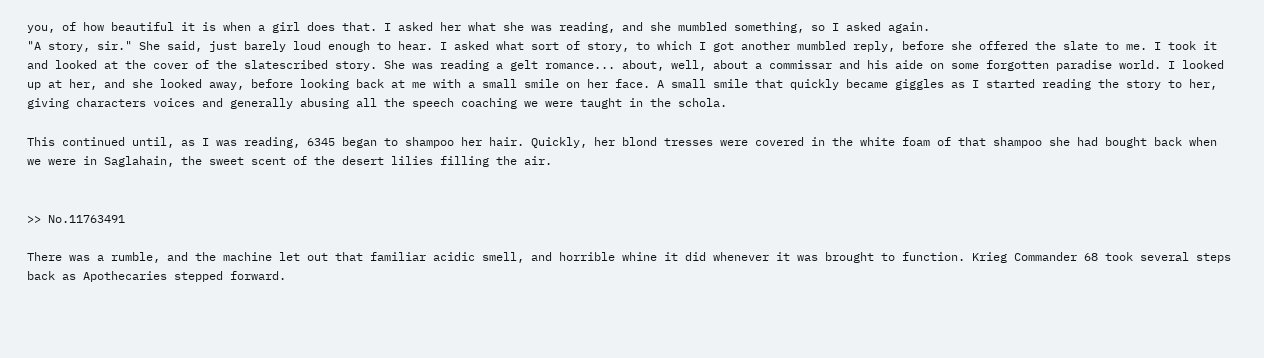you, of how beautiful it is when a girl does that. I asked her what she was reading, and she mumbled something, so I asked again.
"A story, sir." She said, just barely loud enough to hear. I asked what sort of story, to which I got another mumbled reply, before she offered the slate to me. I took it and looked at the cover of the slatescribed story. She was reading a gelt romance... about, well, about a commissar and his aide on some forgotten paradise world. I looked up at her, and she looked away, before looking back at me with a small smile on her face. A small smile that quickly became giggles as I started reading the story to her, giving characters voices and generally abusing all the speech coaching we were taught in the schola.

This continued until, as I was reading, 6345 began to shampoo her hair. Quickly, her blond tresses were covered in the white foam of that shampoo she had bought back when we were in Saglahain, the sweet scent of the desert lilies filling the air.


>> No.11763491

There was a rumble, and the machine let out that familiar acidic smell, and horrible whine it did whenever it was brought to function. Krieg Commander 68 took several steps back as Apothecaries stepped forward.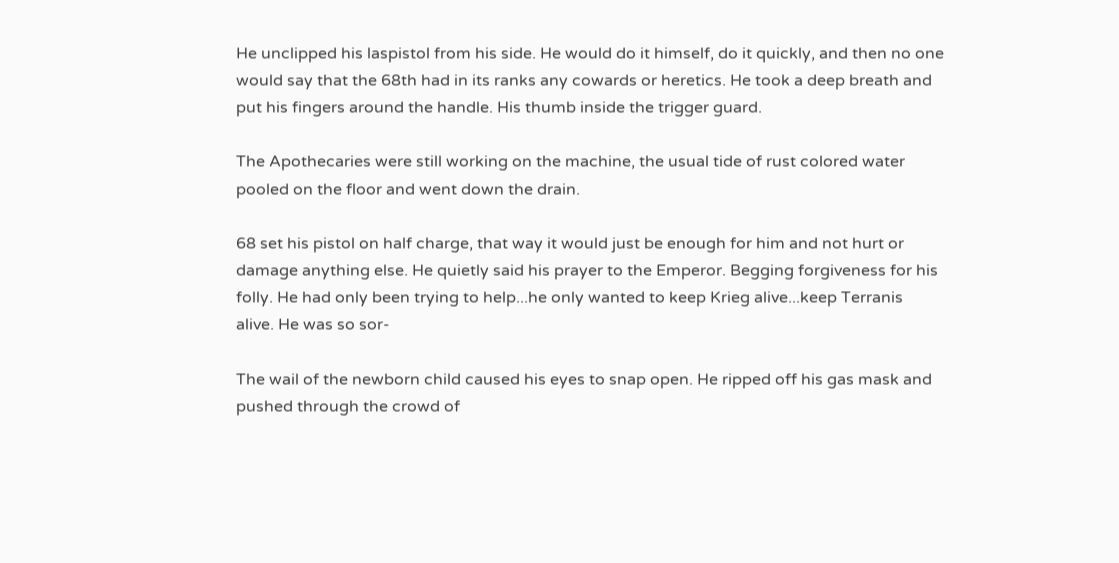He unclipped his laspistol from his side. He would do it himself, do it quickly, and then no one would say that the 68th had in its ranks any cowards or heretics. He took a deep breath and put his fingers around the handle. His thumb inside the trigger guard.

The Apothecaries were still working on the machine, the usual tide of rust colored water pooled on the floor and went down the drain.

68 set his pistol on half charge, that way it would just be enough for him and not hurt or damage anything else. He quietly said his prayer to the Emperor. Begging forgiveness for his folly. He had only been trying to help...he only wanted to keep Krieg alive...keep Terranis alive. He was so sor-

The wail of the newborn child caused his eyes to snap open. He ripped off his gas mask and pushed through the crowd of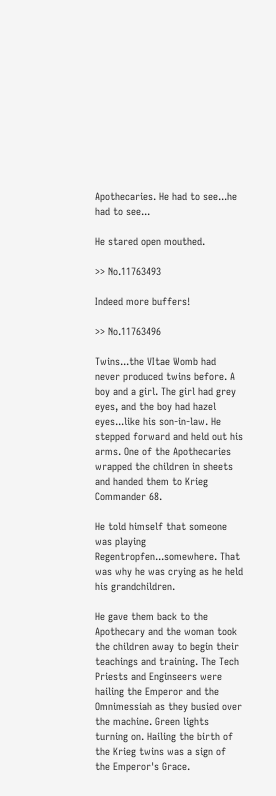Apothecaries. He had to see...he had to see...

He stared open mouthed.

>> No.11763493

Indeed more buffers!

>> No.11763496

Twins...the VItae Womb had never produced twins before. A boy and a girl. The girl had grey eyes, and the boy had hazel eyes...like his son-in-law. He stepped forward and held out his arms. One of the Apothecaries wrapped the children in sheets and handed them to Krieg Commander 68.

He told himself that someone was playing Regentropfen...somewhere. That was why he was crying as he held his grandchildren.

He gave them back to the Apothecary and the woman took the children away to begin their teachings and training. The Tech Priests and Enginseers were hailing the Emperor and the Omnimessiah as they busied over the machine. Green lights turning on. Hailing the birth of the Krieg twins was a sign of the Emperor's Grace.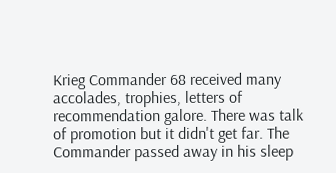Krieg Commander 68 received many accolades, trophies, letters of recommendation galore. There was talk of promotion but it didn't get far. The Commander passed away in his sleep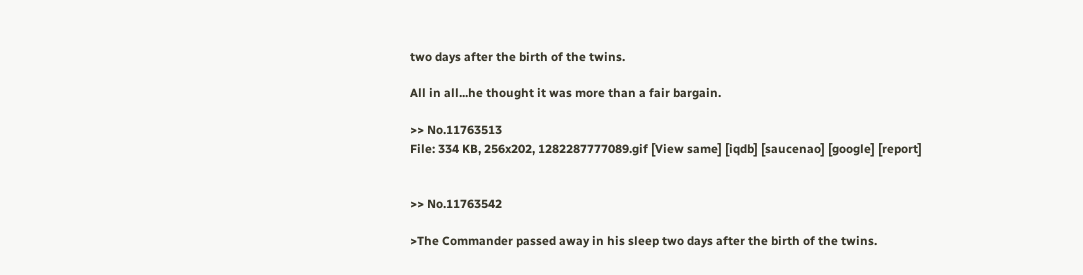two days after the birth of the twins.

All in all...he thought it was more than a fair bargain.

>> No.11763513
File: 334 KB, 256x202, 1282287777089.gif [View same] [iqdb] [saucenao] [google] [report]


>> No.11763542

>The Commander passed away in his sleep two days after the birth of the twins.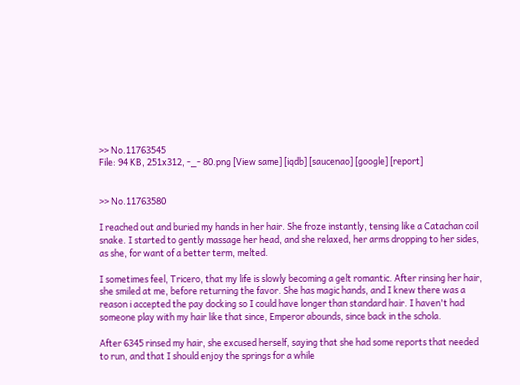>> No.11763545
File: 94 KB, 251x312, -_- 80.png [View same] [iqdb] [saucenao] [google] [report]


>> No.11763580

I reached out and buried my hands in her hair. She froze instantly, tensing like a Catachan coil snake. I started to gently massage her head, and she relaxed, her arms dropping to her sides, as she, for want of a better term, melted.

I sometimes feel, Tricero, that my life is slowly becoming a gelt romantic. After rinsing her hair, she smiled at me, before returning the favor. She has magic hands, and I knew there was a reason i accepted the pay docking so I could have longer than standard hair. I haven't had someone play with my hair like that since, Emperor abounds, since back in the schola.

After 6345 rinsed my hair, she excused herself, saying that she had some reports that needed to run, and that I should enjoy the springs for a while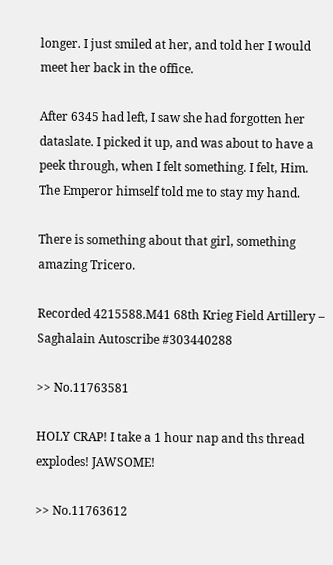longer. I just smiled at her, and told her I would meet her back in the office.

After 6345 had left, I saw she had forgotten her dataslate. I picked it up, and was about to have a peek through, when I felt something. I felt, Him. The Emperor himself told me to stay my hand.

There is something about that girl, something amazing Tricero.

Recorded 4215588.M41 68th Krieg Field Artillery – Saghalain Autoscribe #303440288

>> No.11763581

HOLY CRAP! I take a 1 hour nap and ths thread explodes! JAWSOME!

>> No.11763612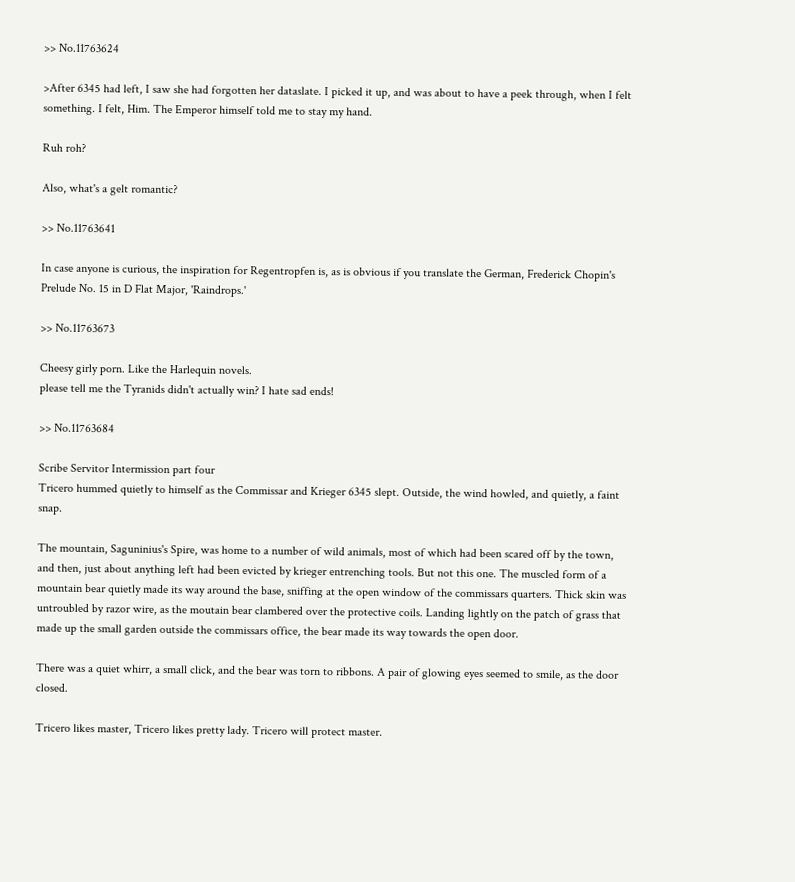>> No.11763624

>After 6345 had left, I saw she had forgotten her dataslate. I picked it up, and was about to have a peek through, when I felt something. I felt, Him. The Emperor himself told me to stay my hand.

Ruh roh?

Also, what's a gelt romantic?

>> No.11763641

In case anyone is curious, the inspiration for Regentropfen is, as is obvious if you translate the German, Frederick Chopin's Prelude No. 15 in D Flat Major, 'Raindrops.'

>> No.11763673

Cheesy girly porn. Like the Harlequin novels.
please tell me the Tyranids didn't actually win? I hate sad ends!

>> No.11763684

Scribe Servitor Intermission part four
Tricero hummed quietly to himself as the Commissar and Krieger 6345 slept. Outside, the wind howled, and quietly, a faint snap.

The mountain, Saguninius's Spire, was home to a number of wild animals, most of which had been scared off by the town, and then, just about anything left had been evicted by krieger entrenching tools. But not this one. The muscled form of a mountain bear quietly made its way around the base, sniffing at the open window of the commissars quarters. Thick skin was untroubled by razor wire, as the moutain bear clambered over the protective coils. Landing lightly on the patch of grass that made up the small garden outside the commissars office, the bear made its way towards the open door.

There was a quiet whirr, a small click, and the bear was torn to ribbons. A pair of glowing eyes seemed to smile, as the door closed.

Tricero likes master, Tricero likes pretty lady. Tricero will protect master.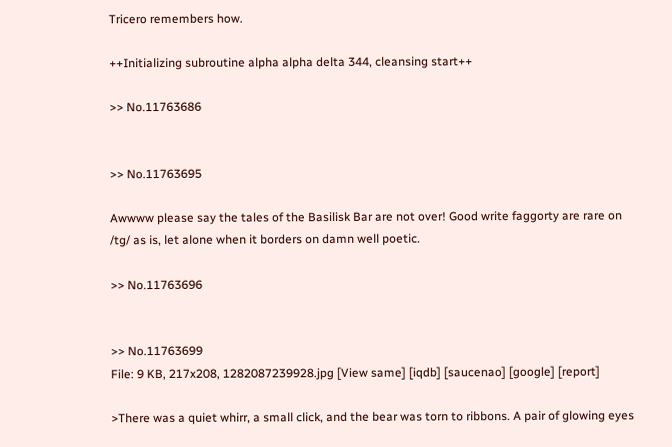Tricero remembers how.

++Initializing subroutine alpha alpha delta 344, cleansing start++

>> No.11763686


>> No.11763695

Awwww please say the tales of the Basilisk Bar are not over! Good write faggorty are rare on /tg/ as is, let alone when it borders on damn well poetic.

>> No.11763696


>> No.11763699
File: 9 KB, 217x208, 1282087239928.jpg [View same] [iqdb] [saucenao] [google] [report]

>There was a quiet whirr, a small click, and the bear was torn to ribbons. A pair of glowing eyes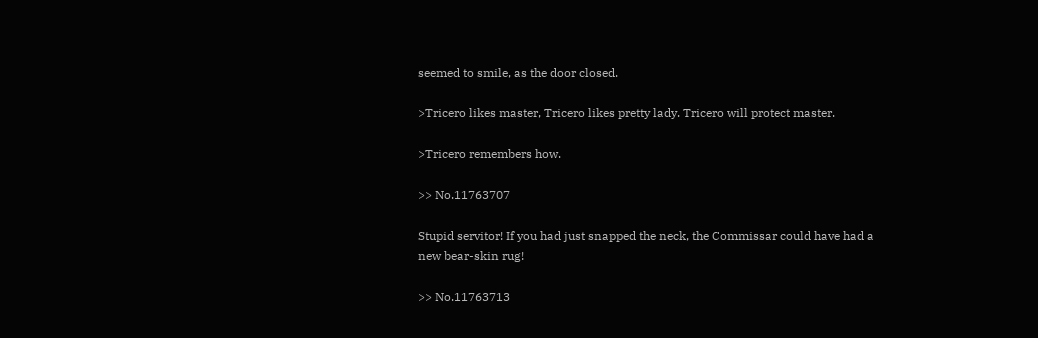seemed to smile, as the door closed.

>Tricero likes master, Tricero likes pretty lady. Tricero will protect master.

>Tricero remembers how.

>> No.11763707

Stupid servitor! If you had just snapped the neck, the Commissar could have had a new bear-skin rug!

>> No.11763713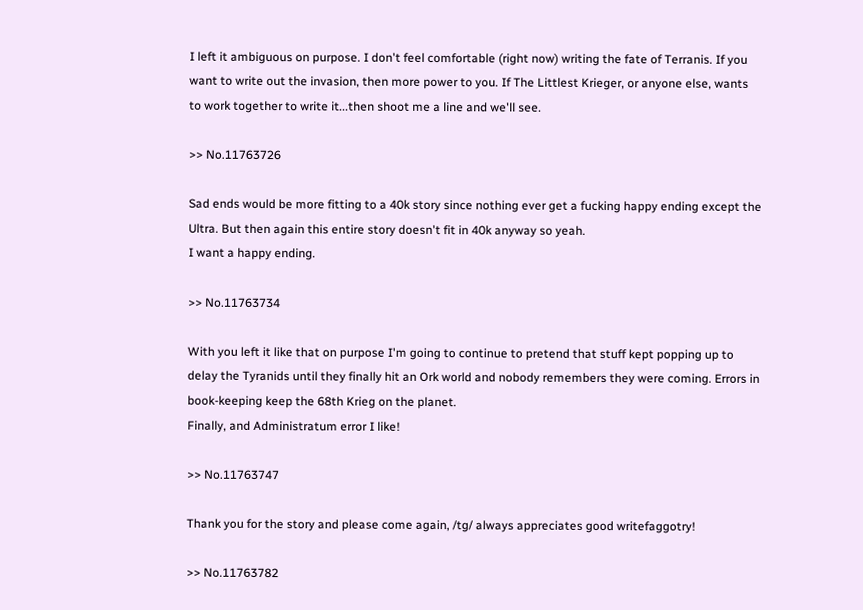I left it ambiguous on purpose. I don't feel comfortable (right now) writing the fate of Terranis. If you want to write out the invasion, then more power to you. If The Littlest Krieger, or anyone else, wants to work together to write it...then shoot me a line and we'll see.

>> No.11763726

Sad ends would be more fitting to a 40k story since nothing ever get a fucking happy ending except the Ultra. But then again this entire story doesn't fit in 40k anyway so yeah.
I want a happy ending.

>> No.11763734

With you left it like that on purpose I'm going to continue to pretend that stuff kept popping up to delay the Tyranids until they finally hit an Ork world and nobody remembers they were coming. Errors in book-keeping keep the 68th Krieg on the planet.
Finally, and Administratum error I like!

>> No.11763747

Thank you for the story and please come again, /tg/ always appreciates good writefaggotry!

>> No.11763782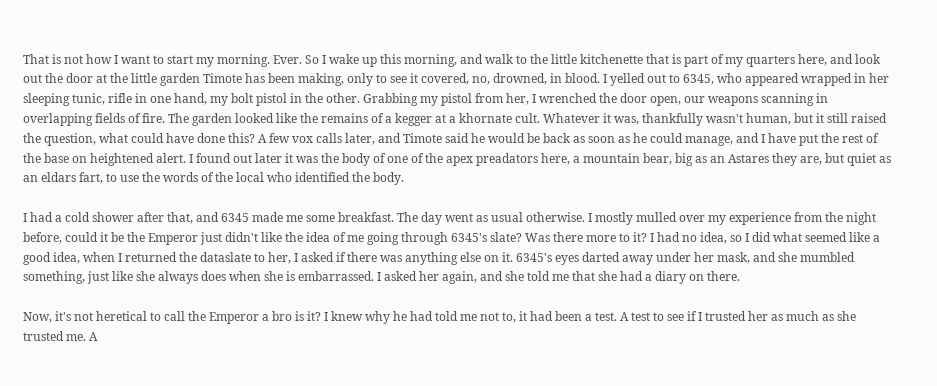That is not how I want to start my morning. Ever. So I wake up this morning, and walk to the little kitchenette that is part of my quarters here, and look out the door at the little garden Timote has been making, only to see it covered, no, drowned, in blood. I yelled out to 6345, who appeared wrapped in her sleeping tunic, rifle in one hand, my bolt pistol in the other. Grabbing my pistol from her, I wrenched the door open, our weapons scanning in overlapping fields of fire. The garden looked like the remains of a kegger at a khornate cult. Whatever it was, thankfully wasn't human, but it still raised the question, what could have done this? A few vox calls later, and Timote said he would be back as soon as he could manage, and I have put the rest of the base on heightened alert. I found out later it was the body of one of the apex preadators here, a mountain bear, big as an Astares they are, but quiet as an eldars fart, to use the words of the local who identified the body.

I had a cold shower after that, and 6345 made me some breakfast. The day went as usual otherwise. I mostly mulled over my experience from the night before, could it be the Emperor just didn't like the idea of me going through 6345's slate? Was there more to it? I had no idea, so I did what seemed like a good idea, when I returned the dataslate to her, I asked if there was anything else on it. 6345's eyes darted away under her mask, and she mumbled something, just like she always does when she is embarrassed. I asked her again, and she told me that she had a diary on there.

Now, it's not heretical to call the Emperor a bro is it? I knew why he had told me not to, it had been a test. A test to see if I trusted her as much as she trusted me. A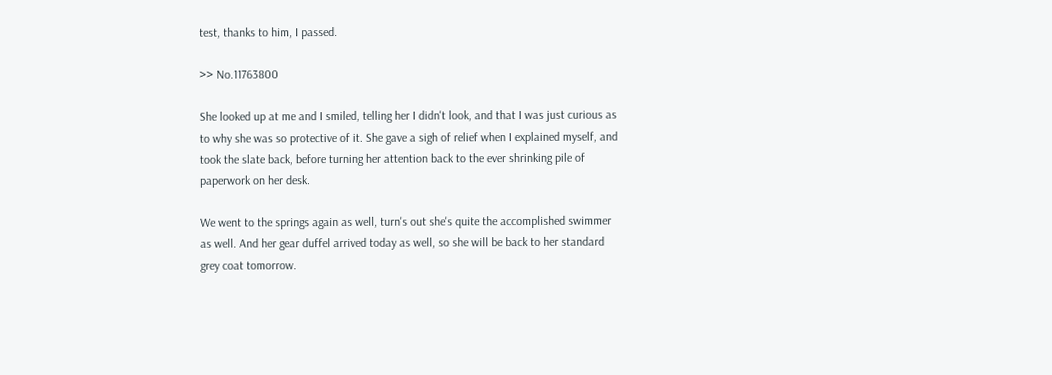test, thanks to him, I passed.

>> No.11763800

She looked up at me and I smiled, telling her I didn't look, and that I was just curious as to why she was so protective of it. She gave a sigh of relief when I explained myself, and took the slate back, before turning her attention back to the ever shrinking pile of paperwork on her desk.

We went to the springs again as well, turn's out she's quite the accomplished swimmer as well. And her gear duffel arrived today as well, so she will be back to her standard grey coat tomorrow.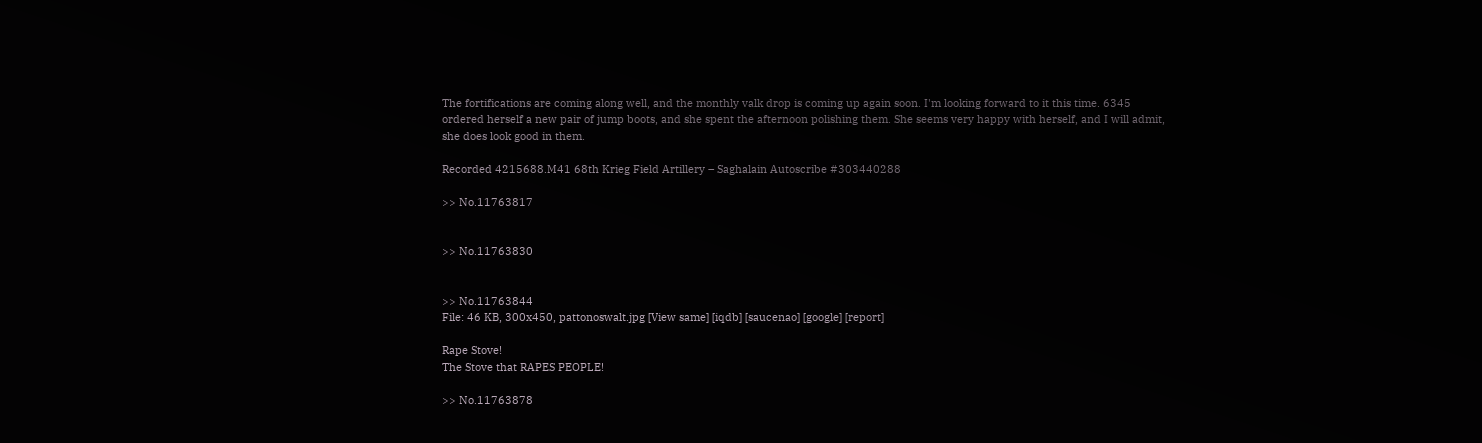The fortifications are coming along well, and the monthly valk drop is coming up again soon. I'm looking forward to it this time. 6345 ordered herself a new pair of jump boots, and she spent the afternoon polishing them. She seems very happy with herself, and I will admit, she does look good in them.

Recorded 4215688.M41 68th Krieg Field Artillery – Saghalain Autoscribe #303440288

>> No.11763817


>> No.11763830


>> No.11763844
File: 46 KB, 300x450, pattonoswalt.jpg [View same] [iqdb] [saucenao] [google] [report]

Rape Stove!
The Stove that RAPES PEOPLE!

>> No.11763878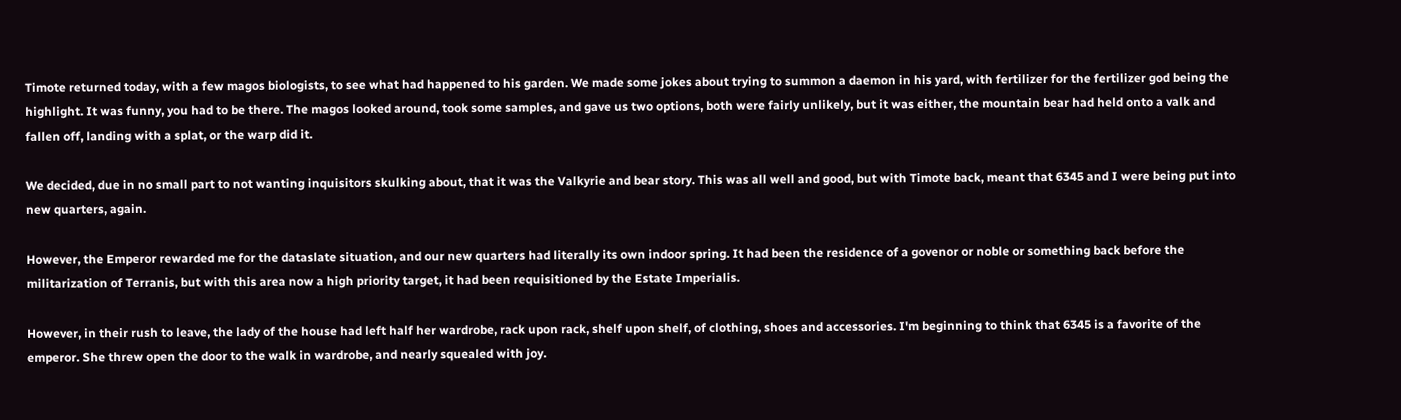Timote returned today, with a few magos biologists, to see what had happened to his garden. We made some jokes about trying to summon a daemon in his yard, with fertilizer for the fertilizer god being the highlight. It was funny, you had to be there. The magos looked around, took some samples, and gave us two options, both were fairly unlikely, but it was either, the mountain bear had held onto a valk and fallen off, landing with a splat, or the warp did it.

We decided, due in no small part to not wanting inquisitors skulking about, that it was the Valkyrie and bear story. This was all well and good, but with Timote back, meant that 6345 and I were being put into new quarters, again.

However, the Emperor rewarded me for the dataslate situation, and our new quarters had literally its own indoor spring. It had been the residence of a govenor or noble or something back before the militarization of Terranis, but with this area now a high priority target, it had been requisitioned by the Estate Imperialis.

However, in their rush to leave, the lady of the house had left half her wardrobe, rack upon rack, shelf upon shelf, of clothing, shoes and accessories. I'm beginning to think that 6345 is a favorite of the emperor. She threw open the door to the walk in wardrobe, and nearly squealed with joy.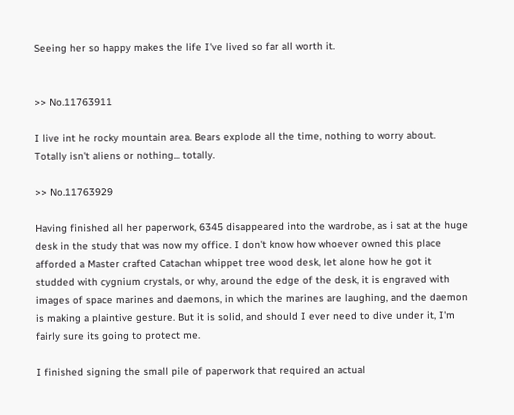Seeing her so happy makes the life I've lived so far all worth it.


>> No.11763911

I live int he rocky mountain area. Bears explode all the time, nothing to worry about.
Totally isn't aliens or nothing... totally.

>> No.11763929

Having finished all her paperwork, 6345 disappeared into the wardrobe, as i sat at the huge desk in the study that was now my office. I don't know how whoever owned this place afforded a Master crafted Catachan whippet tree wood desk, let alone how he got it studded with cygnium crystals, or why, around the edge of the desk, it is engraved with images of space marines and daemons, in which the marines are laughing, and the daemon is making a plaintive gesture. But it is solid, and should I ever need to dive under it, I'm fairly sure its going to protect me.

I finished signing the small pile of paperwork that required an actual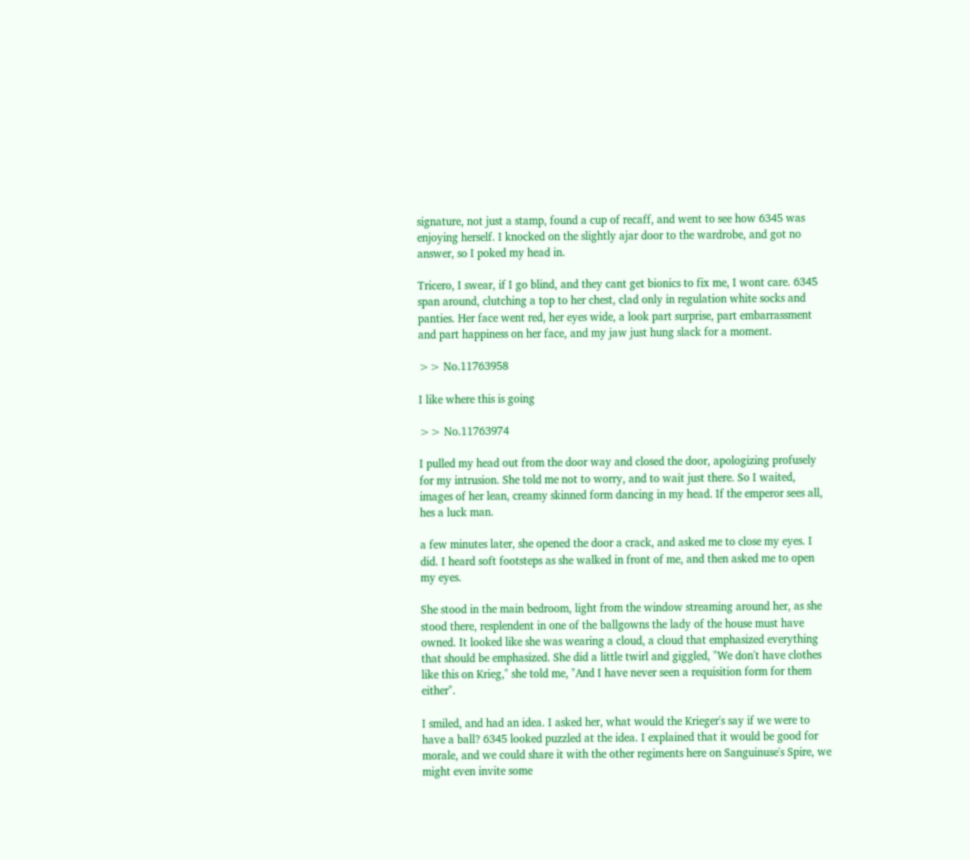signature, not just a stamp, found a cup of recaff, and went to see how 6345 was enjoying herself. I knocked on the slightly ajar door to the wardrobe, and got no answer, so I poked my head in.

Tricero, I swear, if I go blind, and they cant get bionics to fix me, I wont care. 6345 span around, clutching a top to her chest, clad only in regulation white socks and panties. Her face went red, her eyes wide, a look part surprise, part embarrassment and part happiness on her face, and my jaw just hung slack for a moment.

>> No.11763958

I like where this is going

>> No.11763974

I pulled my head out from the door way and closed the door, apologizing profusely for my intrusion. She told me not to worry, and to wait just there. So I waited, images of her lean, creamy skinned form dancing in my head. If the emperor sees all, hes a luck man.

a few minutes later, she opened the door a crack, and asked me to close my eyes. I did. I heard soft footsteps as she walked in front of me, and then asked me to open my eyes.

She stood in the main bedroom, light from the window streaming around her, as she stood there, resplendent in one of the ballgowns the lady of the house must have owned. It looked like she was wearing a cloud, a cloud that emphasized everything that should be emphasized. She did a little twirl and giggled, "We don't have clothes like this on Krieg," she told me, "And I have never seen a requisition form for them either".

I smiled, and had an idea. I asked her, what would the Krieger's say if we were to have a ball? 6345 looked puzzled at the idea. I explained that it would be good for morale, and we could share it with the other regiments here on Sanguinuse's Spire, we might even invite some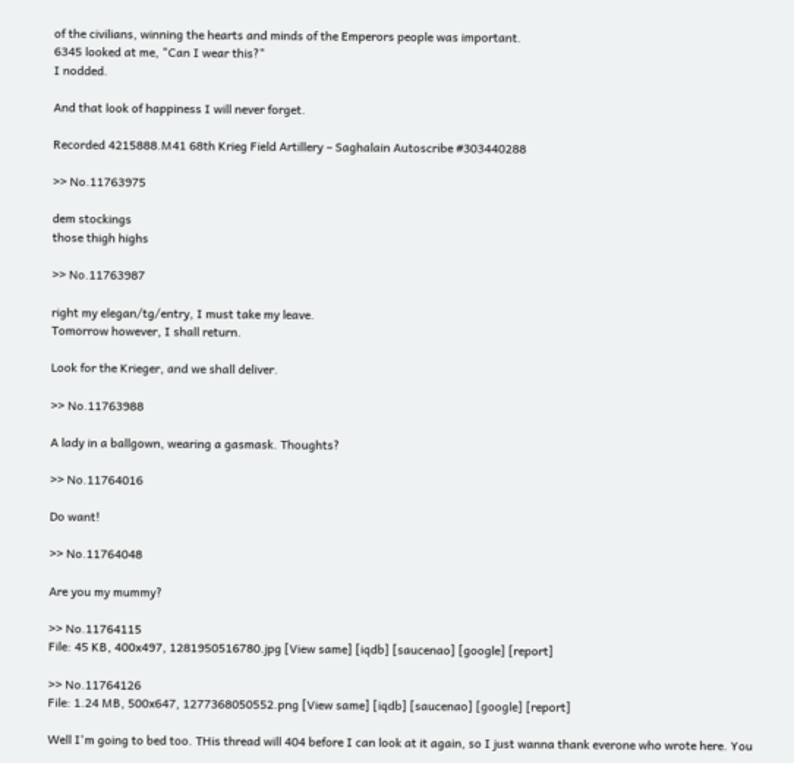of the civilians, winning the hearts and minds of the Emperors people was important.
6345 looked at me, "Can I wear this?"
I nodded.

And that look of happiness I will never forget.

Recorded 4215888.M41 68th Krieg Field Artillery – Saghalain Autoscribe #303440288

>> No.11763975

dem stockings
those thigh highs

>> No.11763987

right my elegan/tg/entry, I must take my leave.
Tomorrow however, I shall return.

Look for the Krieger, and we shall deliver.

>> No.11763988

A lady in a ballgown, wearing a gasmask. Thoughts?

>> No.11764016

Do want!

>> No.11764048

Are you my mummy?

>> No.11764115
File: 45 KB, 400x497, 1281950516780.jpg [View same] [iqdb] [saucenao] [google] [report]

>> No.11764126
File: 1.24 MB, 500x647, 1277368050552.png [View same] [iqdb] [saucenao] [google] [report]

Well I'm going to bed too. THis thread will 404 before I can look at it again, so I just wanna thank everone who wrote here. You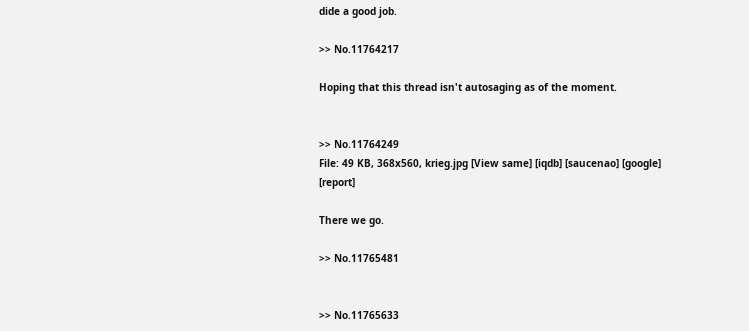dide a good job.

>> No.11764217

Hoping that this thread isn't autosaging as of the moment.


>> No.11764249
File: 49 KB, 368x560, krieg.jpg [View same] [iqdb] [saucenao] [google] [report]

There we go.

>> No.11765481


>> No.11765633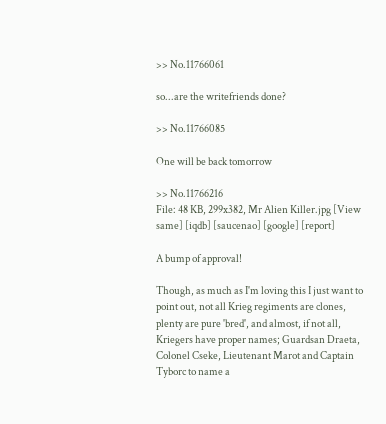>> No.11766061

so...are the writefriends done?

>> No.11766085

One will be back tomorrow

>> No.11766216
File: 48 KB, 299x382, Mr Alien Killer.jpg [View same] [iqdb] [saucenao] [google] [report]

A bump of approval!

Though, as much as I'm loving this I just want to point out, not all Krieg regiments are clones, plenty are pure 'bred', and almost, if not all, Kriegers have proper names; Guardsan Draeta, Colonel Cseke, Lieutenant Marot and Captain Tyborc to name a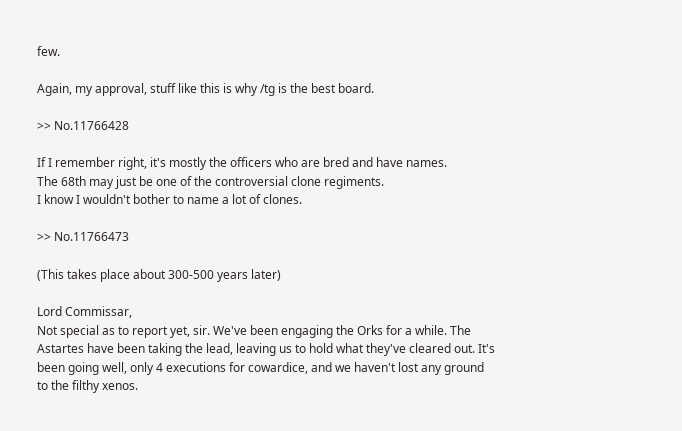few.

Again, my approval, stuff like this is why /tg is the best board.

>> No.11766428

If I remember right, it's mostly the officers who are bred and have names.
The 68th may just be one of the controversial clone regiments.
I know I wouldn't bother to name a lot of clones.

>> No.11766473

(This takes place about 300-500 years later)

Lord Commissar,
Not special as to report yet, sir. We've been engaging the Orks for a while. The Astartes have been taking the lead, leaving us to hold what they've cleared out. It's been going well, only 4 executions for cowardice, and we haven't lost any ground to the filthy xenos.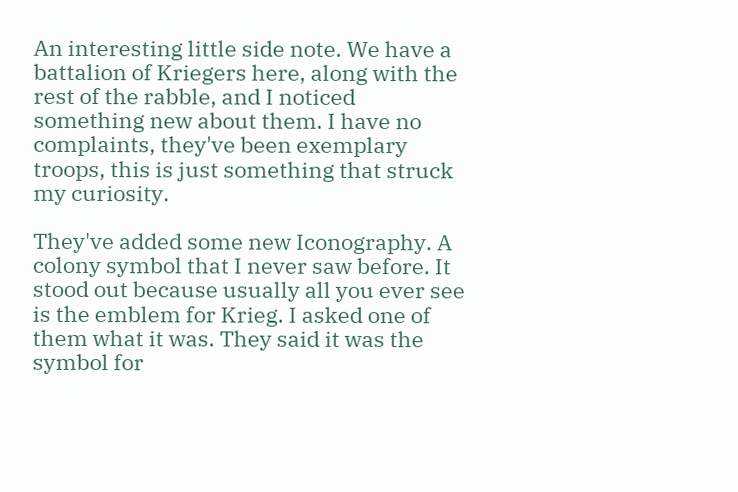An interesting little side note. We have a battalion of Kriegers here, along with the rest of the rabble, and I noticed something new about them. I have no complaints, they've been exemplary troops, this is just something that struck my curiosity.

They've added some new Iconography. A colony symbol that I never saw before. It stood out because usually all you ever see is the emblem for Krieg. I asked one of them what it was. They said it was the symbol for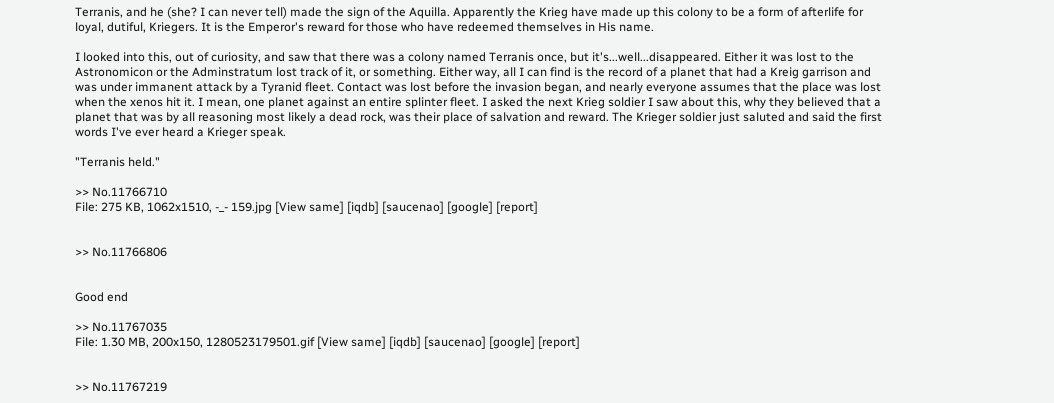Terranis, and he (she? I can never tell) made the sign of the Aquilla. Apparently the Krieg have made up this colony to be a form of afterlife for loyal, dutiful, Kriegers. It is the Emperor's reward for those who have redeemed themselves in His name.

I looked into this, out of curiosity, and saw that there was a colony named Terranis once, but it's...well...disappeared. Either it was lost to the Astronomicon or the Adminstratum lost track of it, or something. Either way, all I can find is the record of a planet that had a Kreig garrison and was under immanent attack by a Tyranid fleet. Contact was lost before the invasion began, and nearly everyone assumes that the place was lost when the xenos hit it. I mean, one planet against an entire splinter fleet. I asked the next Krieg soldier I saw about this, why they believed that a planet that was by all reasoning most likely a dead rock, was their place of salvation and reward. The Krieger soldier just saluted and said the first words I've ever heard a Krieger speak.

"Terranis held."

>> No.11766710
File: 275 KB, 1062x1510, -_- 159.jpg [View same] [iqdb] [saucenao] [google] [report]


>> No.11766806


Good end

>> No.11767035
File: 1.30 MB, 200x150, 1280523179501.gif [View same] [iqdb] [saucenao] [google] [report]


>> No.11767219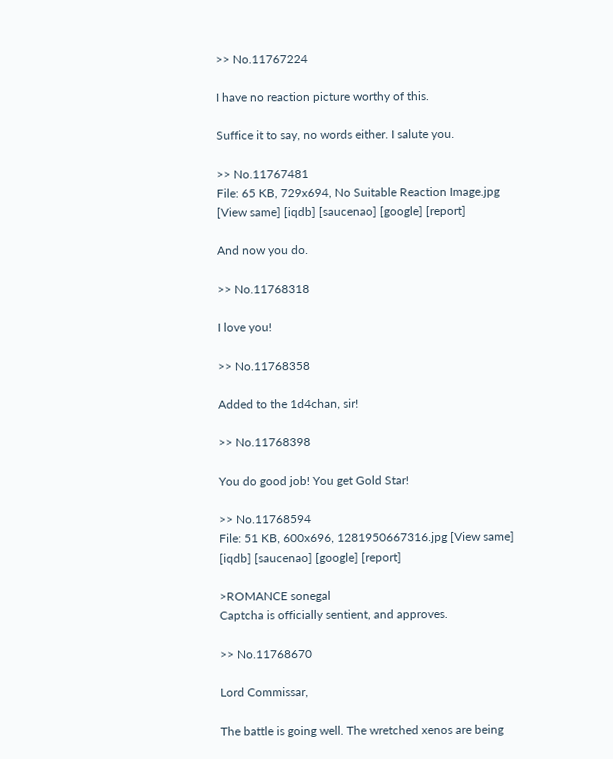>> No.11767224

I have no reaction picture worthy of this.

Suffice it to say, no words either. I salute you.

>> No.11767481
File: 65 KB, 729x694, No Suitable Reaction Image.jpg [View same] [iqdb] [saucenao] [google] [report]

And now you do.

>> No.11768318

I love you!

>> No.11768358

Added to the 1d4chan, sir!

>> No.11768398

You do good job! You get Gold Star!

>> No.11768594
File: 51 KB, 600x696, 1281950667316.jpg [View same] [iqdb] [saucenao] [google] [report]

>ROMANCE sonegal
Captcha is officially sentient, and approves.

>> No.11768670

Lord Commissar,

The battle is going well. The wretched xenos are being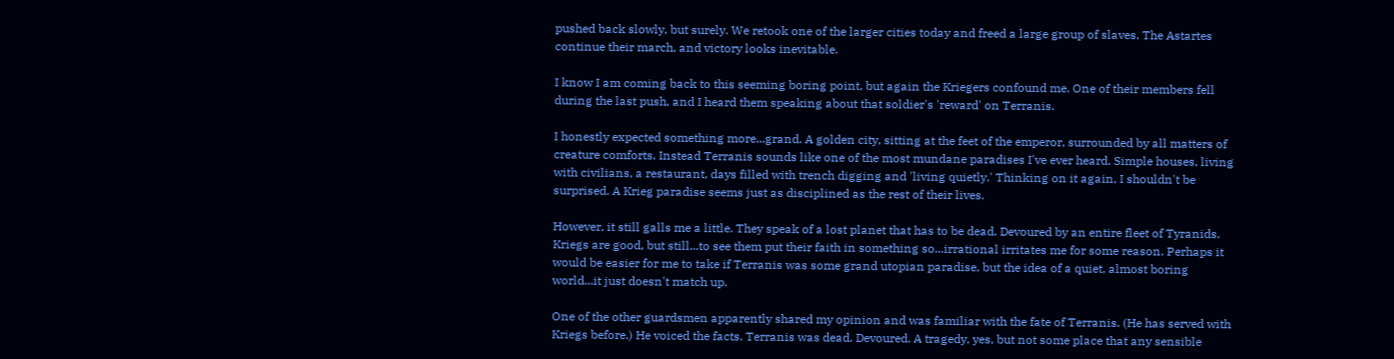pushed back slowly, but surely. We retook one of the larger cities today and freed a large group of slaves. The Astartes continue their march, and victory looks inevitable.

I know I am coming back to this seeming boring point, but again the Kriegers confound me. One of their members fell during the last push, and I heard them speaking about that soldier's 'reward' on Terranis.

I honestly expected something more...grand. A golden city, sitting at the feet of the emperor, surrounded by all matters of creature comforts. Instead Terranis sounds like one of the most mundane paradises I've ever heard. Simple houses, living with civilians, a restaurant, days filled with trench digging and 'living quietly.' Thinking on it again, I shouldn't be surprised. A Krieg paradise seems just as disciplined as the rest of their lives.

However, it still galls me a little. They speak of a lost planet that has to be dead. Devoured by an entire fleet of Tyranids. Kriegs are good, but still...to see them put their faith in something so...irrational irritates me for some reason. Perhaps it would be easier for me to take if Terranis was some grand utopian paradise, but the idea of a quiet, almost boring world...it just doesn't match up.

One of the other guardsmen apparently shared my opinion and was familiar with the fate of Terranis. (He has served with Kriegs before.) He voiced the facts. Terranis was dead. Devoured. A tragedy, yes, but not some place that any sensible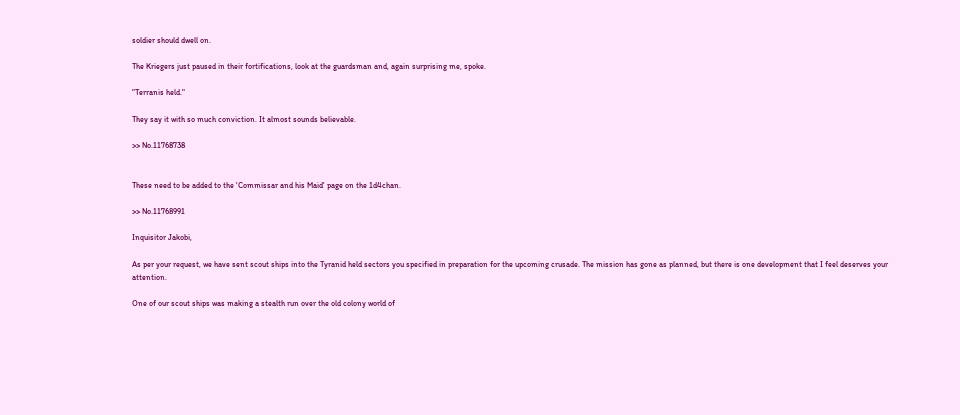soldier should dwell on.

The Kriegers just paused in their fortifications, look at the guardsman and, again surprising me, spoke.

"Terranis held."

They say it with so much conviction. It almost sounds believable.

>> No.11768738


These need to be added to the 'Commissar and his Maid' page on the 1d4chan.

>> No.11768991

Inquisitor Jakobi,

As per your request, we have sent scout ships into the Tyranid held sectors you specified in preparation for the upcoming crusade. The mission has gone as planned, but there is one development that I feel deserves your attention.

One of our scout ships was making a stealth run over the old colony world of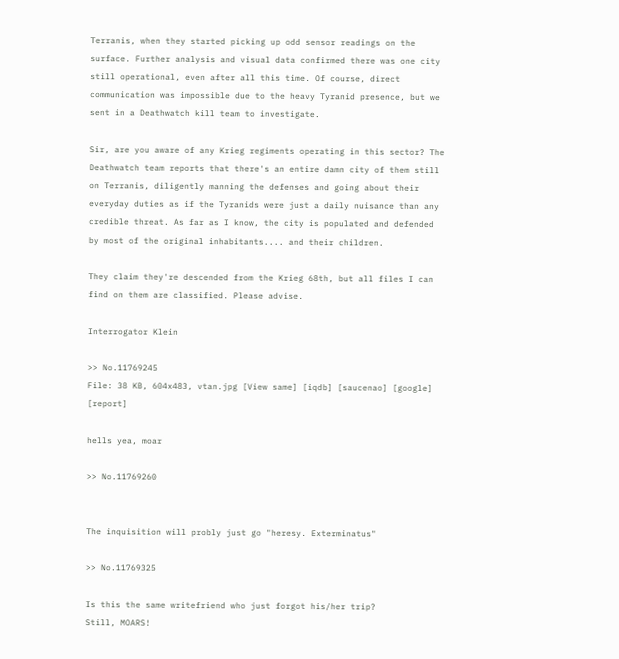Terranis, when they started picking up odd sensor readings on the surface. Further analysis and visual data confirmed there was one city still operational, even after all this time. Of course, direct communication was impossible due to the heavy Tyranid presence, but we sent in a Deathwatch kill team to investigate.

Sir, are you aware of any Krieg regiments operating in this sector? The Deathwatch team reports that there's an entire damn city of them still on Terranis, diligently manning the defenses and going about their everyday duties as if the Tyranids were just a daily nuisance than any credible threat. As far as I know, the city is populated and defended by most of the original inhabitants.... and their children.

They claim they're descended from the Krieg 68th, but all files I can find on them are classified. Please advise.

Interrogator Klein

>> No.11769245
File: 38 KB, 604x483, vtan.jpg [View same] [iqdb] [saucenao] [google] [report]

hells yea, moar

>> No.11769260


The inquisition will probly just go "heresy. Exterminatus"

>> No.11769325

Is this the same writefriend who just forgot his/her trip?
Still, MOARS!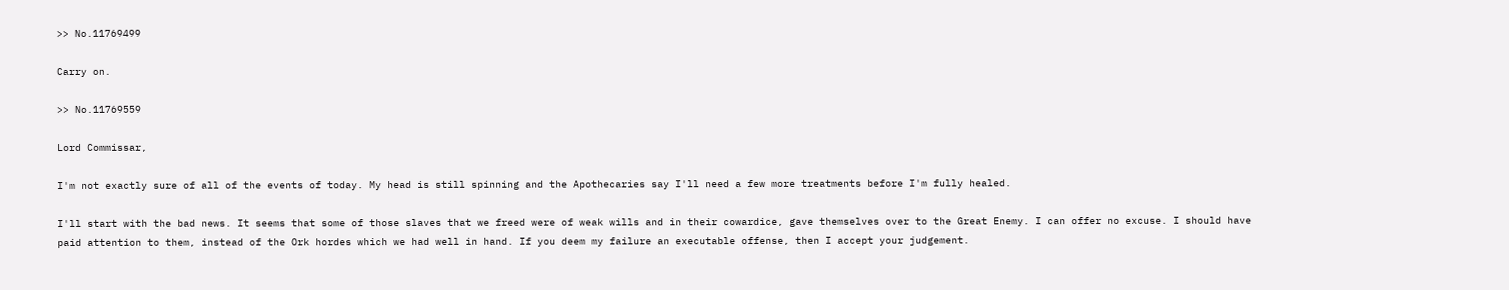>> No.11769499

Carry on.

>> No.11769559

Lord Commissar,

I'm not exactly sure of all of the events of today. My head is still spinning and the Apothecaries say I'll need a few more treatments before I'm fully healed.

I'll start with the bad news. It seems that some of those slaves that we freed were of weak wills and in their cowardice, gave themselves over to the Great Enemy. I can offer no excuse. I should have paid attention to them, instead of the Ork hordes which we had well in hand. If you deem my failure an executable offense, then I accept your judgement.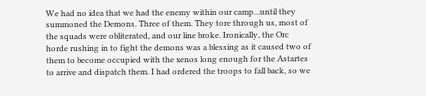We had no idea that we had the enemy within our camp...until they summoned the Demons. Three of them. They tore through us, most of the squads were obliterated, and our line broke. Ironically, the Orc horde rushing in to fight the demons was a blessing as it caused two of them to become occupied with the xenos long enough for the Astartes to arrive and dispatch them. I had ordered the troops to fall back, so we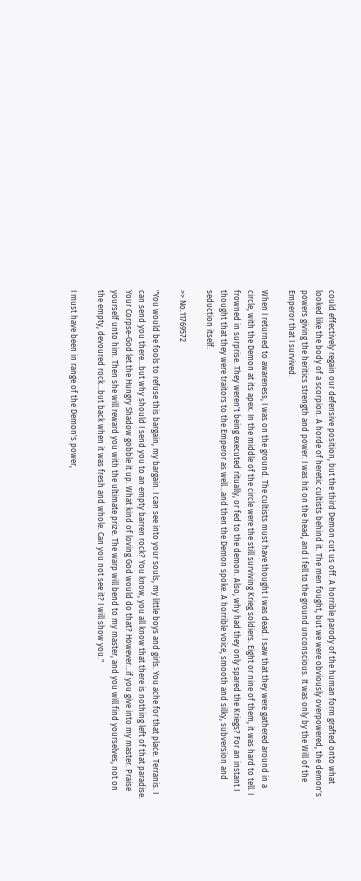could effectively regain our defensive position, but the third Demon cut us off. A horrible parody of the human form grafted onto what looked like the body of a scorpion. A horde of heretic cultists behind it. The men fought, but we were obviously overpowered, the demon's powers giving the heritics strength and power. I was hit on the head, and I fell to the ground unconscious. It was only by the Will of the Emperor that I survived.

When I returned to awareness, I was on the ground. The cultists must have thought I was dead. I saw that they were gathered around in a circle, with the Demon at its apex. In the middle of the circle were the still surviving Krieg soldiers. Eight or nine of them, it was hard to tell. I frowned in surprise. They weren't being executed ritually, or fed to the demon. Also, why had they only spared the Kriegs? For an instant I thought that they were traitors to the Emperor as well...and then the Demon spoke. A horrible voice, smooth and silky, subversion and seduction itself.

>> No.11769572

"You would be fools to refuse this bargain, my bargain. I can see into your souls, my little boys and girls. You ache for that place. Terranis. I can send you there...but why should I send you to an empty barren rock? You know, you all know that there is nothing left of that paradise. Your Corpse-God let the Hungry Shadow gobble it up. What kind of loving God would do that? However...if you give into my master. Praise yourself unto him. Then she will reward you with the ultimate prize. The warp will bend to my master, and you will find yourselves, not on the empty, devoured rock...but back when it was fresh and whole. Can you not see it? I will show you."

I must have been in range of the Demon's power,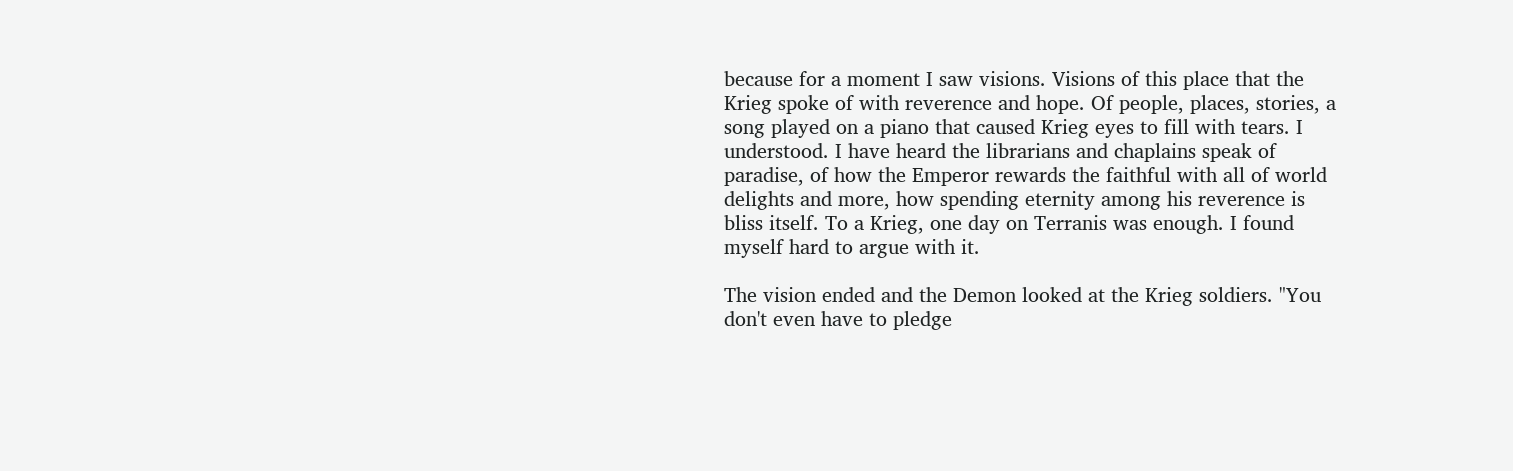because for a moment I saw visions. Visions of this place that the Krieg spoke of with reverence and hope. Of people, places, stories, a song played on a piano that caused Krieg eyes to fill with tears. I understood. I have heard the librarians and chaplains speak of paradise, of how the Emperor rewards the faithful with all of world delights and more, how spending eternity among his reverence is bliss itself. To a Krieg, one day on Terranis was enough. I found myself hard to argue with it.

The vision ended and the Demon looked at the Krieg soldiers. "You don't even have to pledge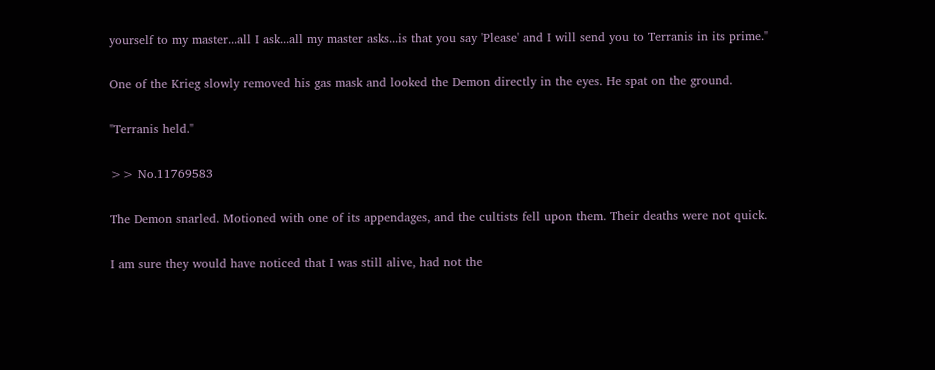yourself to my master...all I ask...all my master asks...is that you say 'Please' and I will send you to Terranis in its prime."

One of the Krieg slowly removed his gas mask and looked the Demon directly in the eyes. He spat on the ground.

"Terranis held."

>> No.11769583

The Demon snarled. Motioned with one of its appendages, and the cultists fell upon them. Their deaths were not quick.

I am sure they would have noticed that I was still alive, had not the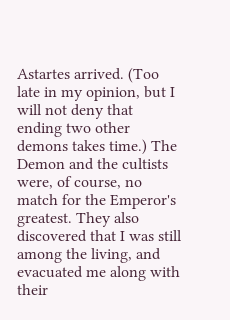Astartes arrived. (Too late in my opinion, but I will not deny that ending two other demons takes time.) The Demon and the cultists were, of course, no match for the Emperor's greatest. They also discovered that I was still among the living, and evacuated me along with their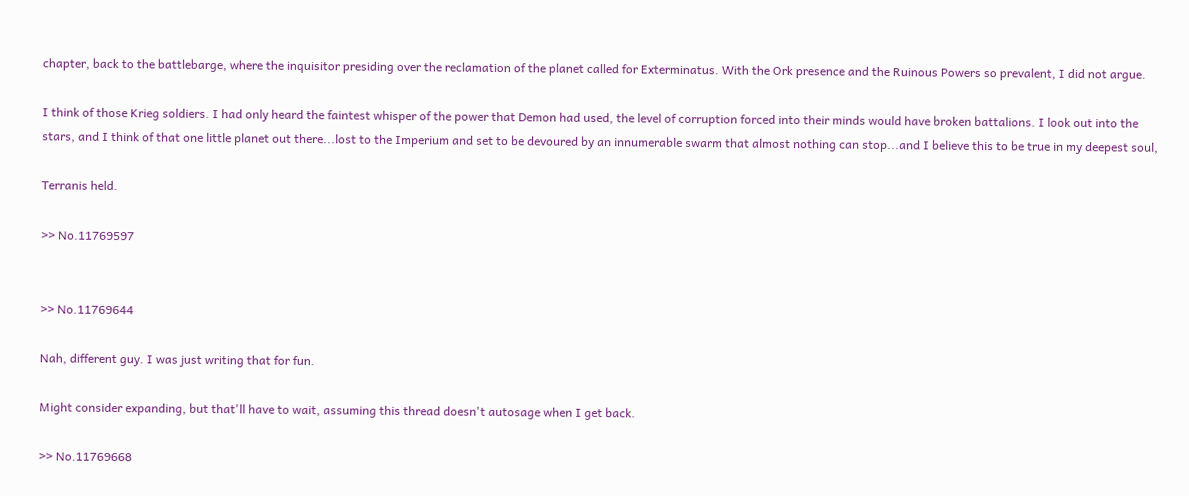chapter, back to the battlebarge, where the inquisitor presiding over the reclamation of the planet called for Exterminatus. With the Ork presence and the Ruinous Powers so prevalent, I did not argue.

I think of those Krieg soldiers. I had only heard the faintest whisper of the power that Demon had used, the level of corruption forced into their minds would have broken battalions. I look out into the stars, and I think of that one little planet out there...lost to the Imperium and set to be devoured by an innumerable swarm that almost nothing can stop...and I believe this to be true in my deepest soul,

Terranis held.

>> No.11769597


>> No.11769644

Nah, different guy. I was just writing that for fun.

Might consider expanding, but that'll have to wait, assuming this thread doesn't autosage when I get back.

>> No.11769668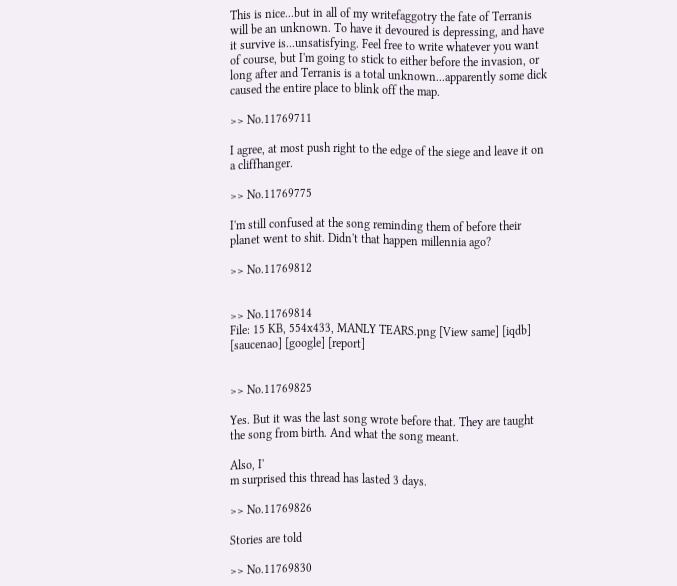This is nice...but in all of my writefaggotry the fate of Terranis will be an unknown. To have it devoured is depressing, and have it survive is...unsatisfying. Feel free to write whatever you want of course, but I'm going to stick to either before the invasion, or long after and Terranis is a total unknown...apparently some dick caused the entire place to blink off the map.

>> No.11769711

I agree, at most push right to the edge of the siege and leave it on a cliffhanger.

>> No.11769775

I'm still confused at the song reminding them of before their planet went to shit. Didn't that happen millennia ago?

>> No.11769812


>> No.11769814
File: 15 KB, 554x433, MANLY TEARS.png [View same] [iqdb] [saucenao] [google] [report]


>> No.11769825

Yes. But it was the last song wrote before that. They are taught the song from birth. And what the song meant.

Also, I'
m surprised this thread has lasted 3 days.

>> No.11769826

Stories are told

>> No.11769830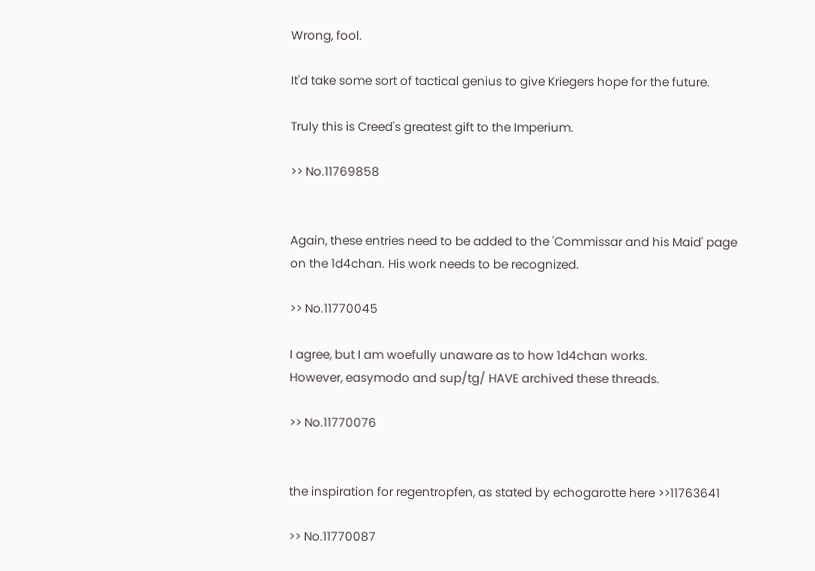Wrong, fool.

It'd take some sort of tactical genius to give Kriegers hope for the future.

Truly this is Creed's greatest gift to the Imperium.

>> No.11769858


Again, these entries need to be added to the 'Commissar and his Maid' page on the 1d4chan. His work needs to be recognized.

>> No.11770045

I agree, but I am woefully unaware as to how 1d4chan works.
However, easymodo and sup/tg/ HAVE archived these threads.

>> No.11770076


the inspiration for regentropfen, as stated by echogarotte here >>11763641

>> No.11770087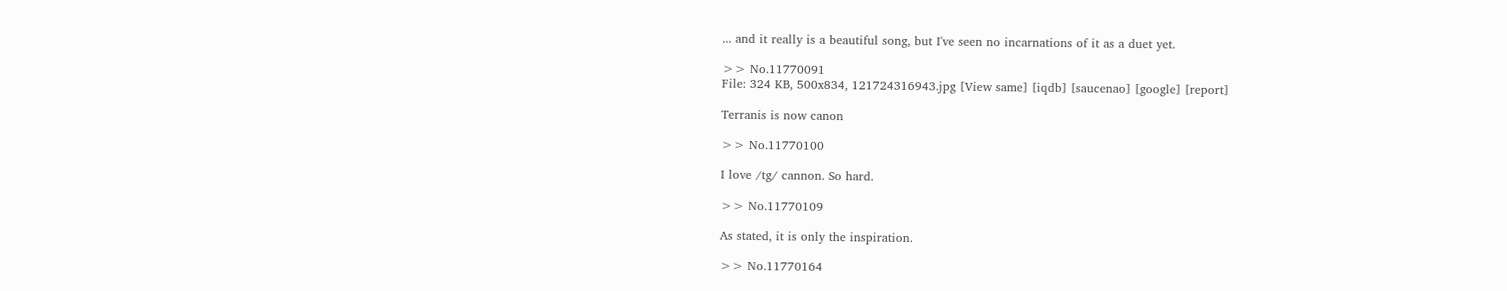... and it really is a beautiful song, but I've seen no incarnations of it as a duet yet.

>> No.11770091
File: 324 KB, 500x834, 121724316943.jpg [View same] [iqdb] [saucenao] [google] [report]

Terranis is now canon

>> No.11770100

I love /tg/ cannon. So hard.

>> No.11770109

As stated, it is only the inspiration.

>> No.11770164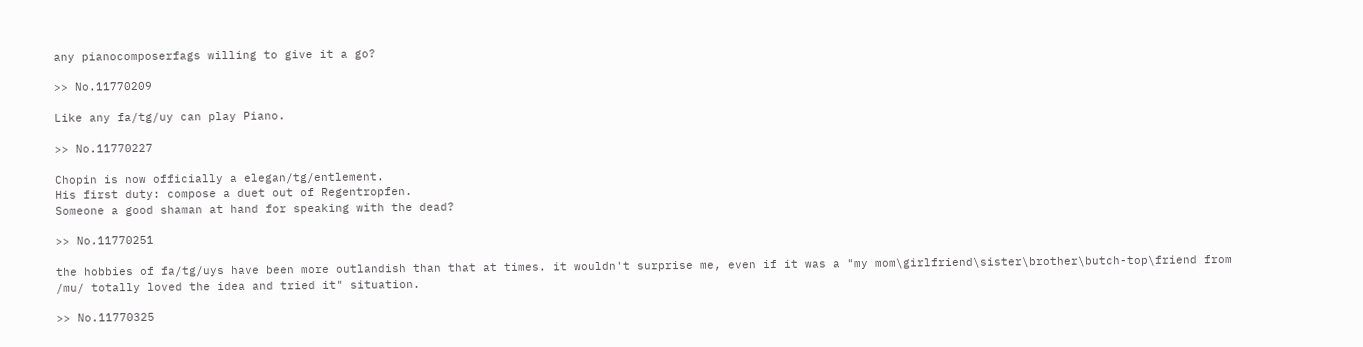any pianocomposerfags willing to give it a go?

>> No.11770209

Like any fa/tg/uy can play Piano.

>> No.11770227

Chopin is now officially a elegan/tg/entlement.
His first duty: compose a duet out of Regentropfen.
Someone a good shaman at hand for speaking with the dead?

>> No.11770251

the hobbies of fa/tg/uys have been more outlandish than that at times. it wouldn't surprise me, even if it was a "my mom\girlfriend\sister\brother\butch-top\friend from /mu/ totally loved the idea and tried it" situation.

>> No.11770325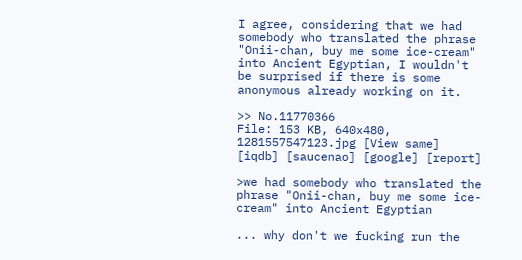I agree, considering that we had somebody who translated the phrase "Onii-chan, buy me some ice-cream" into Ancient Egyptian, I wouldn't be surprised if there is some anonymous already working on it.

>> No.11770366
File: 153 KB, 640x480, 1281557547123.jpg [View same] [iqdb] [saucenao] [google] [report]

>we had somebody who translated the phrase "Onii-chan, buy me some ice-cream" into Ancient Egyptian

... why don't we fucking run the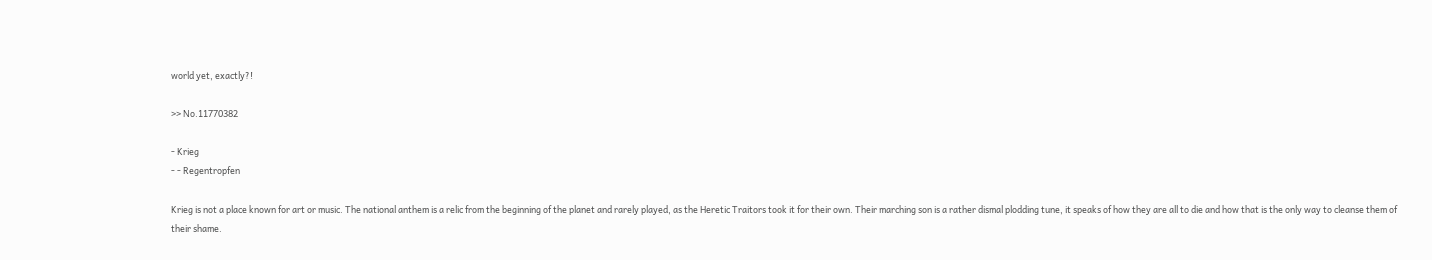world yet, exactly?!

>> No.11770382

- Krieg
- - Regentropfen

Krieg is not a place known for art or music. The national anthem is a relic from the beginning of the planet and rarely played, as the Heretic Traitors took it for their own. Their marching son is a rather dismal plodding tune, it speaks of how they are all to die and how that is the only way to cleanse them of their shame.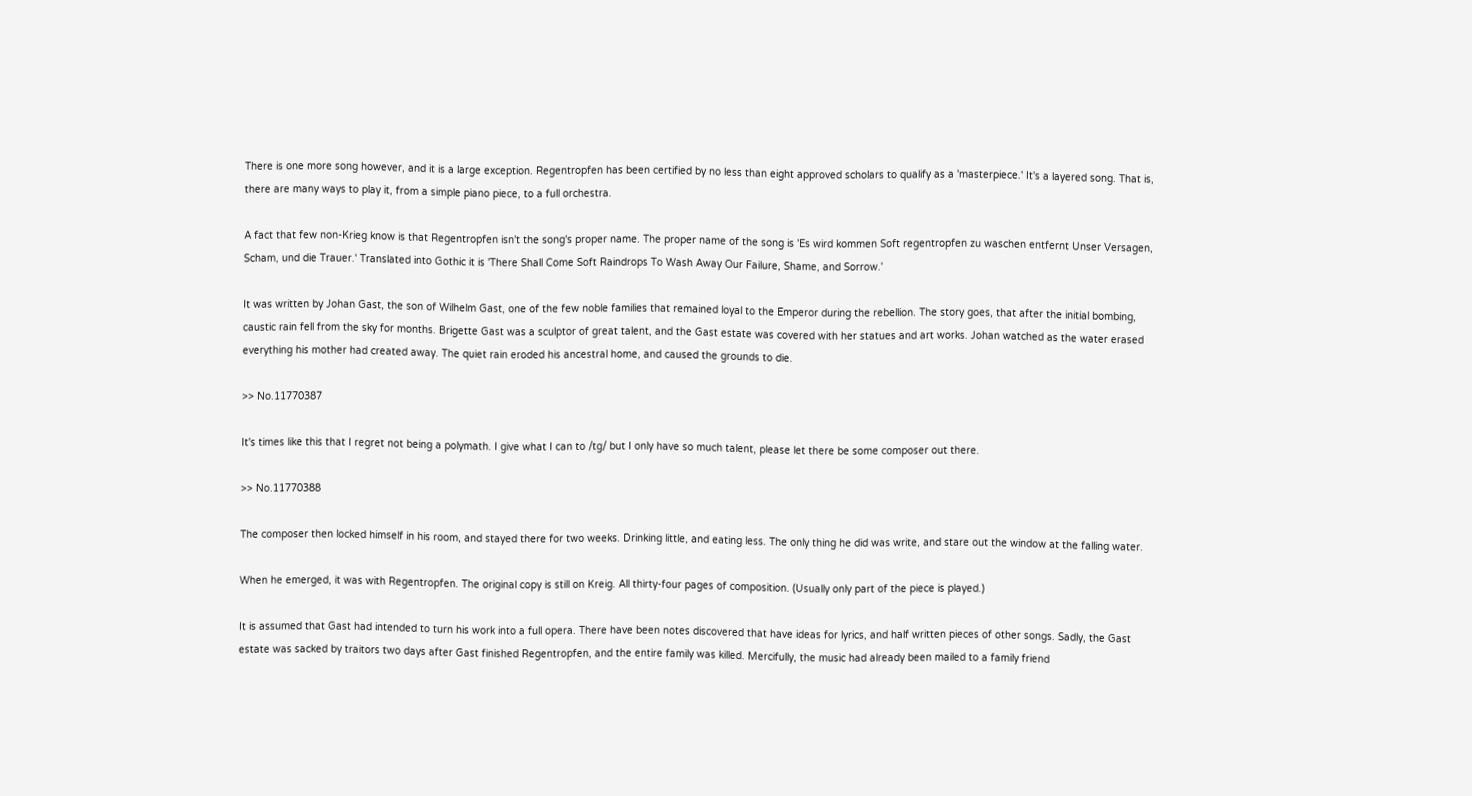There is one more song however, and it is a large exception. Regentropfen has been certified by no less than eight approved scholars to qualify as a 'masterpiece.' It's a layered song. That is, there are many ways to play it, from a simple piano piece, to a full orchestra.

A fact that few non-Krieg know is that Regentropfen isn't the song's proper name. The proper name of the song is 'Es wird kommen Soft regentropfen zu waschen entfernt Unser Versagen, Scham, und die Trauer.' Translated into Gothic it is 'There Shall Come Soft Raindrops To Wash Away Our Failure, Shame, and Sorrow.'

It was written by Johan Gast, the son of Wilhelm Gast, one of the few noble families that remained loyal to the Emperor during the rebellion. The story goes, that after the initial bombing, caustic rain fell from the sky for months. Brigette Gast was a sculptor of great talent, and the Gast estate was covered with her statues and art works. Johan watched as the water erased everything his mother had created away. The quiet rain eroded his ancestral home, and caused the grounds to die.

>> No.11770387

It's times like this that I regret not being a polymath. I give what I can to /tg/ but I only have so much talent, please let there be some composer out there.

>> No.11770388

The composer then locked himself in his room, and stayed there for two weeks. Drinking little, and eating less. The only thing he did was write, and stare out the window at the falling water.

When he emerged, it was with Regentropfen. The original copy is still on Kreig. All thirty-four pages of composition. (Usually only part of the piece is played.)

It is assumed that Gast had intended to turn his work into a full opera. There have been notes discovered that have ideas for lyrics, and half written pieces of other songs. Sadly, the Gast estate was sacked by traitors two days after Gast finished Regentropfen, and the entire family was killed. Mercifully, the music had already been mailed to a family friend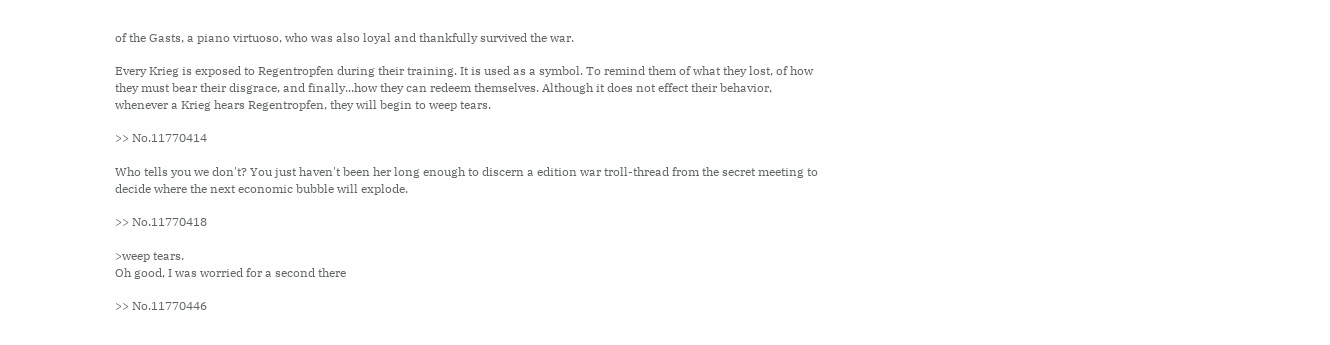of the Gasts, a piano virtuoso, who was also loyal and thankfully survived the war.

Every Krieg is exposed to Regentropfen during their training. It is used as a symbol. To remind them of what they lost, of how they must bear their disgrace, and finally...how they can redeem themselves. Although it does not effect their behavior, whenever a Krieg hears Regentropfen, they will begin to weep tears.

>> No.11770414

Who tells you we don't? You just haven't been her long enough to discern a edition war troll-thread from the secret meeting to decide where the next economic bubble will explode.

>> No.11770418

>weep tears.
Oh good, I was worried for a second there

>> No.11770446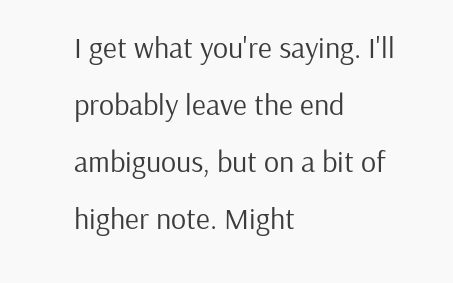I get what you're saying. I'll probably leave the end ambiguous, but on a bit of higher note. Might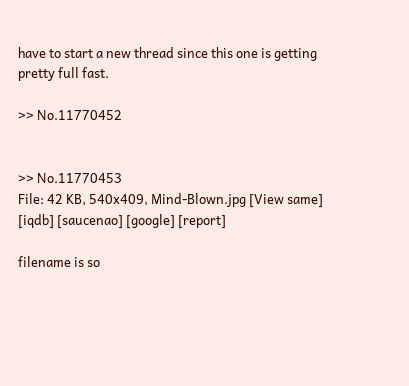have to start a new thread since this one is getting pretty full fast.

>> No.11770452


>> No.11770453
File: 42 KB, 540x409, Mind-Blown.jpg [View same] [iqdb] [saucenao] [google] [report]

filename is so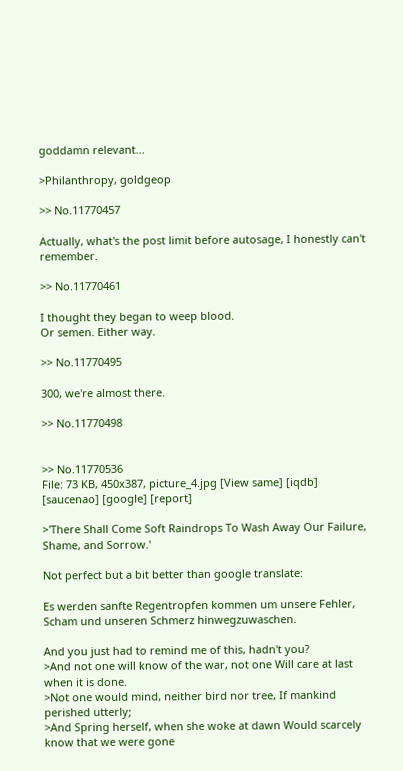goddamn relevant...

>Philanthropy, goldgeop

>> No.11770457

Actually, what's the post limit before autosage, I honestly can't remember.

>> No.11770461

I thought they began to weep blood.
Or semen. Either way.

>> No.11770495

300, we're almost there.

>> No.11770498


>> No.11770536
File: 73 KB, 450x387, picture_4.jpg [View same] [iqdb] [saucenao] [google] [report]

>'There Shall Come Soft Raindrops To Wash Away Our Failure, Shame, and Sorrow.'

Not perfect but a bit better than google translate:

Es werden sanfte Regentropfen kommen um unsere Fehler, Scham und unseren Schmerz hinwegzuwaschen.

And you just had to remind me of this, hadn't you?
>And not one will know of the war, not one Will care at last when it is done.
>Not one would mind, neither bird nor tree, If mankind perished utterly;
>And Spring herself, when she woke at dawn Would scarcely know that we were gone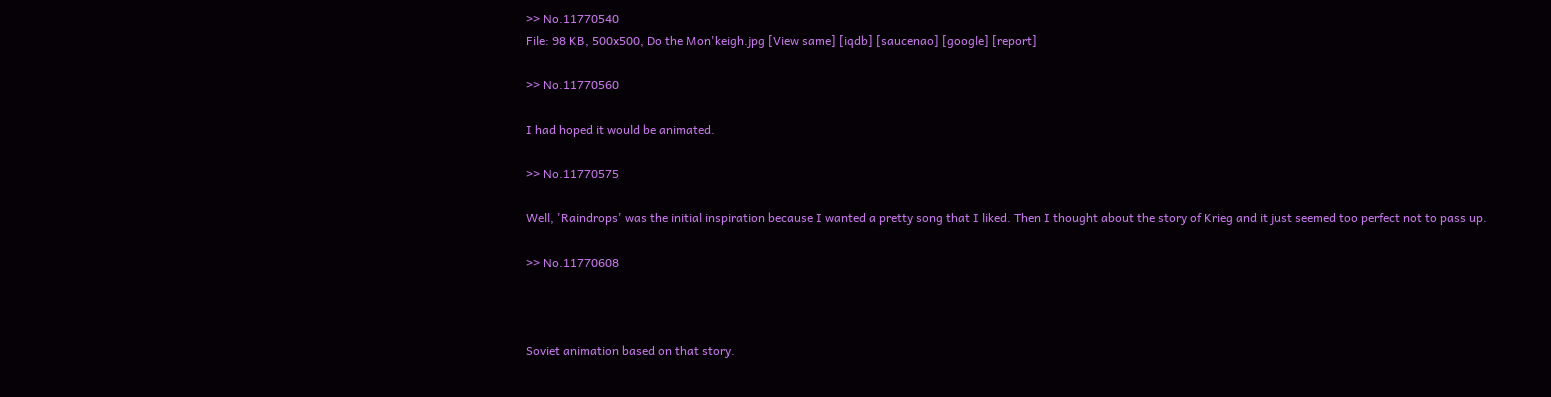>> No.11770540
File: 98 KB, 500x500, Do the Mon'keigh.jpg [View same] [iqdb] [saucenao] [google] [report]

>> No.11770560

I had hoped it would be animated.

>> No.11770575

Well, 'Raindrops' was the initial inspiration because I wanted a pretty song that I liked. Then I thought about the story of Krieg and it just seemed too perfect not to pass up.

>> No.11770608



Soviet animation based on that story.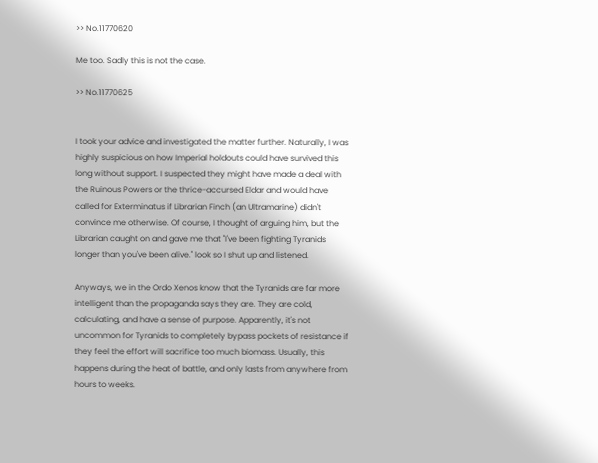>> No.11770620

Me too. Sadly this is not the case.

>> No.11770625


I took your advice and investigated the matter further. Naturally, I was highly suspicious on how Imperial holdouts could have survived this long without support. I suspected they might have made a deal with the Ruinous Powers or the thrice-accursed Eldar and would have called for Exterminatus if Librarian Finch (an Ultramarine) didn't convince me otherwise. Of course, I thought of arguing him, but the Librarian caught on and gave me that "I've been fighting Tyranids longer than you've been alive." look so I shut up and listened.

Anyways, we in the Ordo Xenos know that the Tyranids are far more intelligent than the propaganda says they are. They are cold, calculating, and have a sense of purpose. Apparently, it's not uncommon for Tyranids to completely bypass pockets of resistance if they feel the effort will sacrifice too much biomass. Usually, this happens during the heat of battle, and only lasts from anywhere from hours to weeks.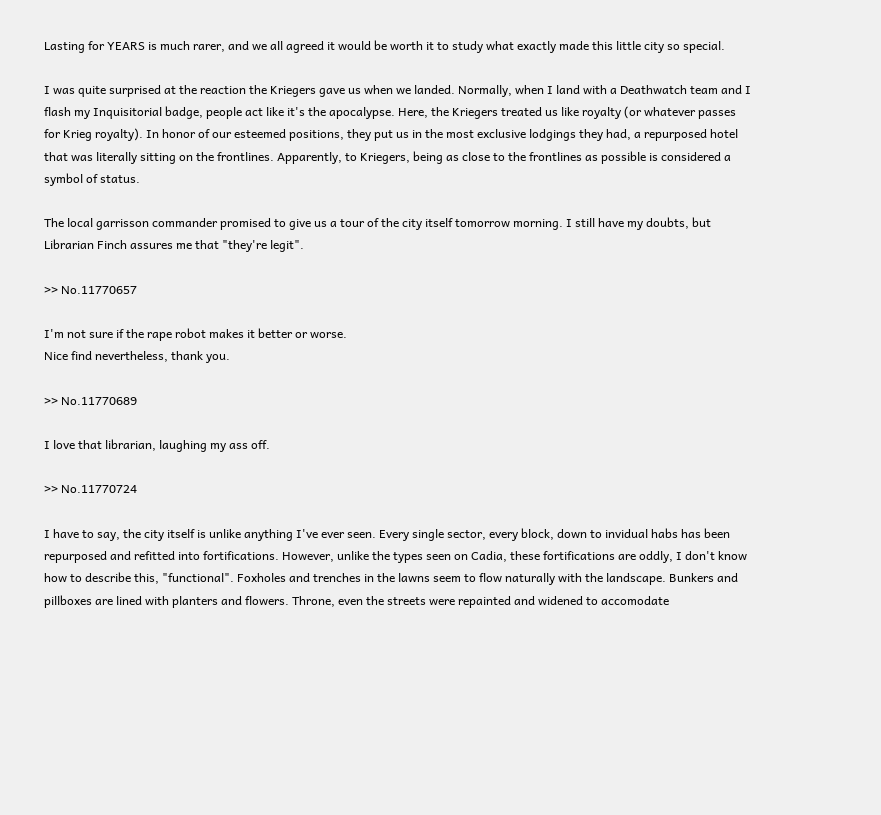Lasting for YEARS is much rarer, and we all agreed it would be worth it to study what exactly made this little city so special.

I was quite surprised at the reaction the Kriegers gave us when we landed. Normally, when I land with a Deathwatch team and I flash my Inquisitorial badge, people act like it's the apocalypse. Here, the Kriegers treated us like royalty (or whatever passes for Krieg royalty). In honor of our esteemed positions, they put us in the most exclusive lodgings they had, a repurposed hotel that was literally sitting on the frontlines. Apparently, to Kriegers, being as close to the frontlines as possible is considered a symbol of status.

The local garrisson commander promised to give us a tour of the city itself tomorrow morning. I still have my doubts, but Librarian Finch assures me that "they're legit".

>> No.11770657

I'm not sure if the rape robot makes it better or worse.
Nice find nevertheless, thank you.

>> No.11770689

I love that librarian, laughing my ass off.

>> No.11770724

I have to say, the city itself is unlike anything I've ever seen. Every single sector, every block, down to invidual habs has been repurposed and refitted into fortifications. However, unlike the types seen on Cadia, these fortifications are oddly, I don't know how to describe this, "functional". Foxholes and trenches in the lawns seem to flow naturally with the landscape. Bunkers and pillboxes are lined with planters and flowers. Throne, even the streets were repainted and widened to accomodate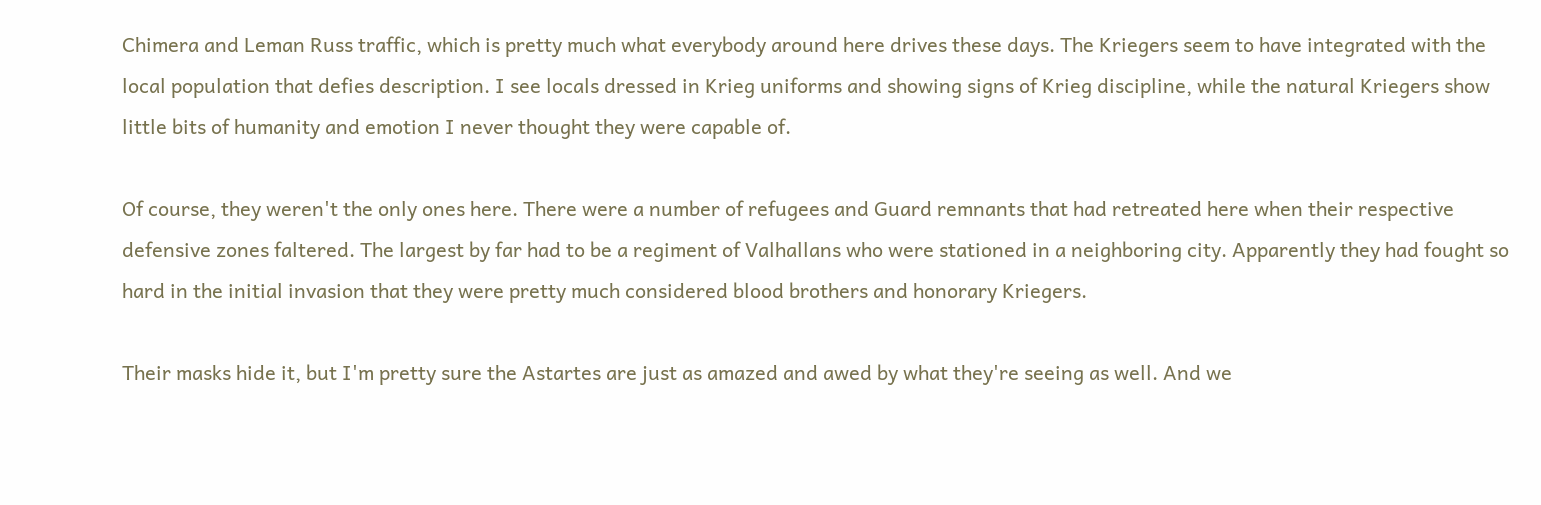Chimera and Leman Russ traffic, which is pretty much what everybody around here drives these days. The Kriegers seem to have integrated with the local population that defies description. I see locals dressed in Krieg uniforms and showing signs of Krieg discipline, while the natural Kriegers show little bits of humanity and emotion I never thought they were capable of.

Of course, they weren't the only ones here. There were a number of refugees and Guard remnants that had retreated here when their respective defensive zones faltered. The largest by far had to be a regiment of Valhallans who were stationed in a neighboring city. Apparently they had fought so hard in the initial invasion that they were pretty much considered blood brothers and honorary Kriegers.

Their masks hide it, but I'm pretty sure the Astartes are just as amazed and awed by what they're seeing as well. And we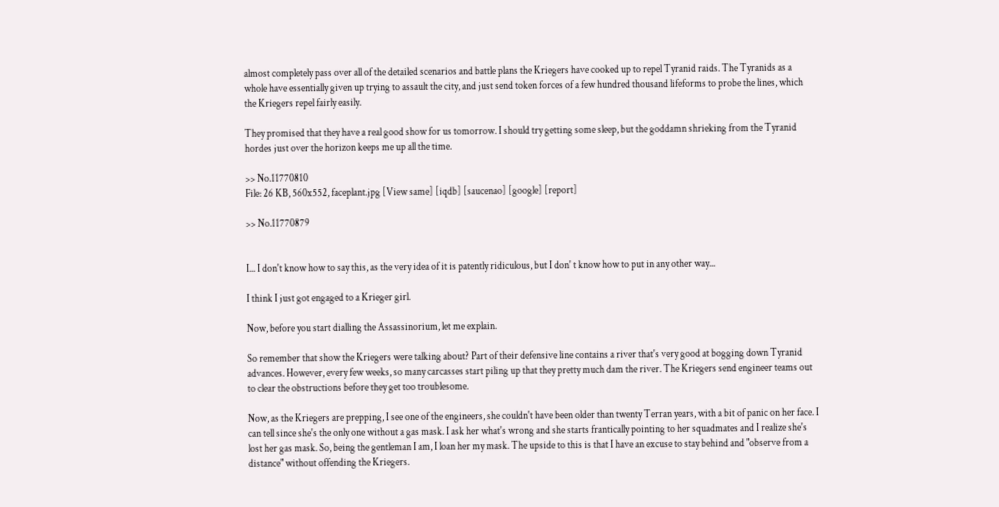almost completely pass over all of the detailed scenarios and battle plans the Kriegers have cooked up to repel Tyranid raids. The Tyranids as a whole have essentially given up trying to assault the city, and just send token forces of a few hundred thousand lifeforms to probe the lines, which the Kriegers repel fairly easily.

They promised that they have a real good show for us tomorrow. I should try getting some sleep, but the goddamn shrieking from the Tyranid hordes just over the horizon keeps me up all the time.

>> No.11770810
File: 26 KB, 560x552, faceplant.jpg [View same] [iqdb] [saucenao] [google] [report]

>> No.11770879


I... I don't know how to say this, as the very idea of it is patently ridiculous, but I don' t know how to put in any other way...

I think I just got engaged to a Krieger girl.

Now, before you start dialling the Assassinorium, let me explain.

So remember that show the Kriegers were talking about? Part of their defensive line contains a river that's very good at bogging down Tyranid advances. However, every few weeks, so many carcasses start piling up that they pretty much dam the river. The Kriegers send engineer teams out to clear the obstructions before they get too troublesome.

Now, as the Kriegers are prepping, I see one of the engineers, she couldn't have been older than twenty Terran years, with a bit of panic on her face. I can tell since she's the only one without a gas mask. I ask her what's wrong and she starts frantically pointing to her squadmates and I realize she's lost her gas mask. So, being the gentleman I am, I loan her my mask. The upside to this is that I have an excuse to stay behind and "observe from a distance" without offending the Kriegers.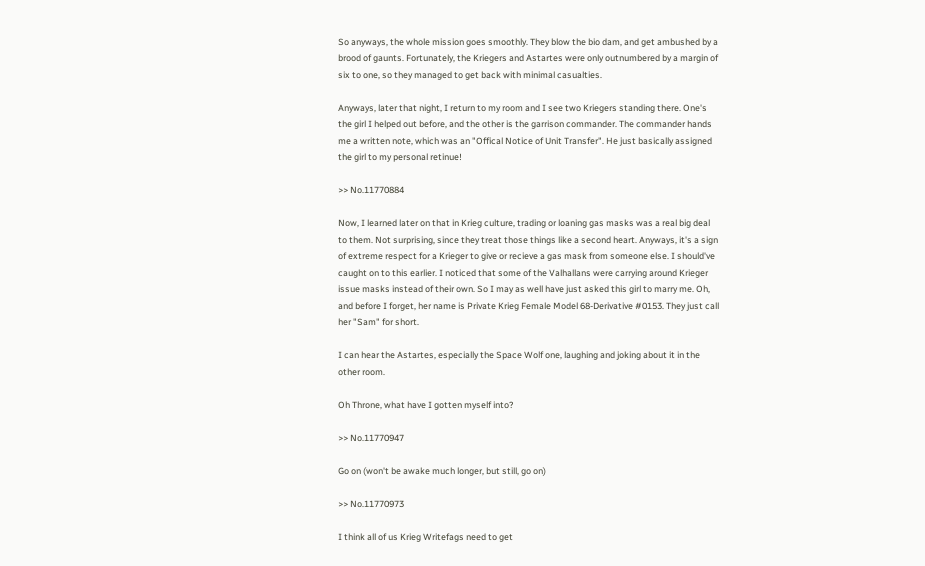So anyways, the whole mission goes smoothly. They blow the bio dam, and get ambushed by a brood of gaunts. Fortunately, the Kriegers and Astartes were only outnumbered by a margin of six to one, so they managed to get back with minimal casualties.

Anyways, later that night, I return to my room and I see two Kriegers standing there. One's the girl I helped out before, and the other is the garrison commander. The commander hands me a written note, which was an "Offical Notice of Unit Transfer". He just basically assigned the girl to my personal retinue!

>> No.11770884

Now, I learned later on that in Krieg culture, trading or loaning gas masks was a real big deal to them. Not surprising, since they treat those things like a second heart. Anyways, it's a sign of extreme respect for a Krieger to give or recieve a gas mask from someone else. I should've caught on to this earlier. I noticed that some of the Valhallans were carrying around Krieger issue masks instead of their own. So I may as well have just asked this girl to marry me. Oh, and before I forget, her name is Private Krieg Female Model 68-Derivative #0153. They just call her "Sam" for short.

I can hear the Astartes, especially the Space Wolf one, laughing and joking about it in the other room.

Oh Throne, what have I gotten myself into?

>> No.11770947

Go on (won't be awake much longer, but still, go on)

>> No.11770973

I think all of us Krieg Writefags need to get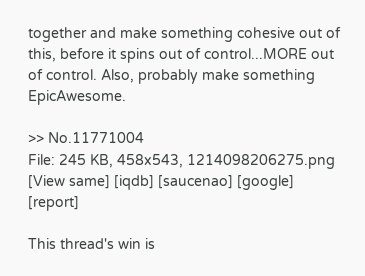together and make something cohesive out of this, before it spins out of control...MORE out of control. Also, probably make something EpicAwesome.

>> No.11771004
File: 245 KB, 458x543, 1214098206275.png [View same] [iqdb] [saucenao] [google] [report]

This thread's win is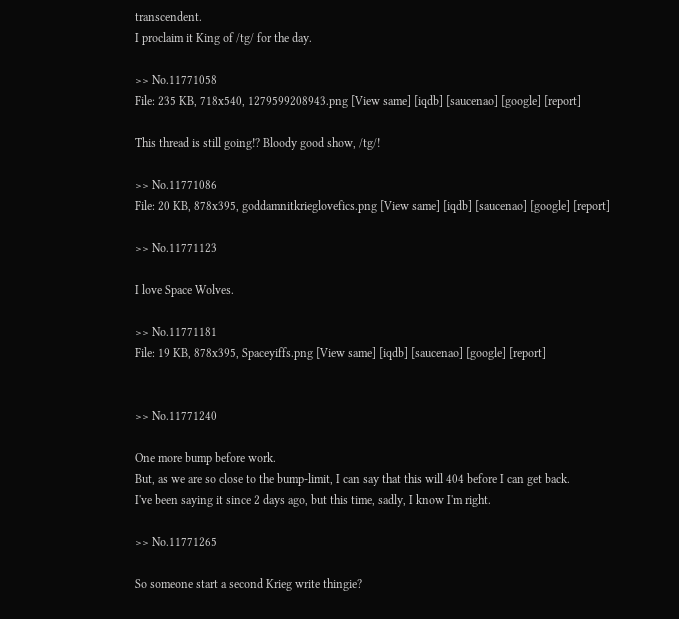transcendent.
I proclaim it King of /tg/ for the day.

>> No.11771058
File: 235 KB, 718x540, 1279599208943.png [View same] [iqdb] [saucenao] [google] [report]

This thread is still going!? Bloody good show, /tg/!

>> No.11771086
File: 20 KB, 878x395, goddamnitkrieglovefics.png [View same] [iqdb] [saucenao] [google] [report]

>> No.11771123

I love Space Wolves.

>> No.11771181
File: 19 KB, 878x395, Spaceyiffs.png [View same] [iqdb] [saucenao] [google] [report]


>> No.11771240

One more bump before work.
But, as we are so close to the bump-limit, I can say that this will 404 before I can get back.
I've been saying it since 2 days ago, but this time, sadly, I know I'm right.

>> No.11771265

So someone start a second Krieg write thingie?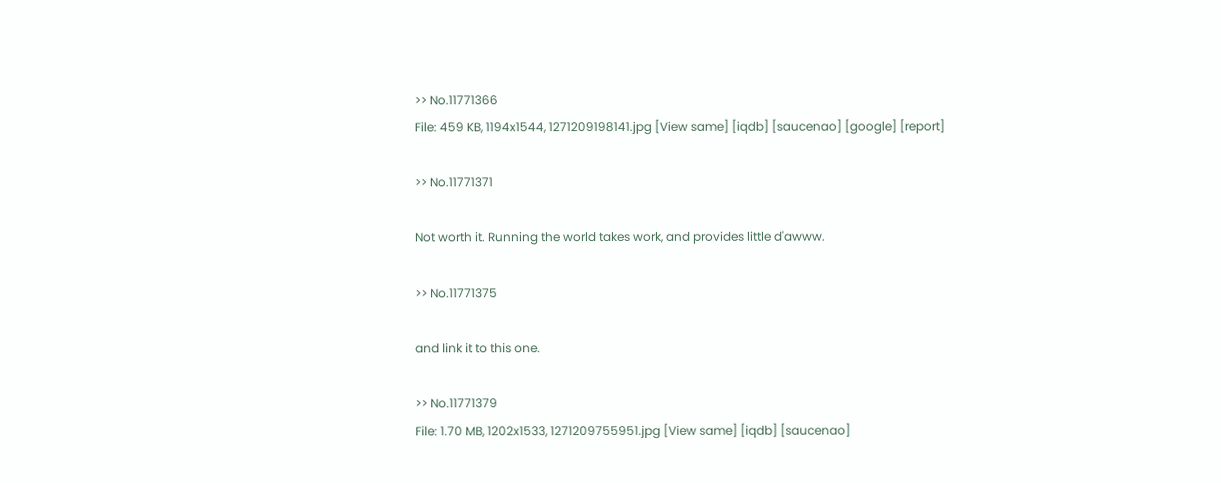>> No.11771366
File: 459 KB, 1194x1544, 1271209198141.jpg [View same] [iqdb] [saucenao] [google] [report]

>> No.11771371

Not worth it. Running the world takes work, and provides little d'awww.

>> No.11771375

and link it to this one.

>> No.11771379
File: 1.70 MB, 1202x1533, 1271209755951.jpg [View same] [iqdb] [saucenao]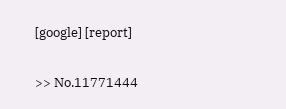[google] [report]

>> No.11771444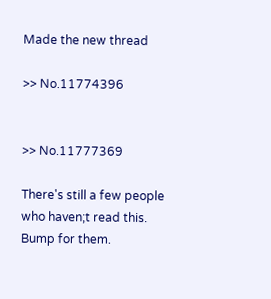Made the new thread

>> No.11774396


>> No.11777369

There's still a few people who haven;t read this. Bump for them.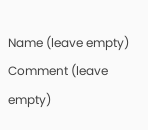Name (leave empty)
Comment (leave empty)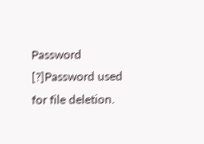Password [?]Password used for file deletion.